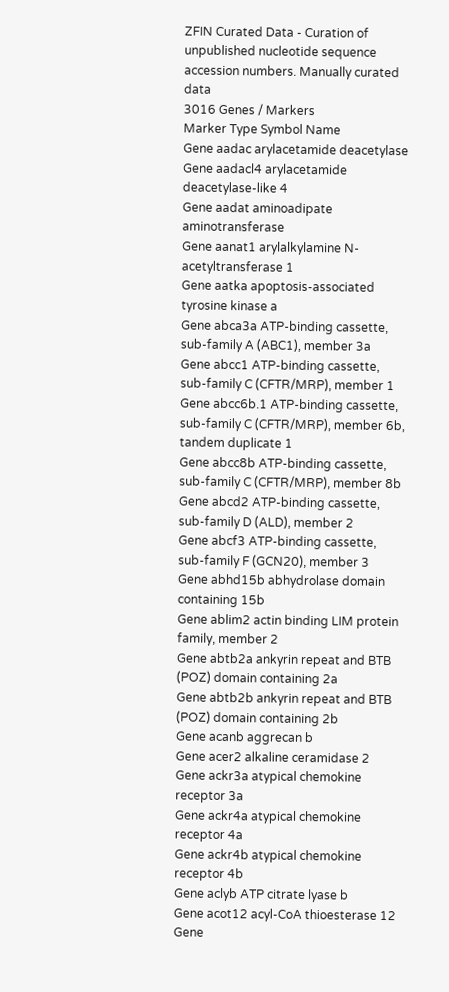ZFIN Curated Data - Curation of unpublished nucleotide sequence accession numbers. Manually curated data
3016 Genes / Markers
Marker Type Symbol Name
Gene aadac arylacetamide deacetylase
Gene aadacl4 arylacetamide deacetylase-like 4
Gene aadat aminoadipate aminotransferase
Gene aanat1 arylalkylamine N-acetyltransferase 1
Gene aatka apoptosis-associated tyrosine kinase a
Gene abca3a ATP-binding cassette, sub-family A (ABC1), member 3a
Gene abcc1 ATP-binding cassette, sub-family C (CFTR/MRP), member 1
Gene abcc6b.1 ATP-binding cassette, sub-family C (CFTR/MRP), member 6b, tandem duplicate 1
Gene abcc8b ATP-binding cassette, sub-family C (CFTR/MRP), member 8b
Gene abcd2 ATP-binding cassette, sub-family D (ALD), member 2
Gene abcf3 ATP-binding cassette, sub-family F (GCN20), member 3
Gene abhd15b abhydrolase domain containing 15b
Gene ablim2 actin binding LIM protein family, member 2
Gene abtb2a ankyrin repeat and BTB (POZ) domain containing 2a
Gene abtb2b ankyrin repeat and BTB (POZ) domain containing 2b
Gene acanb aggrecan b
Gene acer2 alkaline ceramidase 2
Gene ackr3a atypical chemokine receptor 3a
Gene ackr4a atypical chemokine receptor 4a
Gene ackr4b atypical chemokine receptor 4b
Gene aclyb ATP citrate lyase b
Gene acot12 acyl-CoA thioesterase 12
Gene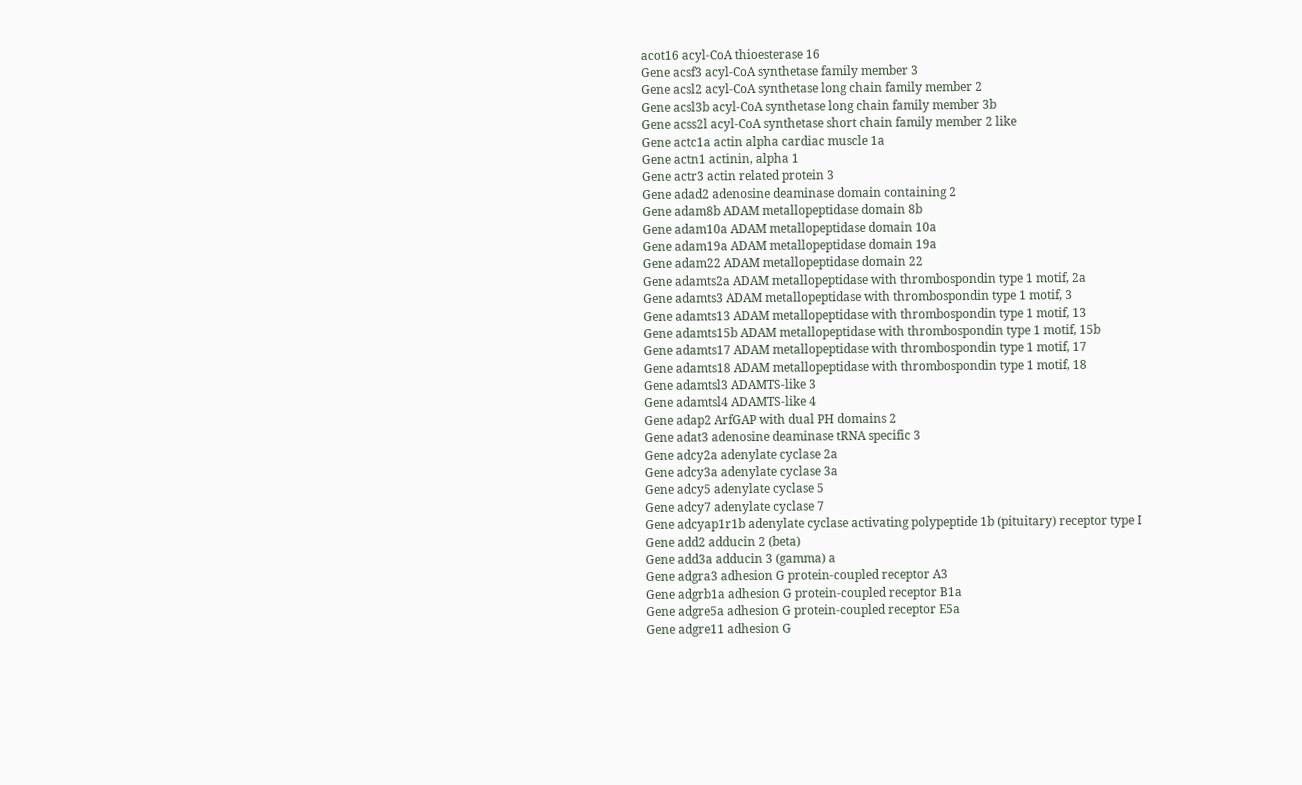acot16 acyl-CoA thioesterase 16
Gene acsf3 acyl-CoA synthetase family member 3
Gene acsl2 acyl-CoA synthetase long chain family member 2
Gene acsl3b acyl-CoA synthetase long chain family member 3b
Gene acss2l acyl-CoA synthetase short chain family member 2 like
Gene actc1a actin alpha cardiac muscle 1a
Gene actn1 actinin, alpha 1
Gene actr3 actin related protein 3
Gene adad2 adenosine deaminase domain containing 2
Gene adam8b ADAM metallopeptidase domain 8b
Gene adam10a ADAM metallopeptidase domain 10a
Gene adam19a ADAM metallopeptidase domain 19a
Gene adam22 ADAM metallopeptidase domain 22
Gene adamts2a ADAM metallopeptidase with thrombospondin type 1 motif, 2a
Gene adamts3 ADAM metallopeptidase with thrombospondin type 1 motif, 3
Gene adamts13 ADAM metallopeptidase with thrombospondin type 1 motif, 13
Gene adamts15b ADAM metallopeptidase with thrombospondin type 1 motif, 15b
Gene adamts17 ADAM metallopeptidase with thrombospondin type 1 motif, 17
Gene adamts18 ADAM metallopeptidase with thrombospondin type 1 motif, 18
Gene adamtsl3 ADAMTS-like 3
Gene adamtsl4 ADAMTS-like 4
Gene adap2 ArfGAP with dual PH domains 2
Gene adat3 adenosine deaminase tRNA specific 3
Gene adcy2a adenylate cyclase 2a
Gene adcy3a adenylate cyclase 3a
Gene adcy5 adenylate cyclase 5
Gene adcy7 adenylate cyclase 7
Gene adcyap1r1b adenylate cyclase activating polypeptide 1b (pituitary) receptor type I
Gene add2 adducin 2 (beta)
Gene add3a adducin 3 (gamma) a
Gene adgra3 adhesion G protein-coupled receptor A3
Gene adgrb1a adhesion G protein-coupled receptor B1a
Gene adgre5a adhesion G protein-coupled receptor E5a
Gene adgre11 adhesion G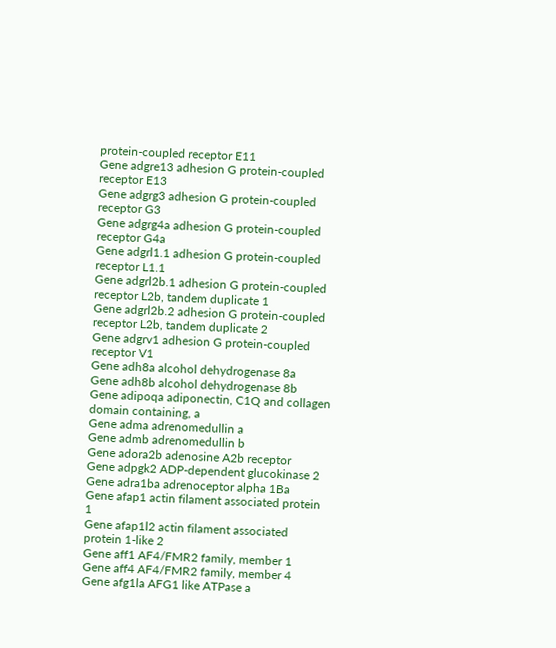protein-coupled receptor E11
Gene adgre13 adhesion G protein-coupled receptor E13
Gene adgrg3 adhesion G protein-coupled receptor G3
Gene adgrg4a adhesion G protein-coupled receptor G4a
Gene adgrl1.1 adhesion G protein-coupled receptor L1.1
Gene adgrl2b.1 adhesion G protein-coupled receptor L2b, tandem duplicate 1
Gene adgrl2b.2 adhesion G protein-coupled receptor L2b, tandem duplicate 2
Gene adgrv1 adhesion G protein-coupled receptor V1
Gene adh8a alcohol dehydrogenase 8a
Gene adh8b alcohol dehydrogenase 8b
Gene adipoqa adiponectin, C1Q and collagen domain containing, a
Gene adma adrenomedullin a
Gene admb adrenomedullin b
Gene adora2b adenosine A2b receptor
Gene adpgk2 ADP-dependent glucokinase 2
Gene adra1ba adrenoceptor alpha 1Ba
Gene afap1 actin filament associated protein 1
Gene afap1l2 actin filament associated protein 1-like 2
Gene aff1 AF4/FMR2 family, member 1
Gene aff4 AF4/FMR2 family, member 4
Gene afg1la AFG1 like ATPase a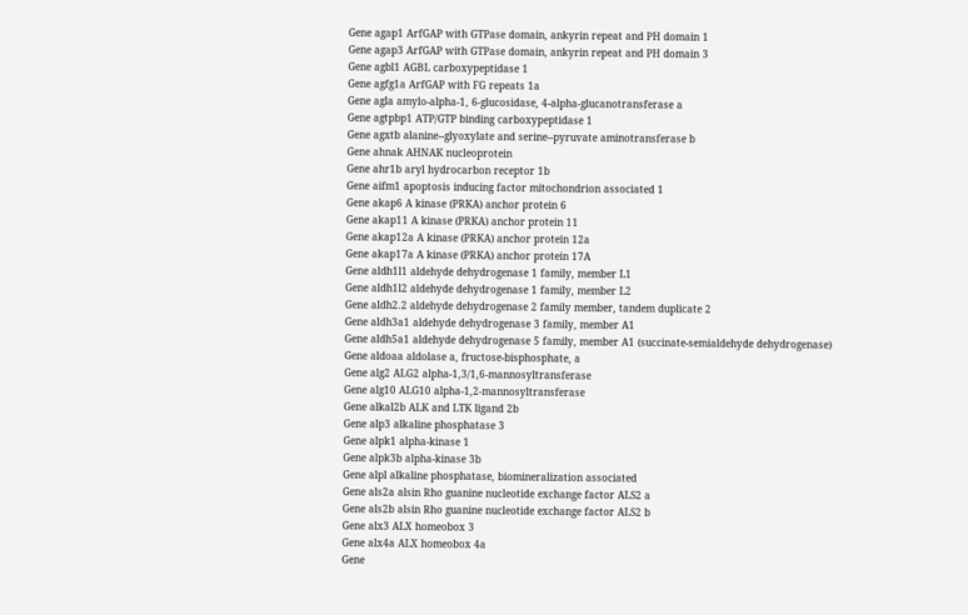Gene agap1 ArfGAP with GTPase domain, ankyrin repeat and PH domain 1
Gene agap3 ArfGAP with GTPase domain, ankyrin repeat and PH domain 3
Gene agbl1 AGBL carboxypeptidase 1
Gene agfg1a ArfGAP with FG repeats 1a
Gene agla amylo-alpha-1, 6-glucosidase, 4-alpha-glucanotransferase a
Gene agtpbp1 ATP/GTP binding carboxypeptidase 1
Gene agxtb alanine--glyoxylate and serine--pyruvate aminotransferase b
Gene ahnak AHNAK nucleoprotein
Gene ahr1b aryl hydrocarbon receptor 1b
Gene aifm1 apoptosis inducing factor mitochondrion associated 1
Gene akap6 A kinase (PRKA) anchor protein 6
Gene akap11 A kinase (PRKA) anchor protein 11
Gene akap12a A kinase (PRKA) anchor protein 12a
Gene akap17a A kinase (PRKA) anchor protein 17A
Gene aldh1l1 aldehyde dehydrogenase 1 family, member L1
Gene aldh1l2 aldehyde dehydrogenase 1 family, member L2
Gene aldh2.2 aldehyde dehydrogenase 2 family member, tandem duplicate 2
Gene aldh3a1 aldehyde dehydrogenase 3 family, member A1
Gene aldh5a1 aldehyde dehydrogenase 5 family, member A1 (succinate-semialdehyde dehydrogenase)
Gene aldoaa aldolase a, fructose-bisphosphate, a
Gene alg2 ALG2 alpha-1,3/1,6-mannosyltransferase
Gene alg10 ALG10 alpha-1,2-mannosyltransferase
Gene alkal2b ALK and LTK ligand 2b
Gene alp3 alkaline phosphatase 3
Gene alpk1 alpha-kinase 1
Gene alpk3b alpha-kinase 3b
Gene alpl alkaline phosphatase, biomineralization associated
Gene als2a alsin Rho guanine nucleotide exchange factor ALS2 a
Gene als2b alsin Rho guanine nucleotide exchange factor ALS2 b
Gene alx3 ALX homeobox 3
Gene alx4a ALX homeobox 4a
Gene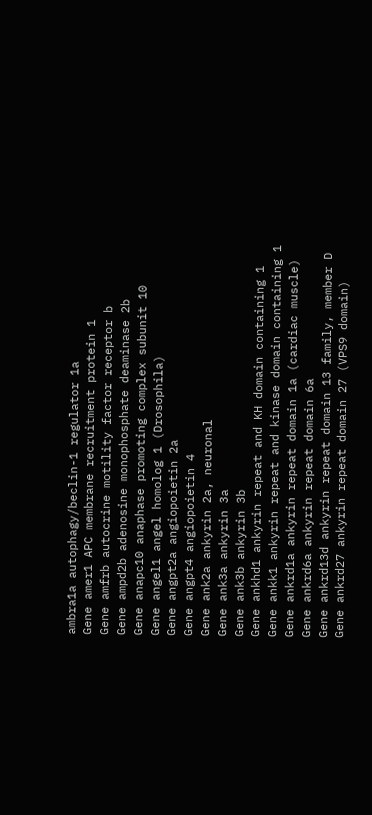ambra1a autophagy/beclin-1 regulator 1a
Gene amer1 APC membrane recruitment protein 1
Gene amfrb autocrine motility factor receptor b
Gene ampd2b adenosine monophosphate deaminase 2b
Gene anapc10 anaphase promoting complex subunit 10
Gene angel1 angel homolog 1 (Drosophila)
Gene angpt2a angiopoietin 2a
Gene angpt4 angiopoietin 4
Gene ank2a ankyrin 2a, neuronal
Gene ank3a ankyrin 3a
Gene ank3b ankyrin 3b
Gene ankhd1 ankyrin repeat and KH domain containing 1
Gene ankk1 ankyrin repeat and kinase domain containing 1
Gene ankrd1a ankyrin repeat domain 1a (cardiac muscle)
Gene ankrd6a ankyrin repeat domain 6a
Gene ankrd13d ankyrin repeat domain 13 family, member D
Gene ankrd27 ankyrin repeat domain 27 (VPS9 domain)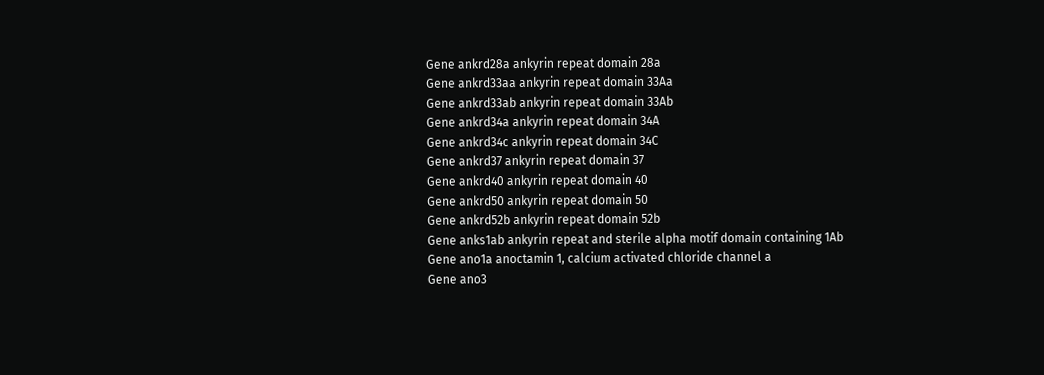Gene ankrd28a ankyrin repeat domain 28a
Gene ankrd33aa ankyrin repeat domain 33Aa
Gene ankrd33ab ankyrin repeat domain 33Ab
Gene ankrd34a ankyrin repeat domain 34A
Gene ankrd34c ankyrin repeat domain 34C
Gene ankrd37 ankyrin repeat domain 37
Gene ankrd40 ankyrin repeat domain 40
Gene ankrd50 ankyrin repeat domain 50
Gene ankrd52b ankyrin repeat domain 52b
Gene anks1ab ankyrin repeat and sterile alpha motif domain containing 1Ab
Gene ano1a anoctamin 1, calcium activated chloride channel a
Gene ano3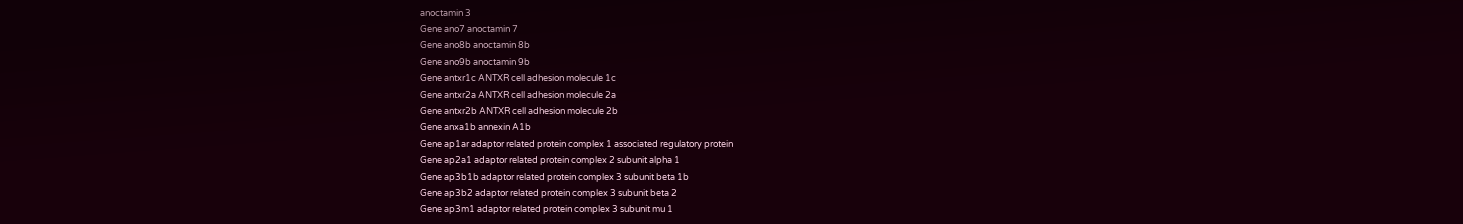anoctamin 3
Gene ano7 anoctamin 7
Gene ano8b anoctamin 8b
Gene ano9b anoctamin 9b
Gene antxr1c ANTXR cell adhesion molecule 1c
Gene antxr2a ANTXR cell adhesion molecule 2a
Gene antxr2b ANTXR cell adhesion molecule 2b
Gene anxa1b annexin A1b
Gene ap1ar adaptor related protein complex 1 associated regulatory protein
Gene ap2a1 adaptor related protein complex 2 subunit alpha 1
Gene ap3b1b adaptor related protein complex 3 subunit beta 1b
Gene ap3b2 adaptor related protein complex 3 subunit beta 2
Gene ap3m1 adaptor related protein complex 3 subunit mu 1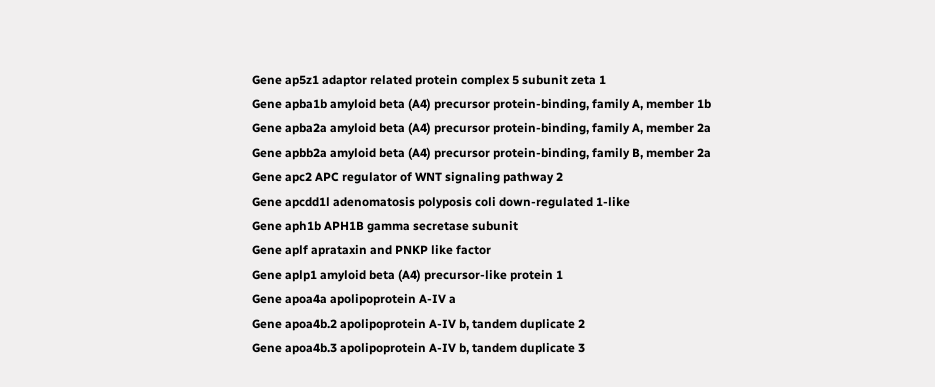Gene ap5z1 adaptor related protein complex 5 subunit zeta 1
Gene apba1b amyloid beta (A4) precursor protein-binding, family A, member 1b
Gene apba2a amyloid beta (A4) precursor protein-binding, family A, member 2a
Gene apbb2a amyloid beta (A4) precursor protein-binding, family B, member 2a
Gene apc2 APC regulator of WNT signaling pathway 2
Gene apcdd1l adenomatosis polyposis coli down-regulated 1-like
Gene aph1b APH1B gamma secretase subunit
Gene aplf aprataxin and PNKP like factor
Gene aplp1 amyloid beta (A4) precursor-like protein 1
Gene apoa4a apolipoprotein A-IV a
Gene apoa4b.2 apolipoprotein A-IV b, tandem duplicate 2
Gene apoa4b.3 apolipoprotein A-IV b, tandem duplicate 3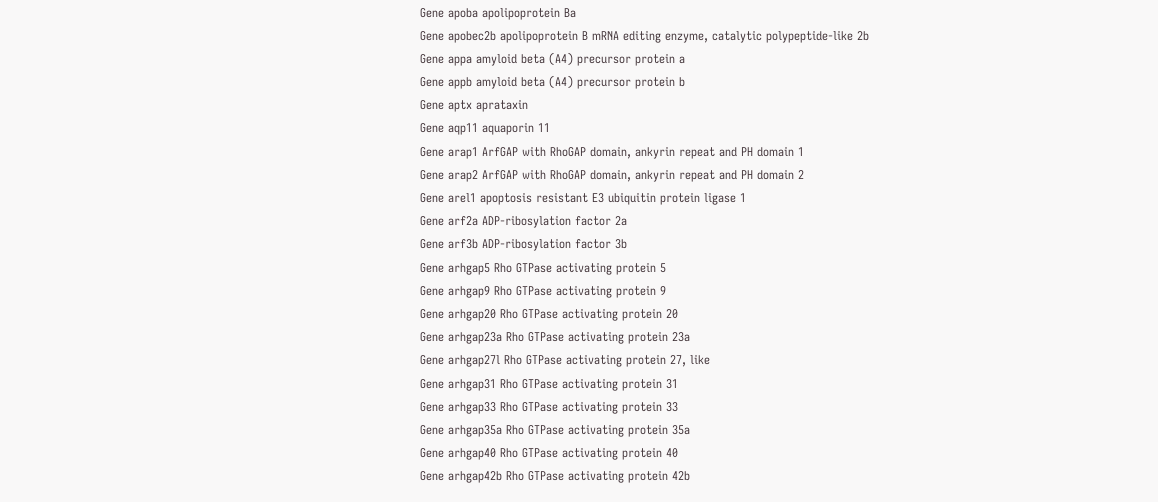Gene apoba apolipoprotein Ba
Gene apobec2b apolipoprotein B mRNA editing enzyme, catalytic polypeptide-like 2b
Gene appa amyloid beta (A4) precursor protein a
Gene appb amyloid beta (A4) precursor protein b
Gene aptx aprataxin
Gene aqp11 aquaporin 11
Gene arap1 ArfGAP with RhoGAP domain, ankyrin repeat and PH domain 1
Gene arap2 ArfGAP with RhoGAP domain, ankyrin repeat and PH domain 2
Gene arel1 apoptosis resistant E3 ubiquitin protein ligase 1
Gene arf2a ADP-ribosylation factor 2a
Gene arf3b ADP-ribosylation factor 3b
Gene arhgap5 Rho GTPase activating protein 5
Gene arhgap9 Rho GTPase activating protein 9
Gene arhgap20 Rho GTPase activating protein 20
Gene arhgap23a Rho GTPase activating protein 23a
Gene arhgap27l Rho GTPase activating protein 27, like
Gene arhgap31 Rho GTPase activating protein 31
Gene arhgap33 Rho GTPase activating protein 33
Gene arhgap35a Rho GTPase activating protein 35a
Gene arhgap40 Rho GTPase activating protein 40
Gene arhgap42b Rho GTPase activating protein 42b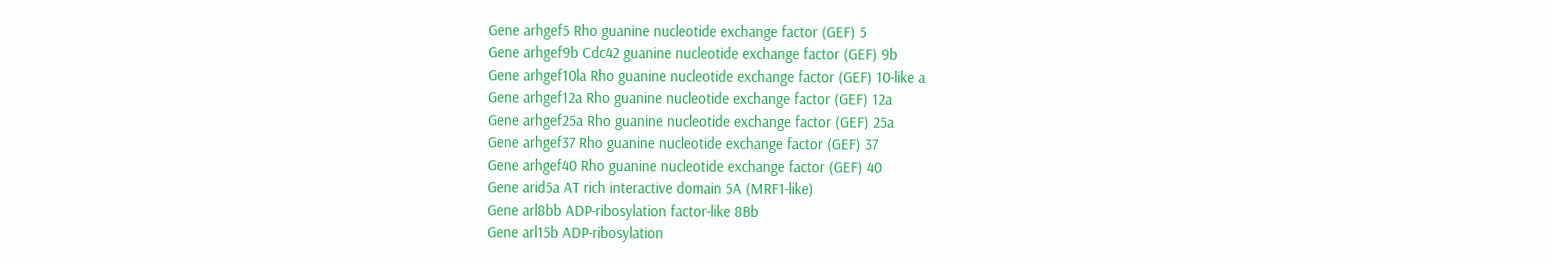Gene arhgef5 Rho guanine nucleotide exchange factor (GEF) 5
Gene arhgef9b Cdc42 guanine nucleotide exchange factor (GEF) 9b
Gene arhgef10la Rho guanine nucleotide exchange factor (GEF) 10-like a
Gene arhgef12a Rho guanine nucleotide exchange factor (GEF) 12a
Gene arhgef25a Rho guanine nucleotide exchange factor (GEF) 25a
Gene arhgef37 Rho guanine nucleotide exchange factor (GEF) 37
Gene arhgef40 Rho guanine nucleotide exchange factor (GEF) 40
Gene arid5a AT rich interactive domain 5A (MRF1-like)
Gene arl8bb ADP-ribosylation factor-like 8Bb
Gene arl15b ADP-ribosylation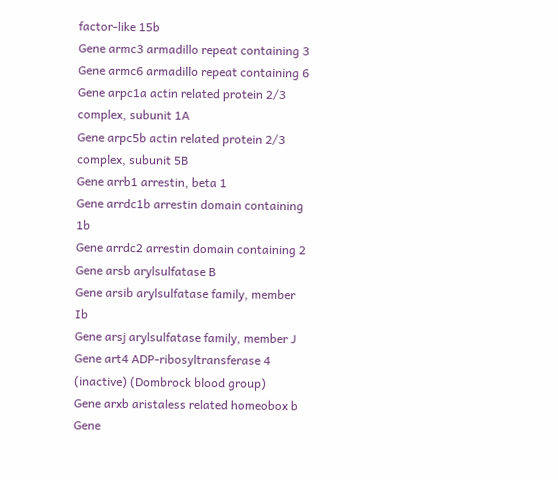factor-like 15b
Gene armc3 armadillo repeat containing 3
Gene armc6 armadillo repeat containing 6
Gene arpc1a actin related protein 2/3 complex, subunit 1A
Gene arpc5b actin related protein 2/3 complex, subunit 5B
Gene arrb1 arrestin, beta 1
Gene arrdc1b arrestin domain containing 1b
Gene arrdc2 arrestin domain containing 2
Gene arsb arylsulfatase B
Gene arsib arylsulfatase family, member Ib
Gene arsj arylsulfatase family, member J
Gene art4 ADP-ribosyltransferase 4 (inactive) (Dombrock blood group)
Gene arxb aristaless related homeobox b
Gene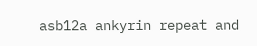asb12a ankyrin repeat and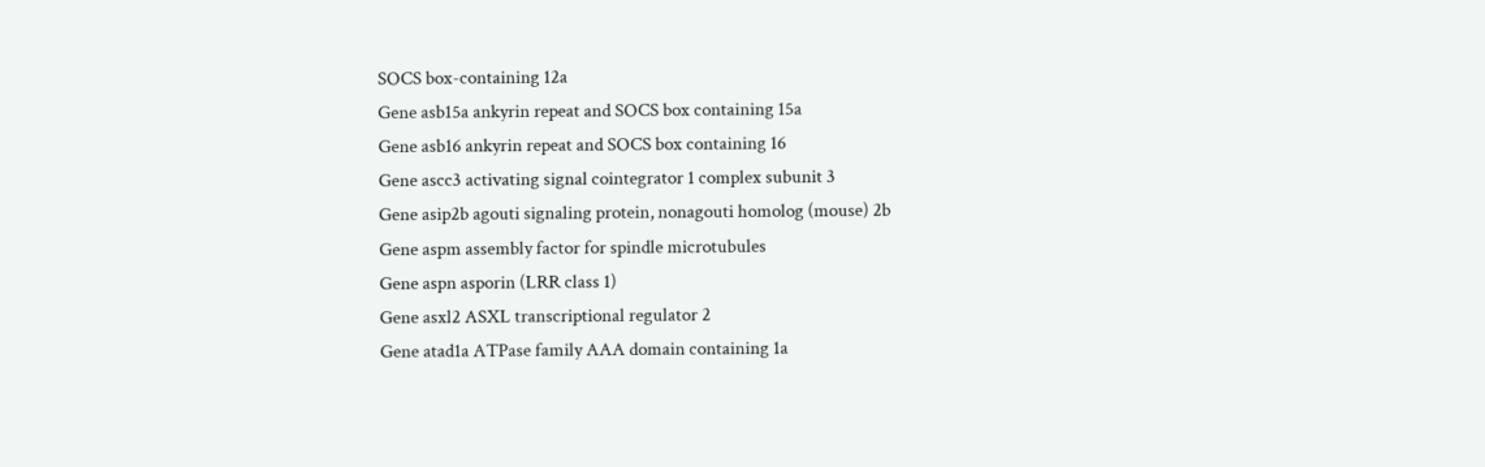SOCS box-containing 12a
Gene asb15a ankyrin repeat and SOCS box containing 15a
Gene asb16 ankyrin repeat and SOCS box containing 16
Gene ascc3 activating signal cointegrator 1 complex subunit 3
Gene asip2b agouti signaling protein, nonagouti homolog (mouse) 2b
Gene aspm assembly factor for spindle microtubules
Gene aspn asporin (LRR class 1)
Gene asxl2 ASXL transcriptional regulator 2
Gene atad1a ATPase family AAA domain containing 1a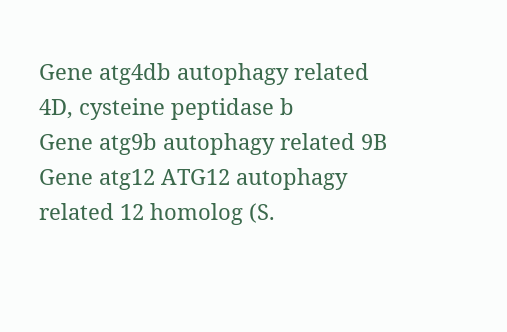Gene atg4db autophagy related 4D, cysteine peptidase b
Gene atg9b autophagy related 9B
Gene atg12 ATG12 autophagy related 12 homolog (S.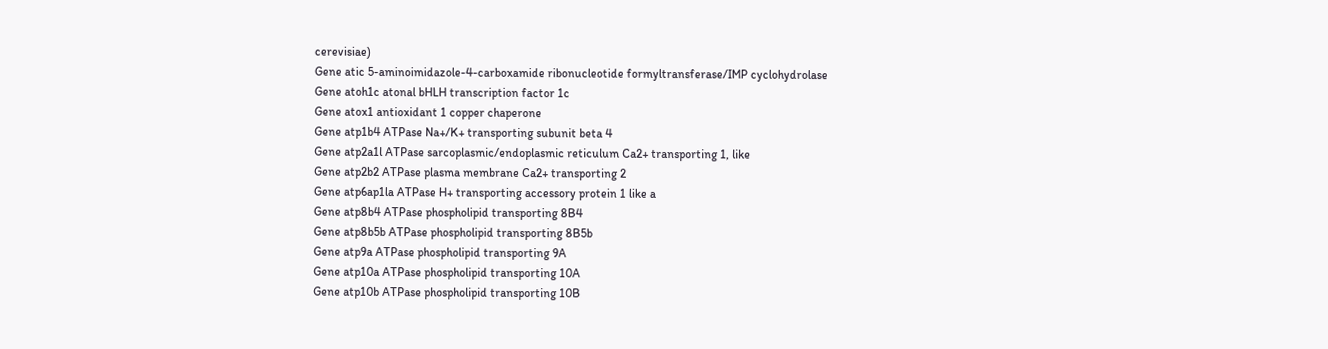cerevisiae)
Gene atic 5-aminoimidazole-4-carboxamide ribonucleotide formyltransferase/IMP cyclohydrolase
Gene atoh1c atonal bHLH transcription factor 1c
Gene atox1 antioxidant 1 copper chaperone
Gene atp1b4 ATPase Na+/K+ transporting subunit beta 4
Gene atp2a1l ATPase sarcoplasmic/endoplasmic reticulum Ca2+ transporting 1, like
Gene atp2b2 ATPase plasma membrane Ca2+ transporting 2
Gene atp6ap1la ATPase H+ transporting accessory protein 1 like a
Gene atp8b4 ATPase phospholipid transporting 8B4
Gene atp8b5b ATPase phospholipid transporting 8B5b
Gene atp9a ATPase phospholipid transporting 9A
Gene atp10a ATPase phospholipid transporting 10A
Gene atp10b ATPase phospholipid transporting 10B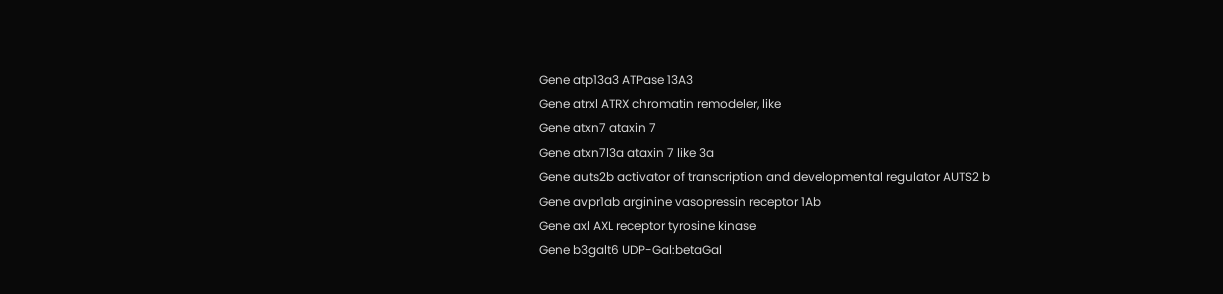Gene atp13a3 ATPase 13A3
Gene atrxl ATRX chromatin remodeler, like
Gene atxn7 ataxin 7
Gene atxn7l3a ataxin 7 like 3a
Gene auts2b activator of transcription and developmental regulator AUTS2 b
Gene avpr1ab arginine vasopressin receptor 1Ab
Gene axl AXL receptor tyrosine kinase
Gene b3galt6 UDP-Gal:betaGal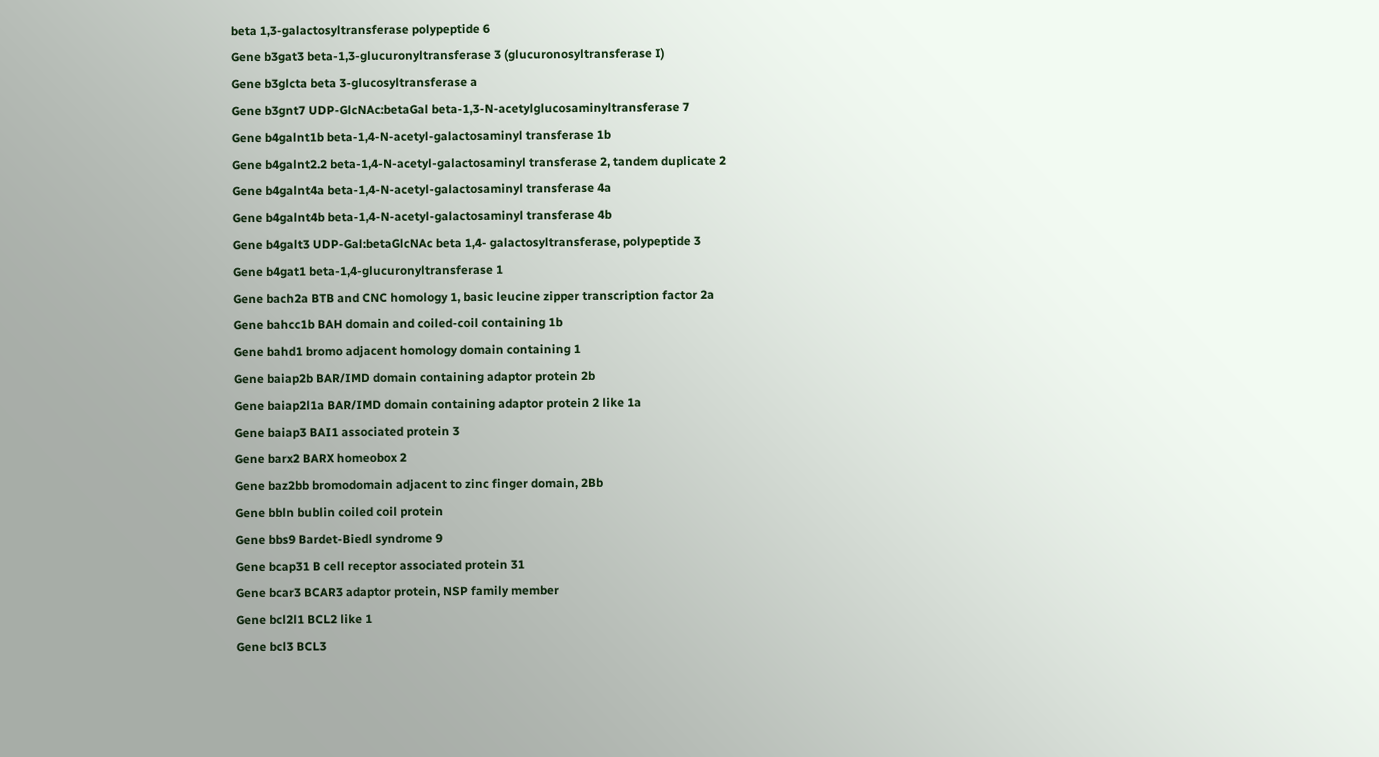beta 1,3-galactosyltransferase polypeptide 6
Gene b3gat3 beta-1,3-glucuronyltransferase 3 (glucuronosyltransferase I)
Gene b3glcta beta 3-glucosyltransferase a
Gene b3gnt7 UDP-GlcNAc:betaGal beta-1,3-N-acetylglucosaminyltransferase 7
Gene b4galnt1b beta-1,4-N-acetyl-galactosaminyl transferase 1b
Gene b4galnt2.2 beta-1,4-N-acetyl-galactosaminyl transferase 2, tandem duplicate 2
Gene b4galnt4a beta-1,4-N-acetyl-galactosaminyl transferase 4a
Gene b4galnt4b beta-1,4-N-acetyl-galactosaminyl transferase 4b
Gene b4galt3 UDP-Gal:betaGlcNAc beta 1,4- galactosyltransferase, polypeptide 3
Gene b4gat1 beta-1,4-glucuronyltransferase 1
Gene bach2a BTB and CNC homology 1, basic leucine zipper transcription factor 2a
Gene bahcc1b BAH domain and coiled-coil containing 1b
Gene bahd1 bromo adjacent homology domain containing 1
Gene baiap2b BAR/IMD domain containing adaptor protein 2b
Gene baiap2l1a BAR/IMD domain containing adaptor protein 2 like 1a
Gene baiap3 BAI1 associated protein 3
Gene barx2 BARX homeobox 2
Gene baz2bb bromodomain adjacent to zinc finger domain, 2Bb
Gene bbln bublin coiled coil protein
Gene bbs9 Bardet-Biedl syndrome 9
Gene bcap31 B cell receptor associated protein 31
Gene bcar3 BCAR3 adaptor protein, NSP family member
Gene bcl2l1 BCL2 like 1
Gene bcl3 BCL3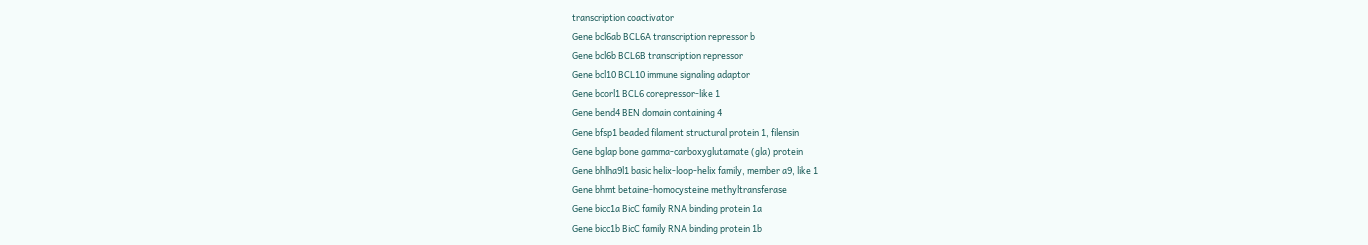transcription coactivator
Gene bcl6ab BCL6A transcription repressor b
Gene bcl6b BCL6B transcription repressor
Gene bcl10 BCL10 immune signaling adaptor
Gene bcorl1 BCL6 corepressor-like 1
Gene bend4 BEN domain containing 4
Gene bfsp1 beaded filament structural protein 1, filensin
Gene bglap bone gamma-carboxyglutamate (gla) protein
Gene bhlha9l1 basic helix-loop-helix family, member a9, like 1
Gene bhmt betaine-homocysteine methyltransferase
Gene bicc1a BicC family RNA binding protein 1a
Gene bicc1b BicC family RNA binding protein 1b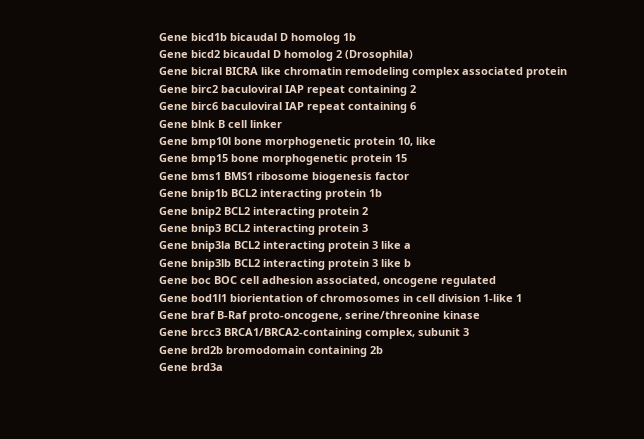Gene bicd1b bicaudal D homolog 1b
Gene bicd2 bicaudal D homolog 2 (Drosophila)
Gene bicral BICRA like chromatin remodeling complex associated protein
Gene birc2 baculoviral IAP repeat containing 2
Gene birc6 baculoviral IAP repeat containing 6
Gene blnk B cell linker
Gene bmp10l bone morphogenetic protein 10, like
Gene bmp15 bone morphogenetic protein 15
Gene bms1 BMS1 ribosome biogenesis factor
Gene bnip1b BCL2 interacting protein 1b
Gene bnip2 BCL2 interacting protein 2
Gene bnip3 BCL2 interacting protein 3
Gene bnip3la BCL2 interacting protein 3 like a
Gene bnip3lb BCL2 interacting protein 3 like b
Gene boc BOC cell adhesion associated, oncogene regulated
Gene bod1l1 biorientation of chromosomes in cell division 1-like 1
Gene braf B-Raf proto-oncogene, serine/threonine kinase
Gene brcc3 BRCA1/BRCA2-containing complex, subunit 3
Gene brd2b bromodomain containing 2b
Gene brd3a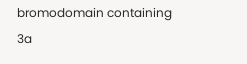bromodomain containing 3a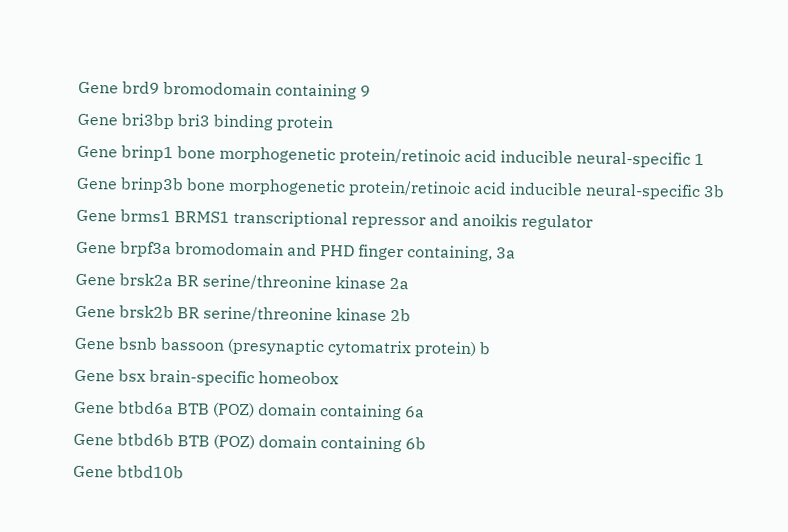Gene brd9 bromodomain containing 9
Gene bri3bp bri3 binding protein
Gene brinp1 bone morphogenetic protein/retinoic acid inducible neural-specific 1
Gene brinp3b bone morphogenetic protein/retinoic acid inducible neural-specific 3b
Gene brms1 BRMS1 transcriptional repressor and anoikis regulator
Gene brpf3a bromodomain and PHD finger containing, 3a
Gene brsk2a BR serine/threonine kinase 2a
Gene brsk2b BR serine/threonine kinase 2b
Gene bsnb bassoon (presynaptic cytomatrix protein) b
Gene bsx brain-specific homeobox
Gene btbd6a BTB (POZ) domain containing 6a
Gene btbd6b BTB (POZ) domain containing 6b
Gene btbd10b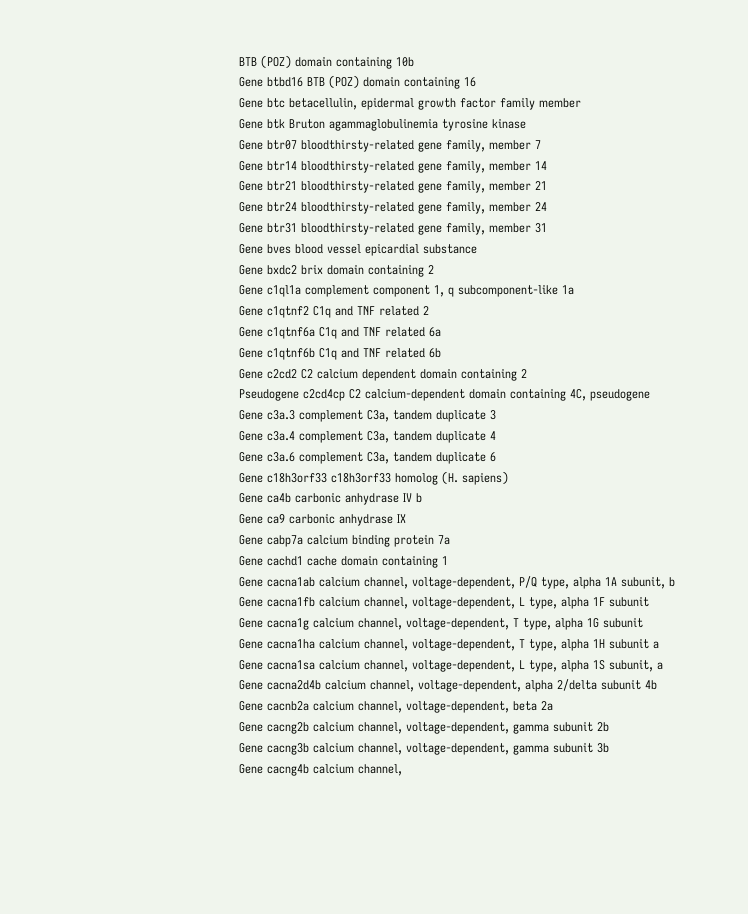BTB (POZ) domain containing 10b
Gene btbd16 BTB (POZ) domain containing 16
Gene btc betacellulin, epidermal growth factor family member
Gene btk Bruton agammaglobulinemia tyrosine kinase
Gene btr07 bloodthirsty-related gene family, member 7
Gene btr14 bloodthirsty-related gene family, member 14
Gene btr21 bloodthirsty-related gene family, member 21
Gene btr24 bloodthirsty-related gene family, member 24
Gene btr31 bloodthirsty-related gene family, member 31
Gene bves blood vessel epicardial substance
Gene bxdc2 brix domain containing 2
Gene c1ql1a complement component 1, q subcomponent-like 1a
Gene c1qtnf2 C1q and TNF related 2
Gene c1qtnf6a C1q and TNF related 6a
Gene c1qtnf6b C1q and TNF related 6b
Gene c2cd2 C2 calcium dependent domain containing 2
Pseudogene c2cd4cp C2 calcium-dependent domain containing 4C, pseudogene
Gene c3a.3 complement C3a, tandem duplicate 3
Gene c3a.4 complement C3a, tandem duplicate 4
Gene c3a.6 complement C3a, tandem duplicate 6
Gene c18h3orf33 c18h3orf33 homolog (H. sapiens)
Gene ca4b carbonic anhydrase IV b
Gene ca9 carbonic anhydrase IX
Gene cabp7a calcium binding protein 7a
Gene cachd1 cache domain containing 1
Gene cacna1ab calcium channel, voltage-dependent, P/Q type, alpha 1A subunit, b
Gene cacna1fb calcium channel, voltage-dependent, L type, alpha 1F subunit
Gene cacna1g calcium channel, voltage-dependent, T type, alpha 1G subunit
Gene cacna1ha calcium channel, voltage-dependent, T type, alpha 1H subunit a
Gene cacna1sa calcium channel, voltage-dependent, L type, alpha 1S subunit, a
Gene cacna2d4b calcium channel, voltage-dependent, alpha 2/delta subunit 4b
Gene cacnb2a calcium channel, voltage-dependent, beta 2a
Gene cacng2b calcium channel, voltage-dependent, gamma subunit 2b
Gene cacng3b calcium channel, voltage-dependent, gamma subunit 3b
Gene cacng4b calcium channel,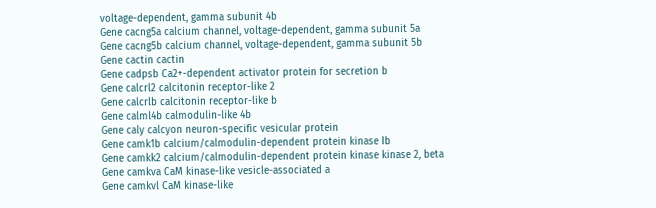voltage-dependent, gamma subunit 4b
Gene cacng5a calcium channel, voltage-dependent, gamma subunit 5a
Gene cacng5b calcium channel, voltage-dependent, gamma subunit 5b
Gene cactin cactin
Gene cadpsb Ca2+-dependent activator protein for secretion b
Gene calcrl2 calcitonin receptor-like 2
Gene calcrlb calcitonin receptor-like b
Gene calml4b calmodulin-like 4b
Gene caly calcyon neuron-specific vesicular protein
Gene camk1b calcium/calmodulin-dependent protein kinase Ib
Gene camkk2 calcium/calmodulin-dependent protein kinase kinase 2, beta
Gene camkva CaM kinase-like vesicle-associated a
Gene camkvl CaM kinase-like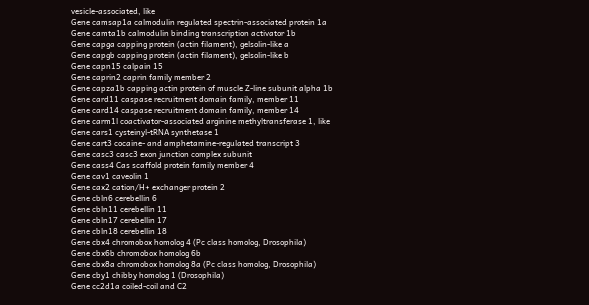vesicle-associated, like
Gene camsap1a calmodulin regulated spectrin-associated protein 1a
Gene camta1b calmodulin binding transcription activator 1b
Gene capga capping protein (actin filament), gelsolin-like a
Gene capgb capping protein (actin filament), gelsolin-like b
Gene capn15 calpain 15
Gene caprin2 caprin family member 2
Gene capza1b capping actin protein of muscle Z-line subunit alpha 1b
Gene card11 caspase recruitment domain family, member 11
Gene card14 caspase recruitment domain family, member 14
Gene carm1l coactivator-associated arginine methyltransferase 1, like
Gene cars1 cysteinyl-tRNA synthetase 1
Gene cart3 cocaine- and amphetamine-regulated transcript 3
Gene casc3 casc3 exon junction complex subunit
Gene cass4 Cas scaffold protein family member 4
Gene cav1 caveolin 1
Gene cax2 cation/H+ exchanger protein 2
Gene cbln6 cerebellin 6
Gene cbln11 cerebellin 11
Gene cbln17 cerebellin 17
Gene cbln18 cerebellin 18
Gene cbx4 chromobox homolog 4 (Pc class homolog, Drosophila)
Gene cbx6b chromobox homolog 6b
Gene cbx8a chromobox homolog 8a (Pc class homolog, Drosophila)
Gene cby1 chibby homolog 1 (Drosophila)
Gene cc2d1a coiled-coil and C2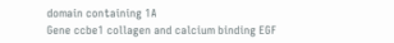domain containing 1A
Gene ccbe1 collagen and calcium binding EGF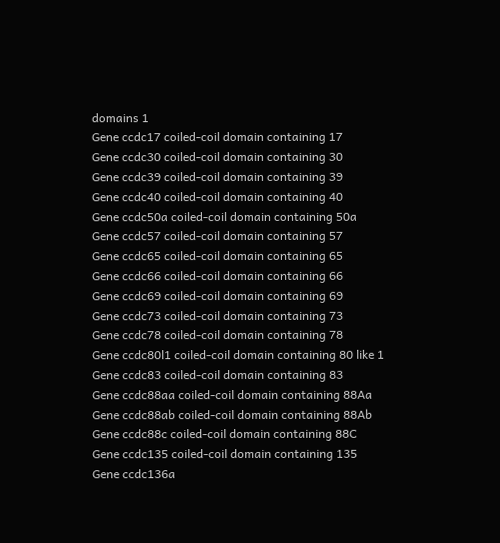domains 1
Gene ccdc17 coiled-coil domain containing 17
Gene ccdc30 coiled-coil domain containing 30
Gene ccdc39 coiled-coil domain containing 39
Gene ccdc40 coiled-coil domain containing 40
Gene ccdc50a coiled-coil domain containing 50a
Gene ccdc57 coiled-coil domain containing 57
Gene ccdc65 coiled-coil domain containing 65
Gene ccdc66 coiled-coil domain containing 66
Gene ccdc69 coiled-coil domain containing 69
Gene ccdc73 coiled-coil domain containing 73
Gene ccdc78 coiled-coil domain containing 78
Gene ccdc80l1 coiled-coil domain containing 80 like 1
Gene ccdc83 coiled-coil domain containing 83
Gene ccdc88aa coiled-coil domain containing 88Aa
Gene ccdc88ab coiled-coil domain containing 88Ab
Gene ccdc88c coiled-coil domain containing 88C
Gene ccdc135 coiled-coil domain containing 135
Gene ccdc136a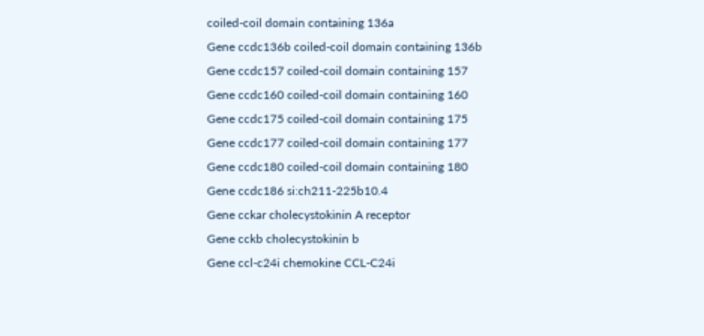coiled-coil domain containing 136a
Gene ccdc136b coiled-coil domain containing 136b
Gene ccdc157 coiled-coil domain containing 157
Gene ccdc160 coiled-coil domain containing 160
Gene ccdc175 coiled-coil domain containing 175
Gene ccdc177 coiled-coil domain containing 177
Gene ccdc180 coiled-coil domain containing 180
Gene ccdc186 si:ch211-225b10.4
Gene cckar cholecystokinin A receptor
Gene cckb cholecystokinin b
Gene ccl-c24i chemokine CCL-C24i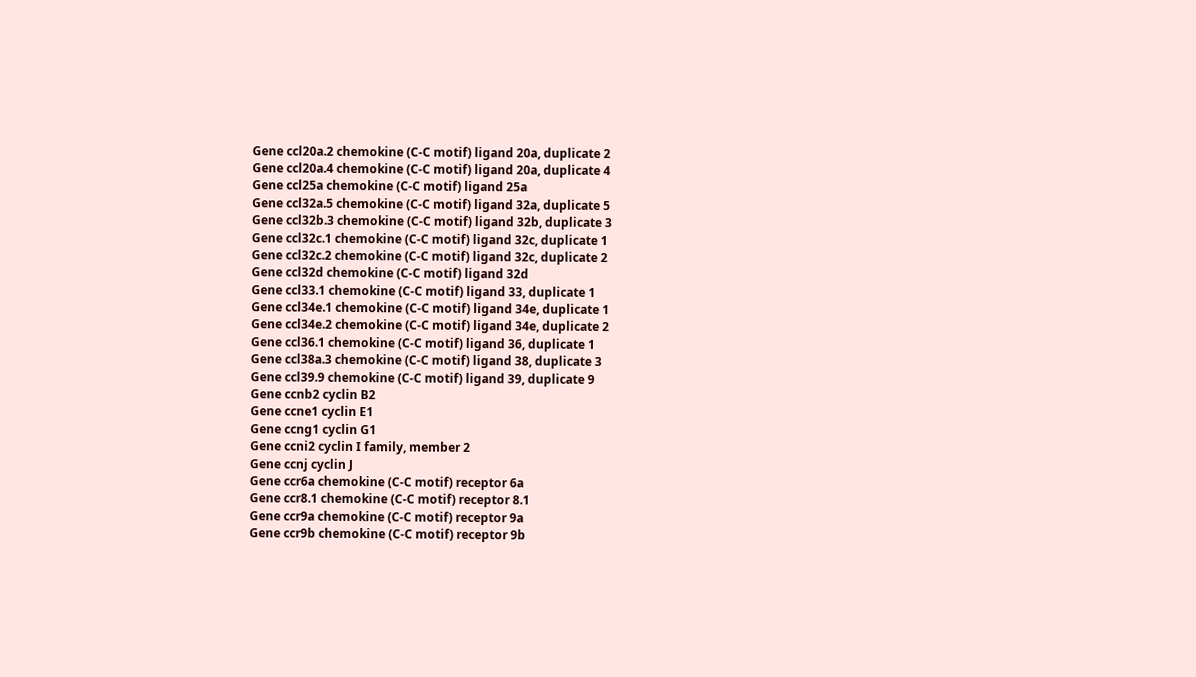Gene ccl20a.2 chemokine (C-C motif) ligand 20a, duplicate 2
Gene ccl20a.4 chemokine (C-C motif) ligand 20a, duplicate 4
Gene ccl25a chemokine (C-C motif) ligand 25a
Gene ccl32a.5 chemokine (C-C motif) ligand 32a, duplicate 5
Gene ccl32b.3 chemokine (C-C motif) ligand 32b, duplicate 3
Gene ccl32c.1 chemokine (C-C motif) ligand 32c, duplicate 1
Gene ccl32c.2 chemokine (C-C motif) ligand 32c, duplicate 2
Gene ccl32d chemokine (C-C motif) ligand 32d
Gene ccl33.1 chemokine (C-C motif) ligand 33, duplicate 1
Gene ccl34e.1 chemokine (C-C motif) ligand 34e, duplicate 1
Gene ccl34e.2 chemokine (C-C motif) ligand 34e, duplicate 2
Gene ccl36.1 chemokine (C-C motif) ligand 36, duplicate 1
Gene ccl38a.3 chemokine (C-C motif) ligand 38, duplicate 3
Gene ccl39.9 chemokine (C-C motif) ligand 39, duplicate 9
Gene ccnb2 cyclin B2
Gene ccne1 cyclin E1
Gene ccng1 cyclin G1
Gene ccni2 cyclin I family, member 2
Gene ccnj cyclin J
Gene ccr6a chemokine (C-C motif) receptor 6a
Gene ccr8.1 chemokine (C-C motif) receptor 8.1
Gene ccr9a chemokine (C-C motif) receptor 9a
Gene ccr9b chemokine (C-C motif) receptor 9b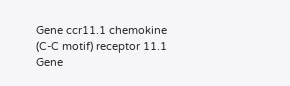Gene ccr11.1 chemokine (C-C motif) receptor 11.1
Gene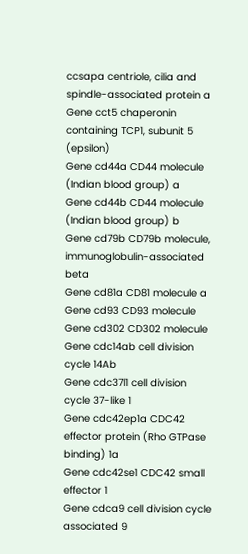ccsapa centriole, cilia and spindle-associated protein a
Gene cct5 chaperonin containing TCP1, subunit 5 (epsilon)
Gene cd44a CD44 molecule (Indian blood group) a
Gene cd44b CD44 molecule (Indian blood group) b
Gene cd79b CD79b molecule, immunoglobulin-associated beta
Gene cd81a CD81 molecule a
Gene cd93 CD93 molecule
Gene cd302 CD302 molecule
Gene cdc14ab cell division cycle 14Ab
Gene cdc37l1 cell division cycle 37-like 1
Gene cdc42ep1a CDC42 effector protein (Rho GTPase binding) 1a
Gene cdc42se1 CDC42 small effector 1
Gene cdca9 cell division cycle associated 9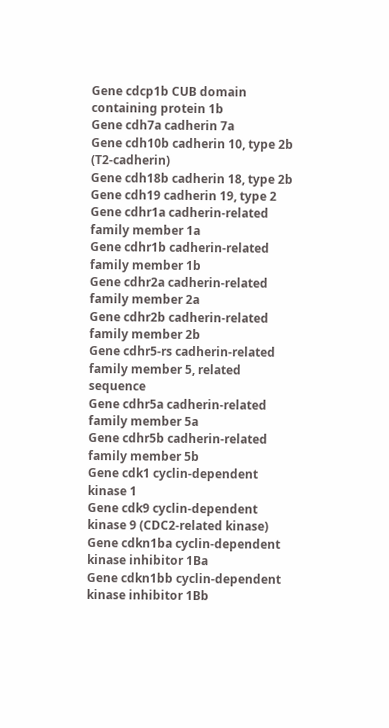Gene cdcp1b CUB domain containing protein 1b
Gene cdh7a cadherin 7a
Gene cdh10b cadherin 10, type 2b (T2-cadherin)
Gene cdh18b cadherin 18, type 2b
Gene cdh19 cadherin 19, type 2
Gene cdhr1a cadherin-related family member 1a
Gene cdhr1b cadherin-related family member 1b
Gene cdhr2a cadherin-related family member 2a
Gene cdhr2b cadherin-related family member 2b
Gene cdhr5-rs cadherin-related family member 5, related sequence
Gene cdhr5a cadherin-related family member 5a
Gene cdhr5b cadherin-related family member 5b
Gene cdk1 cyclin-dependent kinase 1
Gene cdk9 cyclin-dependent kinase 9 (CDC2-related kinase)
Gene cdkn1ba cyclin-dependent kinase inhibitor 1Ba
Gene cdkn1bb cyclin-dependent kinase inhibitor 1Bb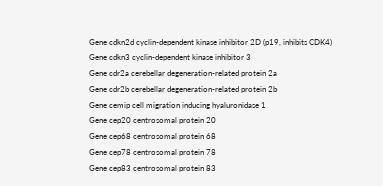Gene cdkn2d cyclin-dependent kinase inhibitor 2D (p19, inhibits CDK4)
Gene cdkn3 cyclin-dependent kinase inhibitor 3
Gene cdr2a cerebellar degeneration-related protein 2a
Gene cdr2b cerebellar degeneration-related protein 2b
Gene cemip cell migration inducing hyaluronidase 1
Gene cep20 centrosomal protein 20
Gene cep68 centrosomal protein 68
Gene cep78 centrosomal protein 78
Gene cep83 centrosomal protein 83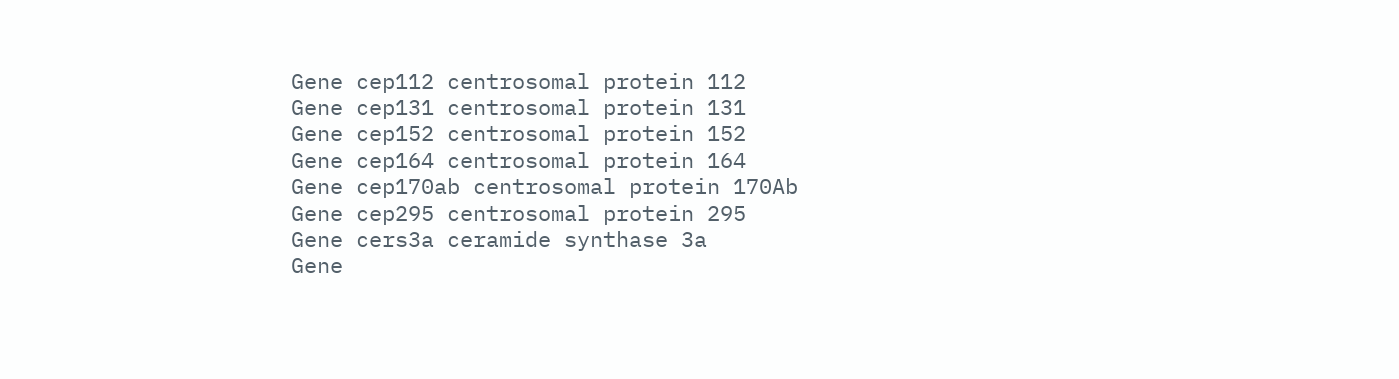Gene cep112 centrosomal protein 112
Gene cep131 centrosomal protein 131
Gene cep152 centrosomal protein 152
Gene cep164 centrosomal protein 164
Gene cep170ab centrosomal protein 170Ab
Gene cep295 centrosomal protein 295
Gene cers3a ceramide synthase 3a
Gene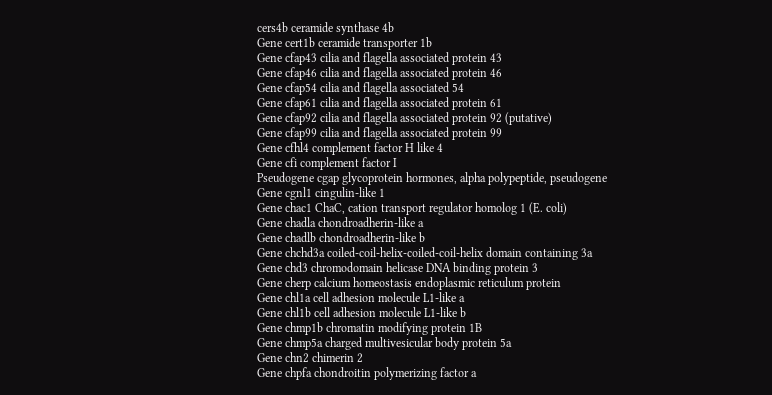cers4b ceramide synthase 4b
Gene cert1b ceramide transporter 1b
Gene cfap43 cilia and flagella associated protein 43
Gene cfap46 cilia and flagella associated protein 46
Gene cfap54 cilia and flagella associated 54
Gene cfap61 cilia and flagella associated protein 61
Gene cfap92 cilia and flagella associated protein 92 (putative)
Gene cfap99 cilia and flagella associated protein 99
Gene cfhl4 complement factor H like 4
Gene cfi complement factor I
Pseudogene cgap glycoprotein hormones, alpha polypeptide, pseudogene
Gene cgnl1 cingulin-like 1
Gene chac1 ChaC, cation transport regulator homolog 1 (E. coli)
Gene chadla chondroadherin-like a
Gene chadlb chondroadherin-like b
Gene chchd3a coiled-coil-helix-coiled-coil-helix domain containing 3a
Gene chd3 chromodomain helicase DNA binding protein 3
Gene cherp calcium homeostasis endoplasmic reticulum protein
Gene chl1a cell adhesion molecule L1-like a
Gene chl1b cell adhesion molecule L1-like b
Gene chmp1b chromatin modifying protein 1B
Gene chmp5a charged multivesicular body protein 5a
Gene chn2 chimerin 2
Gene chpfa chondroitin polymerizing factor a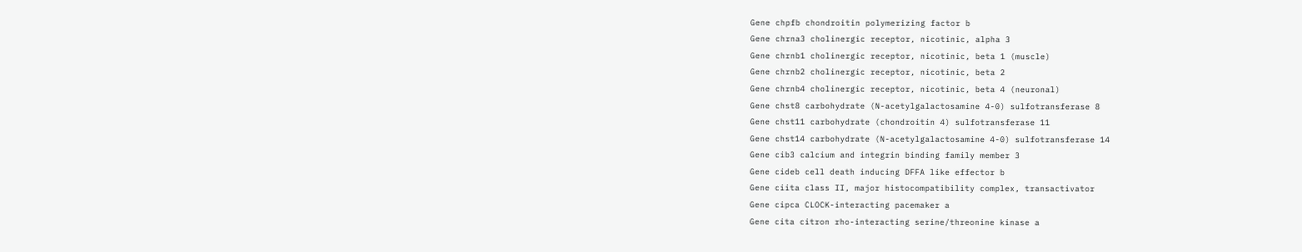Gene chpfb chondroitin polymerizing factor b
Gene chrna3 cholinergic receptor, nicotinic, alpha 3
Gene chrnb1 cholinergic receptor, nicotinic, beta 1 (muscle)
Gene chrnb2 cholinergic receptor, nicotinic, beta 2
Gene chrnb4 cholinergic receptor, nicotinic, beta 4 (neuronal)
Gene chst8 carbohydrate (N-acetylgalactosamine 4-0) sulfotransferase 8
Gene chst11 carbohydrate (chondroitin 4) sulfotransferase 11
Gene chst14 carbohydrate (N-acetylgalactosamine 4-0) sulfotransferase 14
Gene cib3 calcium and integrin binding family member 3
Gene cideb cell death inducing DFFA like effector b
Gene ciita class II, major histocompatibility complex, transactivator
Gene cipca CLOCK-interacting pacemaker a
Gene cita citron rho-interacting serine/threonine kinase a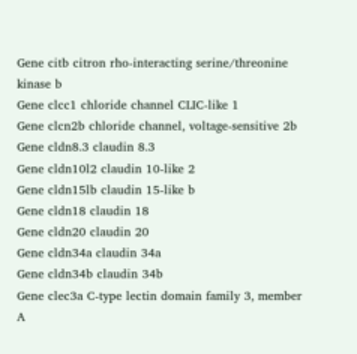Gene citb citron rho-interacting serine/threonine kinase b
Gene clcc1 chloride channel CLIC-like 1
Gene clcn2b chloride channel, voltage-sensitive 2b
Gene cldn8.3 claudin 8.3
Gene cldn10l2 claudin 10-like 2
Gene cldn15lb claudin 15-like b
Gene cldn18 claudin 18
Gene cldn20 claudin 20
Gene cldn34a claudin 34a
Gene cldn34b claudin 34b
Gene clec3a C-type lectin domain family 3, member A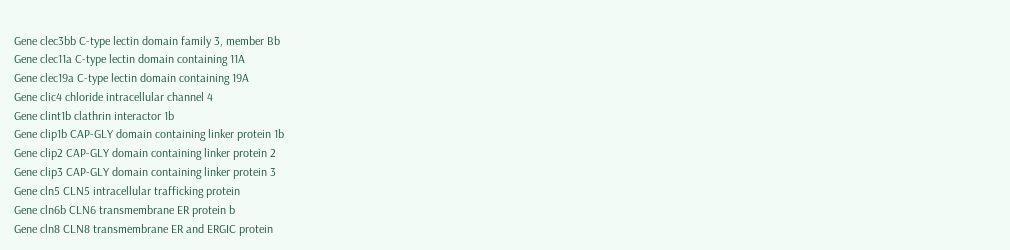Gene clec3bb C-type lectin domain family 3, member Bb
Gene clec11a C-type lectin domain containing 11A
Gene clec19a C-type lectin domain containing 19A
Gene clic4 chloride intracellular channel 4
Gene clint1b clathrin interactor 1b
Gene clip1b CAP-GLY domain containing linker protein 1b
Gene clip2 CAP-GLY domain containing linker protein 2
Gene clip3 CAP-GLY domain containing linker protein 3
Gene cln5 CLN5 intracellular trafficking protein
Gene cln6b CLN6 transmembrane ER protein b
Gene cln8 CLN8 transmembrane ER and ERGIC protein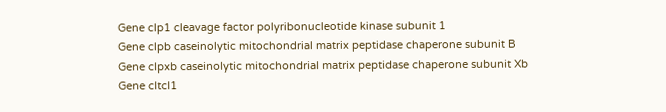Gene clp1 cleavage factor polyribonucleotide kinase subunit 1
Gene clpb caseinolytic mitochondrial matrix peptidase chaperone subunit B
Gene clpxb caseinolytic mitochondrial matrix peptidase chaperone subunit Xb
Gene cltcl1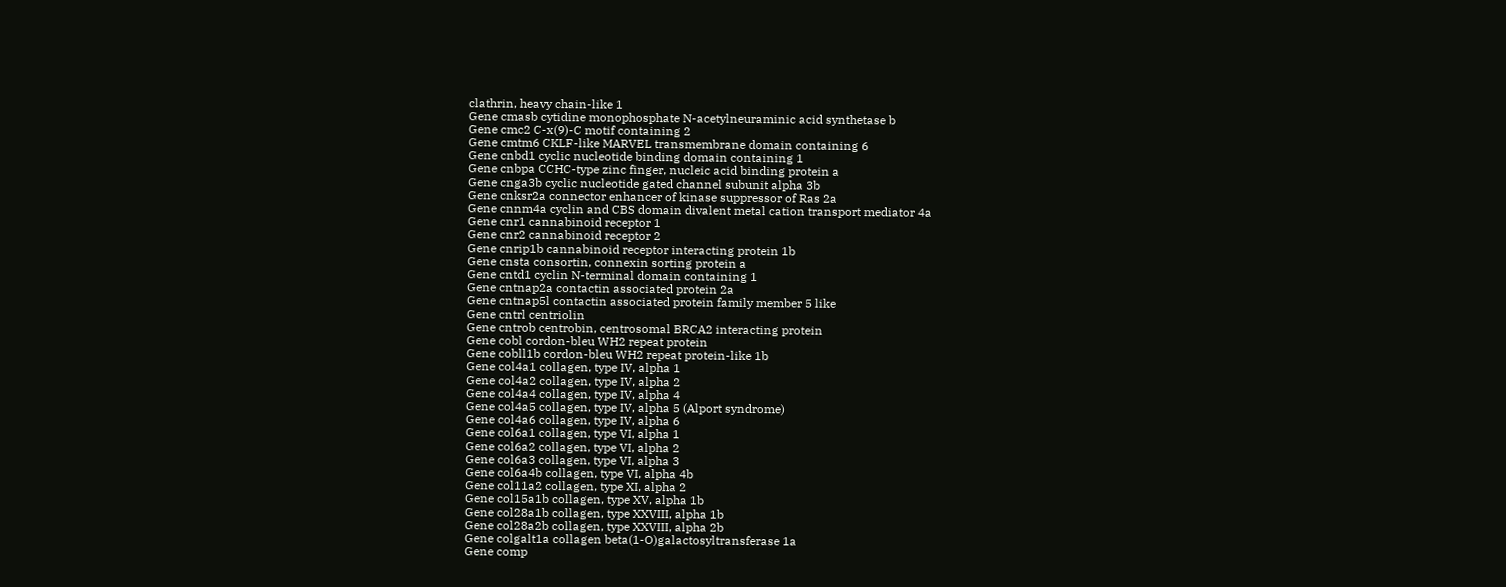clathrin, heavy chain-like 1
Gene cmasb cytidine monophosphate N-acetylneuraminic acid synthetase b
Gene cmc2 C-x(9)-C motif containing 2
Gene cmtm6 CKLF-like MARVEL transmembrane domain containing 6
Gene cnbd1 cyclic nucleotide binding domain containing 1
Gene cnbpa CCHC-type zinc finger, nucleic acid binding protein a
Gene cnga3b cyclic nucleotide gated channel subunit alpha 3b
Gene cnksr2a connector enhancer of kinase suppressor of Ras 2a
Gene cnnm4a cyclin and CBS domain divalent metal cation transport mediator 4a
Gene cnr1 cannabinoid receptor 1
Gene cnr2 cannabinoid receptor 2
Gene cnrip1b cannabinoid receptor interacting protein 1b
Gene cnsta consortin, connexin sorting protein a
Gene cntd1 cyclin N-terminal domain containing 1
Gene cntnap2a contactin associated protein 2a
Gene cntnap5l contactin associated protein family member 5 like
Gene cntrl centriolin
Gene cntrob centrobin, centrosomal BRCA2 interacting protein
Gene cobl cordon-bleu WH2 repeat protein
Gene cobll1b cordon-bleu WH2 repeat protein-like 1b
Gene col4a1 collagen, type IV, alpha 1
Gene col4a2 collagen, type IV, alpha 2
Gene col4a4 collagen, type IV, alpha 4
Gene col4a5 collagen, type IV, alpha 5 (Alport syndrome)
Gene col4a6 collagen, type IV, alpha 6
Gene col6a1 collagen, type VI, alpha 1
Gene col6a2 collagen, type VI, alpha 2
Gene col6a3 collagen, type VI, alpha 3
Gene col6a4b collagen, type VI, alpha 4b
Gene col11a2 collagen, type XI, alpha 2
Gene col15a1b collagen, type XV, alpha 1b
Gene col28a1b collagen, type XXVIII, alpha 1b
Gene col28a2b collagen, type XXVIII, alpha 2b
Gene colgalt1a collagen beta(1-O)galactosyltransferase 1a
Gene comp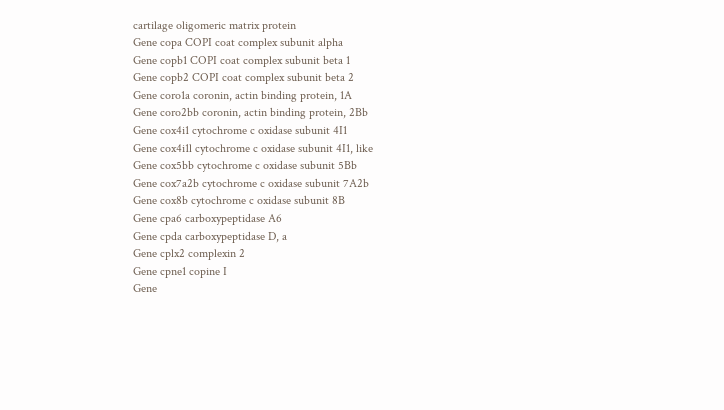cartilage oligomeric matrix protein
Gene copa COPI coat complex subunit alpha
Gene copb1 COPI coat complex subunit beta 1
Gene copb2 COPI coat complex subunit beta 2
Gene coro1a coronin, actin binding protein, 1A
Gene coro2bb coronin, actin binding protein, 2Bb
Gene cox4i1 cytochrome c oxidase subunit 4I1
Gene cox4i1l cytochrome c oxidase subunit 4I1, like
Gene cox5bb cytochrome c oxidase subunit 5Bb
Gene cox7a2b cytochrome c oxidase subunit 7A2b
Gene cox8b cytochrome c oxidase subunit 8B
Gene cpa6 carboxypeptidase A6
Gene cpda carboxypeptidase D, a
Gene cplx2 complexin 2
Gene cpne1 copine I
Gene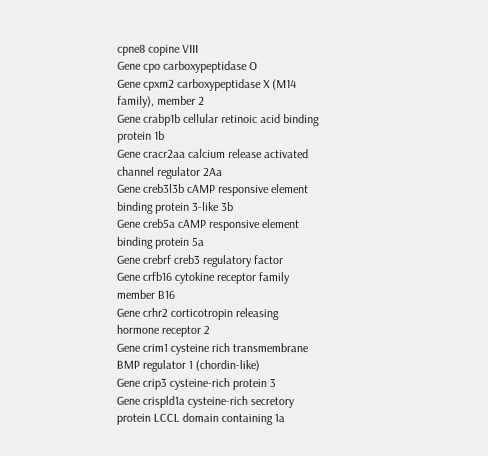cpne8 copine VIII
Gene cpo carboxypeptidase O
Gene cpxm2 carboxypeptidase X (M14 family), member 2
Gene crabp1b cellular retinoic acid binding protein 1b
Gene cracr2aa calcium release activated channel regulator 2Aa
Gene creb3l3b cAMP responsive element binding protein 3-like 3b
Gene creb5a cAMP responsive element binding protein 5a
Gene crebrf creb3 regulatory factor
Gene crfb16 cytokine receptor family member B16
Gene crhr2 corticotropin releasing hormone receptor 2
Gene crim1 cysteine rich transmembrane BMP regulator 1 (chordin-like)
Gene crip3 cysteine-rich protein 3
Gene crispld1a cysteine-rich secretory protein LCCL domain containing 1a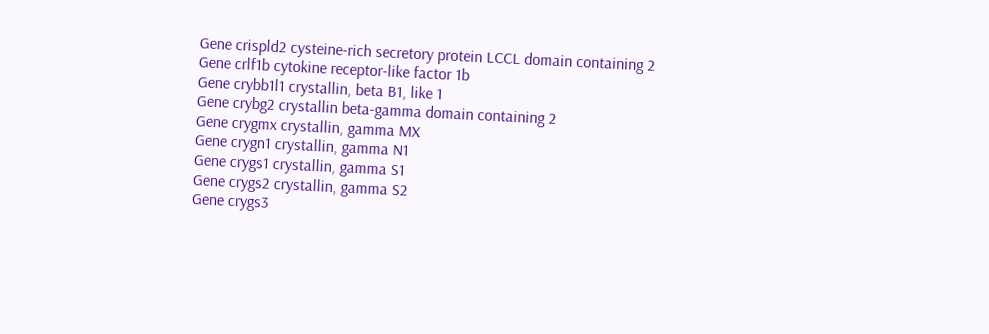Gene crispld2 cysteine-rich secretory protein LCCL domain containing 2
Gene crlf1b cytokine receptor-like factor 1b
Gene crybb1l1 crystallin, beta B1, like 1
Gene crybg2 crystallin beta-gamma domain containing 2
Gene crygmx crystallin, gamma MX
Gene crygn1 crystallin, gamma N1
Gene crygs1 crystallin, gamma S1
Gene crygs2 crystallin, gamma S2
Gene crygs3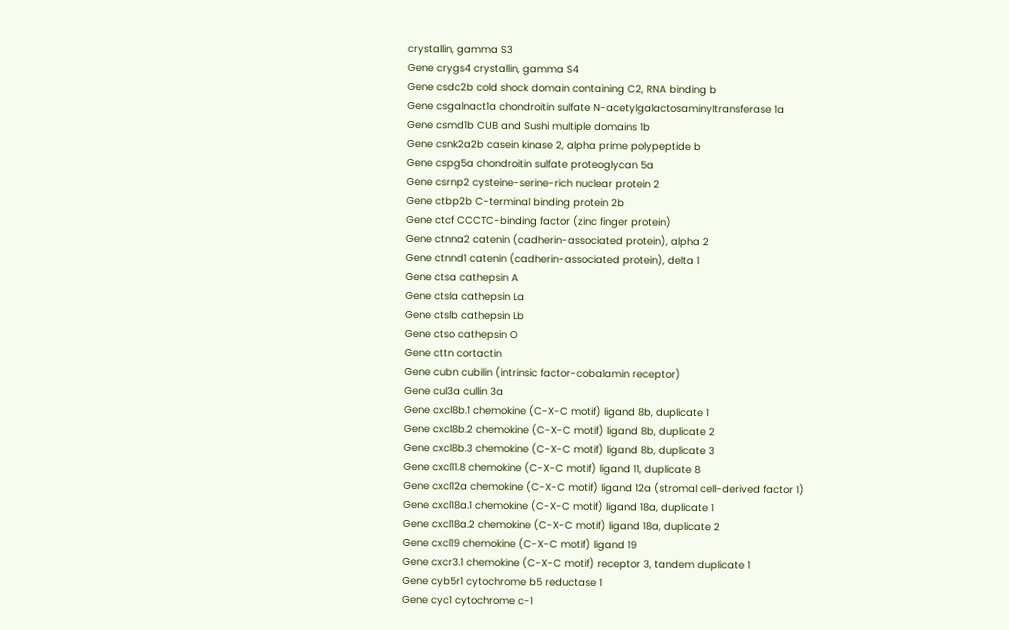crystallin, gamma S3
Gene crygs4 crystallin, gamma S4
Gene csdc2b cold shock domain containing C2, RNA binding b
Gene csgalnact1a chondroitin sulfate N-acetylgalactosaminyltransferase 1a
Gene csmd1b CUB and Sushi multiple domains 1b
Gene csnk2a2b casein kinase 2, alpha prime polypeptide b
Gene cspg5a chondroitin sulfate proteoglycan 5a
Gene csrnp2 cysteine-serine-rich nuclear protein 2
Gene ctbp2b C-terminal binding protein 2b
Gene ctcf CCCTC-binding factor (zinc finger protein)
Gene ctnna2 catenin (cadherin-associated protein), alpha 2
Gene ctnnd1 catenin (cadherin-associated protein), delta 1
Gene ctsa cathepsin A
Gene ctsla cathepsin La
Gene ctslb cathepsin Lb
Gene ctso cathepsin O
Gene cttn cortactin
Gene cubn cubilin (intrinsic factor-cobalamin receptor)
Gene cul3a cullin 3a
Gene cxcl8b.1 chemokine (C-X-C motif) ligand 8b, duplicate 1
Gene cxcl8b.2 chemokine (C-X-C motif) ligand 8b, duplicate 2
Gene cxcl8b.3 chemokine (C-X-C motif) ligand 8b, duplicate 3
Gene cxcl11.8 chemokine (C-X-C motif) ligand 11, duplicate 8
Gene cxcl12a chemokine (C-X-C motif) ligand 12a (stromal cell-derived factor 1)
Gene cxcl18a.1 chemokine (C-X-C motif) ligand 18a, duplicate 1
Gene cxcl18a.2 chemokine (C-X-C motif) ligand 18a, duplicate 2
Gene cxcl19 chemokine (C-X-C motif) ligand 19
Gene cxcr3.1 chemokine (C-X-C motif) receptor 3, tandem duplicate 1
Gene cyb5r1 cytochrome b5 reductase 1
Gene cyc1 cytochrome c-1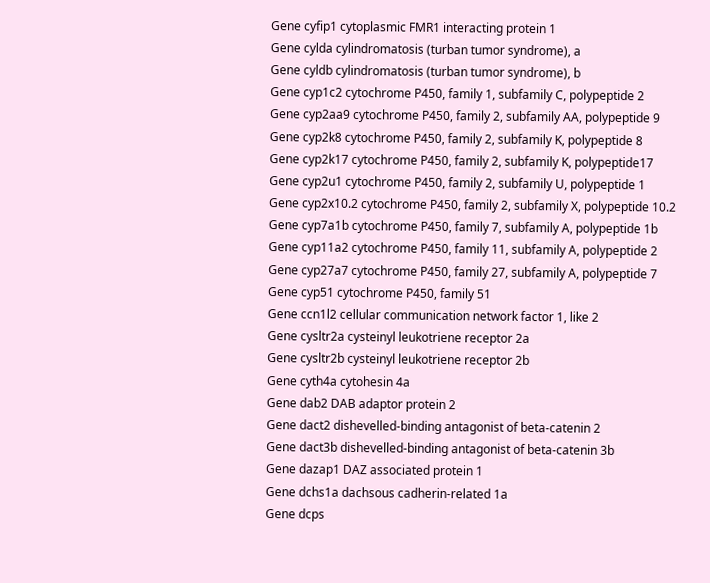Gene cyfip1 cytoplasmic FMR1 interacting protein 1
Gene cylda cylindromatosis (turban tumor syndrome), a
Gene cyldb cylindromatosis (turban tumor syndrome), b
Gene cyp1c2 cytochrome P450, family 1, subfamily C, polypeptide 2
Gene cyp2aa9 cytochrome P450, family 2, subfamily AA, polypeptide 9
Gene cyp2k8 cytochrome P450, family 2, subfamily K, polypeptide 8
Gene cyp2k17 cytochrome P450, family 2, subfamily K, polypeptide17
Gene cyp2u1 cytochrome P450, family 2, subfamily U, polypeptide 1
Gene cyp2x10.2 cytochrome P450, family 2, subfamily X, polypeptide 10.2
Gene cyp7a1b cytochrome P450, family 7, subfamily A, polypeptide 1b
Gene cyp11a2 cytochrome P450, family 11, subfamily A, polypeptide 2
Gene cyp27a7 cytochrome P450, family 27, subfamily A, polypeptide 7
Gene cyp51 cytochrome P450, family 51
Gene ccn1l2 cellular communication network factor 1, like 2
Gene cysltr2a cysteinyl leukotriene receptor 2a
Gene cysltr2b cysteinyl leukotriene receptor 2b
Gene cyth4a cytohesin 4a
Gene dab2 DAB adaptor protein 2
Gene dact2 dishevelled-binding antagonist of beta-catenin 2
Gene dact3b dishevelled-binding antagonist of beta-catenin 3b
Gene dazap1 DAZ associated protein 1
Gene dchs1a dachsous cadherin-related 1a
Gene dcps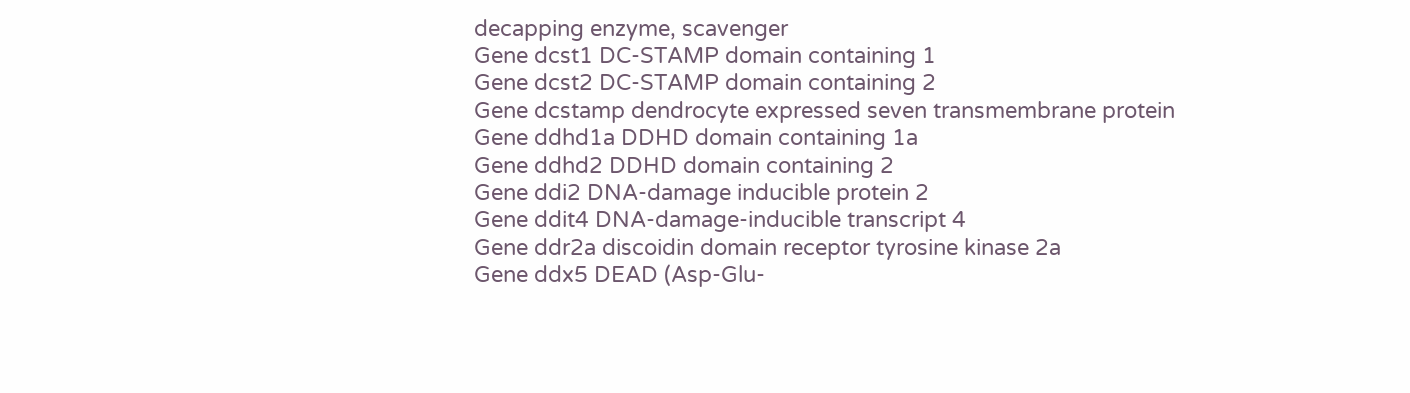decapping enzyme, scavenger
Gene dcst1 DC-STAMP domain containing 1
Gene dcst2 DC-STAMP domain containing 2
Gene dcstamp dendrocyte expressed seven transmembrane protein
Gene ddhd1a DDHD domain containing 1a
Gene ddhd2 DDHD domain containing 2
Gene ddi2 DNA-damage inducible protein 2
Gene ddit4 DNA-damage-inducible transcript 4
Gene ddr2a discoidin domain receptor tyrosine kinase 2a
Gene ddx5 DEAD (Asp-Glu-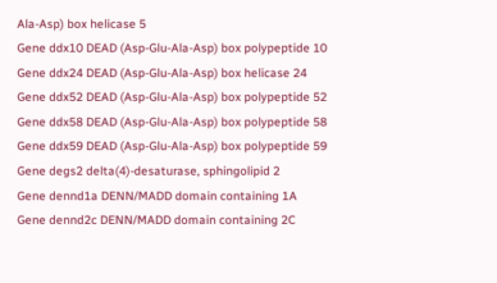Ala-Asp) box helicase 5
Gene ddx10 DEAD (Asp-Glu-Ala-Asp) box polypeptide 10
Gene ddx24 DEAD (Asp-Glu-Ala-Asp) box helicase 24
Gene ddx52 DEAD (Asp-Glu-Ala-Asp) box polypeptide 52
Gene ddx58 DEAD (Asp-Glu-Ala-Asp) box polypeptide 58
Gene ddx59 DEAD (Asp-Glu-Ala-Asp) box polypeptide 59
Gene degs2 delta(4)-desaturase, sphingolipid 2
Gene dennd1a DENN/MADD domain containing 1A
Gene dennd2c DENN/MADD domain containing 2C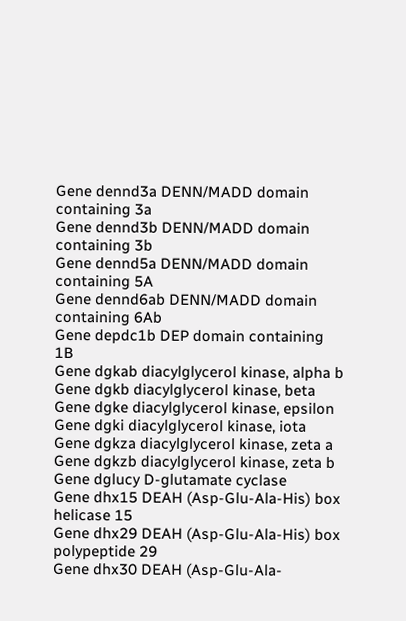Gene dennd3a DENN/MADD domain containing 3a
Gene dennd3b DENN/MADD domain containing 3b
Gene dennd5a DENN/MADD domain containing 5A
Gene dennd6ab DENN/MADD domain containing 6Ab
Gene depdc1b DEP domain containing 1B
Gene dgkab diacylglycerol kinase, alpha b
Gene dgkb diacylglycerol kinase, beta
Gene dgke diacylglycerol kinase, epsilon
Gene dgki diacylglycerol kinase, iota
Gene dgkza diacylglycerol kinase, zeta a
Gene dgkzb diacylglycerol kinase, zeta b
Gene dglucy D-glutamate cyclase
Gene dhx15 DEAH (Asp-Glu-Ala-His) box helicase 15
Gene dhx29 DEAH (Asp-Glu-Ala-His) box polypeptide 29
Gene dhx30 DEAH (Asp-Glu-Ala-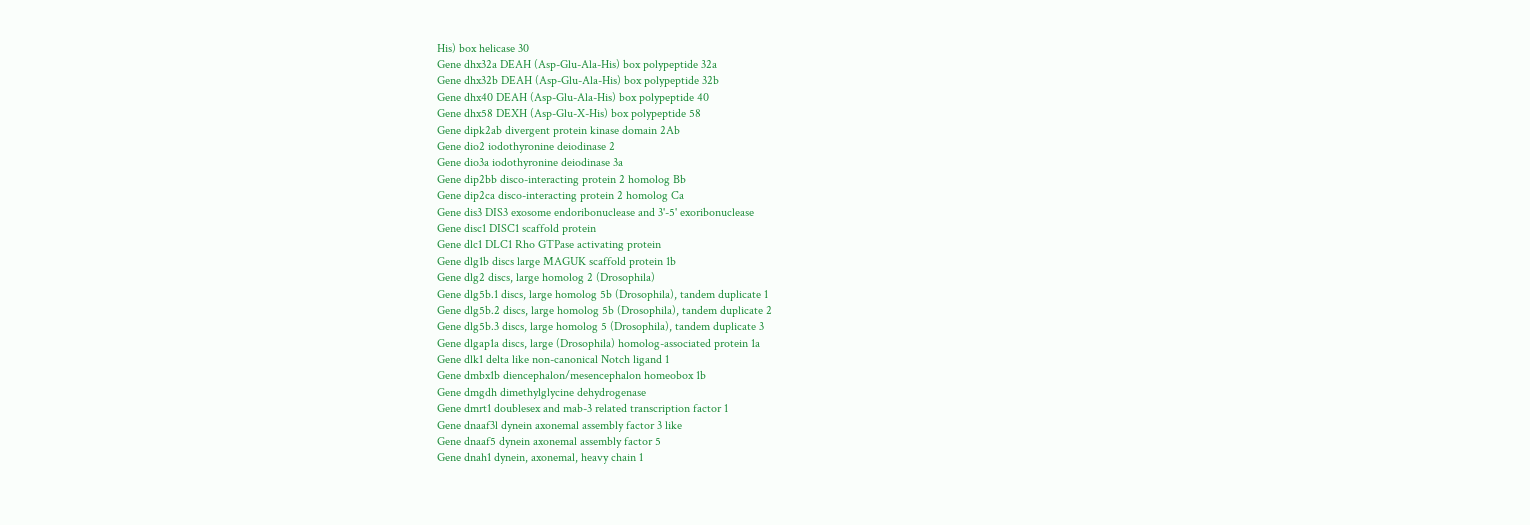His) box helicase 30
Gene dhx32a DEAH (Asp-Glu-Ala-His) box polypeptide 32a
Gene dhx32b DEAH (Asp-Glu-Ala-His) box polypeptide 32b
Gene dhx40 DEAH (Asp-Glu-Ala-His) box polypeptide 40
Gene dhx58 DEXH (Asp-Glu-X-His) box polypeptide 58
Gene dipk2ab divergent protein kinase domain 2Ab
Gene dio2 iodothyronine deiodinase 2
Gene dio3a iodothyronine deiodinase 3a
Gene dip2bb disco-interacting protein 2 homolog Bb
Gene dip2ca disco-interacting protein 2 homolog Ca
Gene dis3 DIS3 exosome endoribonuclease and 3'-5' exoribonuclease
Gene disc1 DISC1 scaffold protein
Gene dlc1 DLC1 Rho GTPase activating protein
Gene dlg1b discs large MAGUK scaffold protein 1b
Gene dlg2 discs, large homolog 2 (Drosophila)
Gene dlg5b.1 discs, large homolog 5b (Drosophila), tandem duplicate 1
Gene dlg5b.2 discs, large homolog 5b (Drosophila), tandem duplicate 2
Gene dlg5b.3 discs, large homolog 5 (Drosophila), tandem duplicate 3
Gene dlgap1a discs, large (Drosophila) homolog-associated protein 1a
Gene dlk1 delta like non-canonical Notch ligand 1
Gene dmbx1b diencephalon/mesencephalon homeobox 1b
Gene dmgdh dimethylglycine dehydrogenase
Gene dmrt1 doublesex and mab-3 related transcription factor 1
Gene dnaaf3l dynein axonemal assembly factor 3 like
Gene dnaaf5 dynein axonemal assembly factor 5
Gene dnah1 dynein, axonemal, heavy chain 1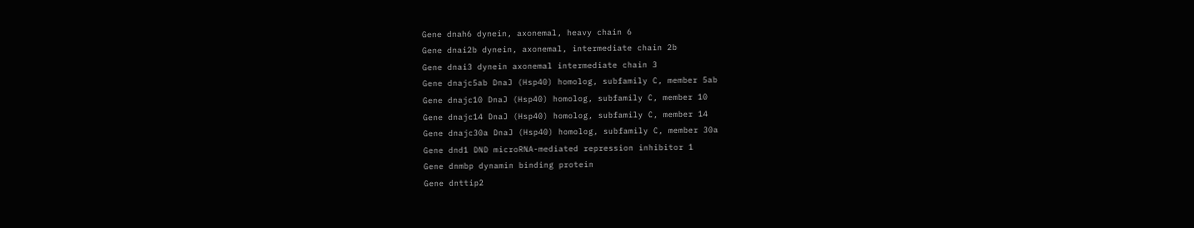Gene dnah6 dynein, axonemal, heavy chain 6
Gene dnai2b dynein, axonemal, intermediate chain 2b
Gene dnai3 dynein axonemal intermediate chain 3
Gene dnajc5ab DnaJ (Hsp40) homolog, subfamily C, member 5ab
Gene dnajc10 DnaJ (Hsp40) homolog, subfamily C, member 10
Gene dnajc14 DnaJ (Hsp40) homolog, subfamily C, member 14
Gene dnajc30a DnaJ (Hsp40) homolog, subfamily C, member 30a
Gene dnd1 DND microRNA-mediated repression inhibitor 1
Gene dnmbp dynamin binding protein
Gene dnttip2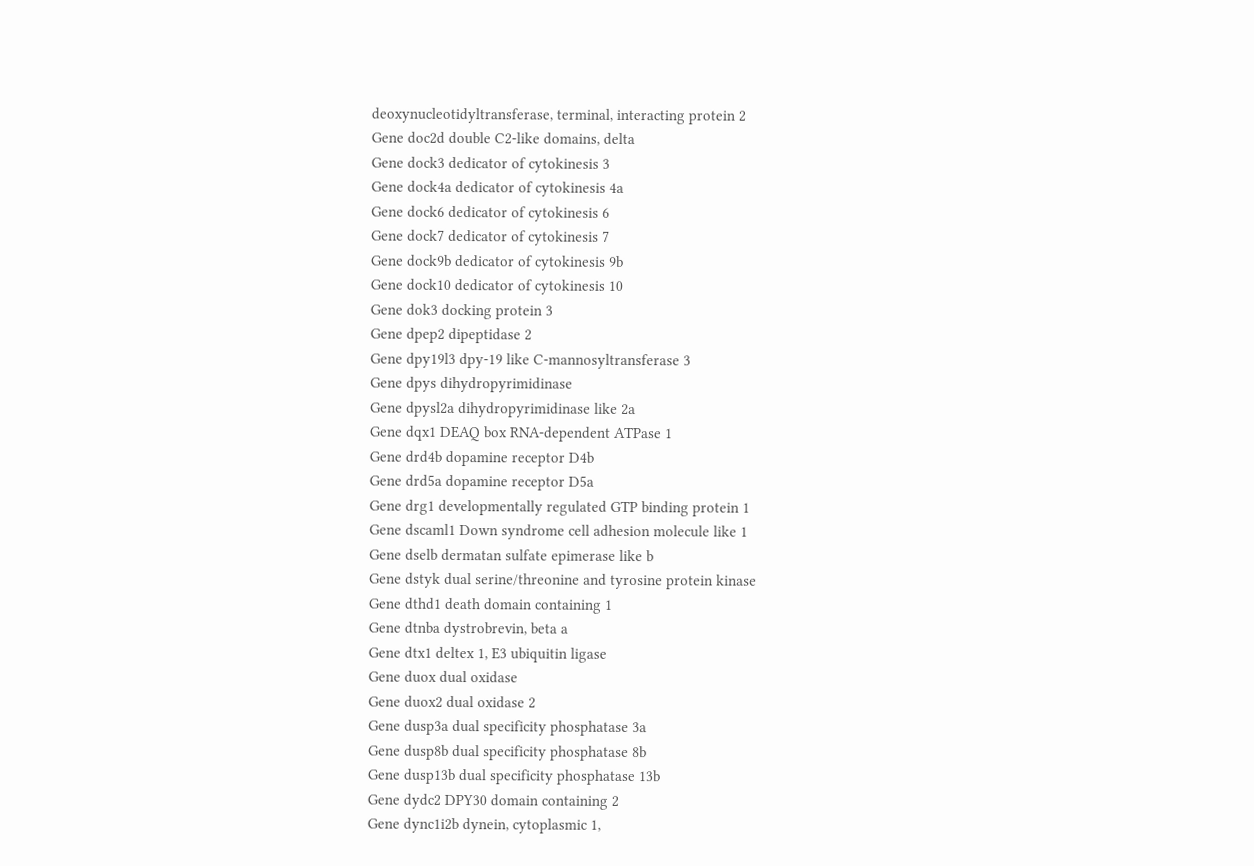deoxynucleotidyltransferase, terminal, interacting protein 2
Gene doc2d double C2-like domains, delta
Gene dock3 dedicator of cytokinesis 3
Gene dock4a dedicator of cytokinesis 4a
Gene dock6 dedicator of cytokinesis 6
Gene dock7 dedicator of cytokinesis 7
Gene dock9b dedicator of cytokinesis 9b
Gene dock10 dedicator of cytokinesis 10
Gene dok3 docking protein 3
Gene dpep2 dipeptidase 2
Gene dpy19l3 dpy-19 like C-mannosyltransferase 3
Gene dpys dihydropyrimidinase
Gene dpysl2a dihydropyrimidinase like 2a
Gene dqx1 DEAQ box RNA-dependent ATPase 1
Gene drd4b dopamine receptor D4b
Gene drd5a dopamine receptor D5a
Gene drg1 developmentally regulated GTP binding protein 1
Gene dscaml1 Down syndrome cell adhesion molecule like 1
Gene dselb dermatan sulfate epimerase like b
Gene dstyk dual serine/threonine and tyrosine protein kinase
Gene dthd1 death domain containing 1
Gene dtnba dystrobrevin, beta a
Gene dtx1 deltex 1, E3 ubiquitin ligase
Gene duox dual oxidase
Gene duox2 dual oxidase 2
Gene dusp3a dual specificity phosphatase 3a
Gene dusp8b dual specificity phosphatase 8b
Gene dusp13b dual specificity phosphatase 13b
Gene dydc2 DPY30 domain containing 2
Gene dync1i2b dynein, cytoplasmic 1,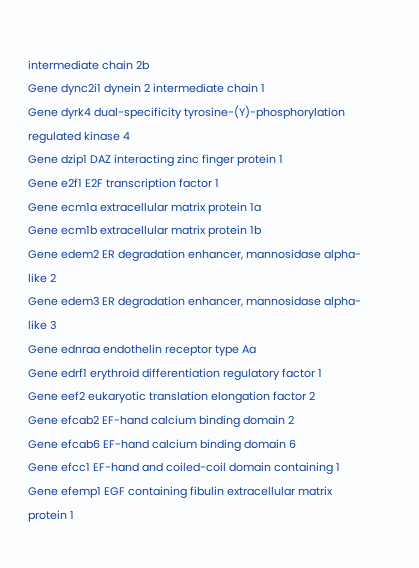intermediate chain 2b
Gene dync2i1 dynein 2 intermediate chain 1
Gene dyrk4 dual-specificity tyrosine-(Y)-phosphorylation regulated kinase 4
Gene dzip1 DAZ interacting zinc finger protein 1
Gene e2f1 E2F transcription factor 1
Gene ecm1a extracellular matrix protein 1a
Gene ecm1b extracellular matrix protein 1b
Gene edem2 ER degradation enhancer, mannosidase alpha-like 2
Gene edem3 ER degradation enhancer, mannosidase alpha-like 3
Gene ednraa endothelin receptor type Aa
Gene edrf1 erythroid differentiation regulatory factor 1
Gene eef2 eukaryotic translation elongation factor 2
Gene efcab2 EF-hand calcium binding domain 2
Gene efcab6 EF-hand calcium binding domain 6
Gene efcc1 EF-hand and coiled-coil domain containing 1
Gene efemp1 EGF containing fibulin extracellular matrix protein 1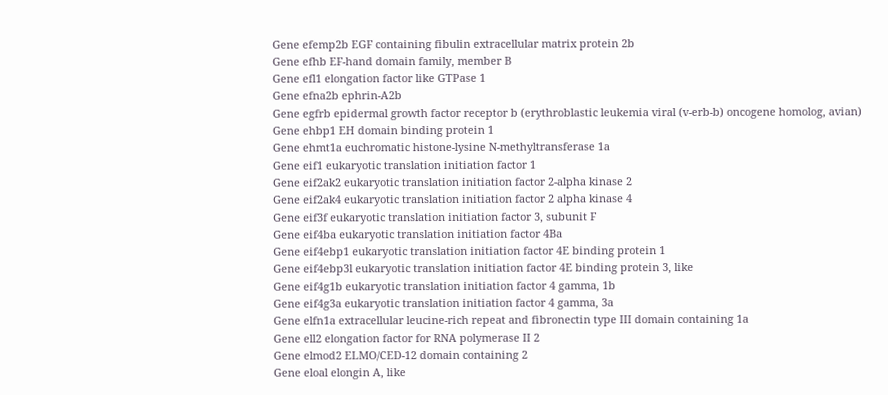Gene efemp2b EGF containing fibulin extracellular matrix protein 2b
Gene efhb EF-hand domain family, member B
Gene efl1 elongation factor like GTPase 1
Gene efna2b ephrin-A2b
Gene egfrb epidermal growth factor receptor b (erythroblastic leukemia viral (v-erb-b) oncogene homolog, avian)
Gene ehbp1 EH domain binding protein 1
Gene ehmt1a euchromatic histone-lysine N-methyltransferase 1a
Gene eif1 eukaryotic translation initiation factor 1
Gene eif2ak2 eukaryotic translation initiation factor 2-alpha kinase 2
Gene eif2ak4 eukaryotic translation initiation factor 2 alpha kinase 4
Gene eif3f eukaryotic translation initiation factor 3, subunit F
Gene eif4ba eukaryotic translation initiation factor 4Ba
Gene eif4ebp1 eukaryotic translation initiation factor 4E binding protein 1
Gene eif4ebp3l eukaryotic translation initiation factor 4E binding protein 3, like
Gene eif4g1b eukaryotic translation initiation factor 4 gamma, 1b
Gene eif4g3a eukaryotic translation initiation factor 4 gamma, 3a
Gene elfn1a extracellular leucine-rich repeat and fibronectin type III domain containing 1a
Gene ell2 elongation factor for RNA polymerase II 2
Gene elmod2 ELMO/CED-12 domain containing 2
Gene eloal elongin A, like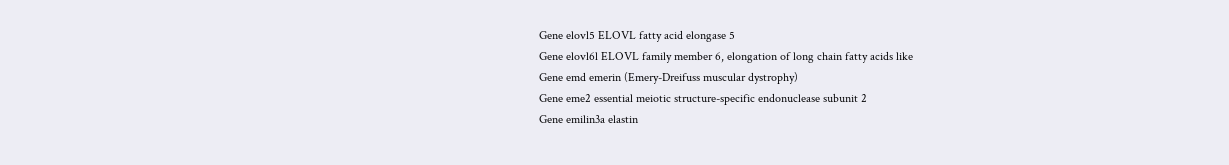Gene elovl5 ELOVL fatty acid elongase 5
Gene elovl6l ELOVL family member 6, elongation of long chain fatty acids like
Gene emd emerin (Emery-Dreifuss muscular dystrophy)
Gene eme2 essential meiotic structure-specific endonuclease subunit 2
Gene emilin3a elastin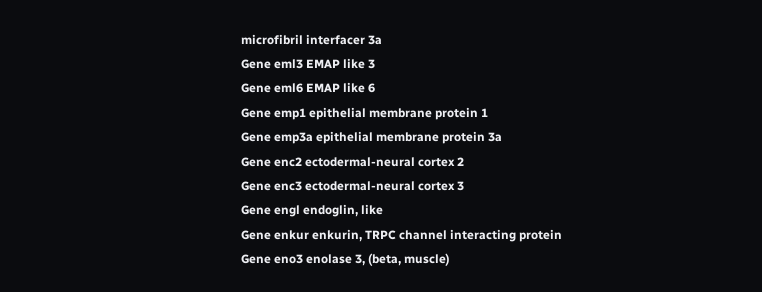microfibril interfacer 3a
Gene eml3 EMAP like 3
Gene eml6 EMAP like 6
Gene emp1 epithelial membrane protein 1
Gene emp3a epithelial membrane protein 3a
Gene enc2 ectodermal-neural cortex 2
Gene enc3 ectodermal-neural cortex 3
Gene engl endoglin, like
Gene enkur enkurin, TRPC channel interacting protein
Gene eno3 enolase 3, (beta, muscle)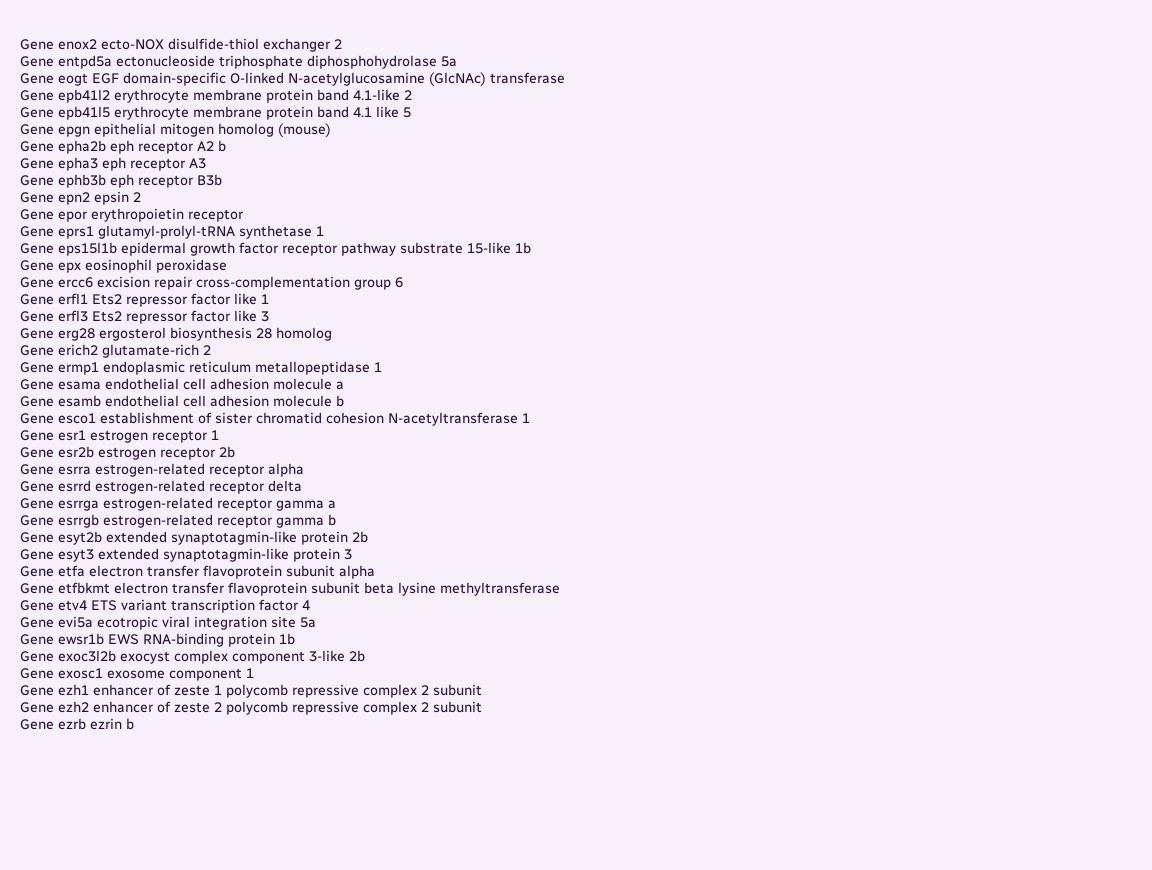Gene enox2 ecto-NOX disulfide-thiol exchanger 2
Gene entpd5a ectonucleoside triphosphate diphosphohydrolase 5a
Gene eogt EGF domain-specific O-linked N-acetylglucosamine (GlcNAc) transferase
Gene epb41l2 erythrocyte membrane protein band 4.1-like 2
Gene epb41l5 erythrocyte membrane protein band 4.1 like 5
Gene epgn epithelial mitogen homolog (mouse)
Gene epha2b eph receptor A2 b
Gene epha3 eph receptor A3
Gene ephb3b eph receptor B3b
Gene epn2 epsin 2
Gene epor erythropoietin receptor
Gene eprs1 glutamyl-prolyl-tRNA synthetase 1
Gene eps15l1b epidermal growth factor receptor pathway substrate 15-like 1b
Gene epx eosinophil peroxidase
Gene ercc6 excision repair cross-complementation group 6
Gene erfl1 Ets2 repressor factor like 1
Gene erfl3 Ets2 repressor factor like 3
Gene erg28 ergosterol biosynthesis 28 homolog
Gene erich2 glutamate-rich 2
Gene ermp1 endoplasmic reticulum metallopeptidase 1
Gene esama endothelial cell adhesion molecule a
Gene esamb endothelial cell adhesion molecule b
Gene esco1 establishment of sister chromatid cohesion N-acetyltransferase 1
Gene esr1 estrogen receptor 1
Gene esr2b estrogen receptor 2b
Gene esrra estrogen-related receptor alpha
Gene esrrd estrogen-related receptor delta
Gene esrrga estrogen-related receptor gamma a
Gene esrrgb estrogen-related receptor gamma b
Gene esyt2b extended synaptotagmin-like protein 2b
Gene esyt3 extended synaptotagmin-like protein 3
Gene etfa electron transfer flavoprotein subunit alpha
Gene etfbkmt electron transfer flavoprotein subunit beta lysine methyltransferase
Gene etv4 ETS variant transcription factor 4
Gene evi5a ecotropic viral integration site 5a
Gene ewsr1b EWS RNA-binding protein 1b
Gene exoc3l2b exocyst complex component 3-like 2b
Gene exosc1 exosome component 1
Gene ezh1 enhancer of zeste 1 polycomb repressive complex 2 subunit
Gene ezh2 enhancer of zeste 2 polycomb repressive complex 2 subunit
Gene ezrb ezrin b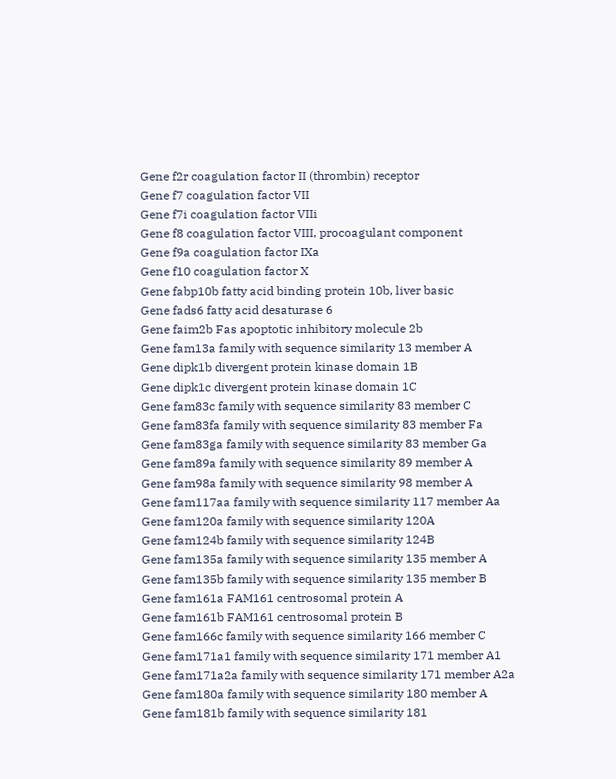Gene f2r coagulation factor II (thrombin) receptor
Gene f7 coagulation factor VII
Gene f7i coagulation factor VIIi
Gene f8 coagulation factor VIII, procoagulant component
Gene f9a coagulation factor IXa
Gene f10 coagulation factor X
Gene fabp10b fatty acid binding protein 10b, liver basic
Gene fads6 fatty acid desaturase 6
Gene faim2b Fas apoptotic inhibitory molecule 2b
Gene fam13a family with sequence similarity 13 member A
Gene dipk1b divergent protein kinase domain 1B
Gene dipk1c divergent protein kinase domain 1C
Gene fam83c family with sequence similarity 83 member C
Gene fam83fa family with sequence similarity 83 member Fa
Gene fam83ga family with sequence similarity 83 member Ga
Gene fam89a family with sequence similarity 89 member A
Gene fam98a family with sequence similarity 98 member A
Gene fam117aa family with sequence similarity 117 member Aa
Gene fam120a family with sequence similarity 120A
Gene fam124b family with sequence similarity 124B
Gene fam135a family with sequence similarity 135 member A
Gene fam135b family with sequence similarity 135 member B
Gene fam161a FAM161 centrosomal protein A
Gene fam161b FAM161 centrosomal protein B
Gene fam166c family with sequence similarity 166 member C
Gene fam171a1 family with sequence similarity 171 member A1
Gene fam171a2a family with sequence similarity 171 member A2a
Gene fam180a family with sequence similarity 180 member A
Gene fam181b family with sequence similarity 181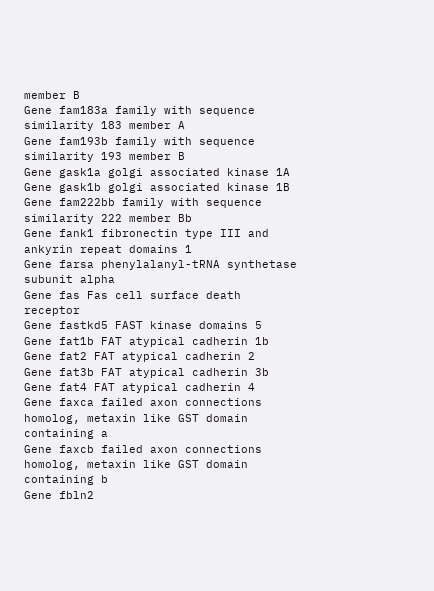member B
Gene fam183a family with sequence similarity 183 member A
Gene fam193b family with sequence similarity 193 member B
Gene gask1a golgi associated kinase 1A
Gene gask1b golgi associated kinase 1B
Gene fam222bb family with sequence similarity 222 member Bb
Gene fank1 fibronectin type III and ankyrin repeat domains 1
Gene farsa phenylalanyl-tRNA synthetase subunit alpha
Gene fas Fas cell surface death receptor
Gene fastkd5 FAST kinase domains 5
Gene fat1b FAT atypical cadherin 1b
Gene fat2 FAT atypical cadherin 2
Gene fat3b FAT atypical cadherin 3b
Gene fat4 FAT atypical cadherin 4
Gene faxca failed axon connections homolog, metaxin like GST domain containing a
Gene faxcb failed axon connections homolog, metaxin like GST domain containing b
Gene fbln2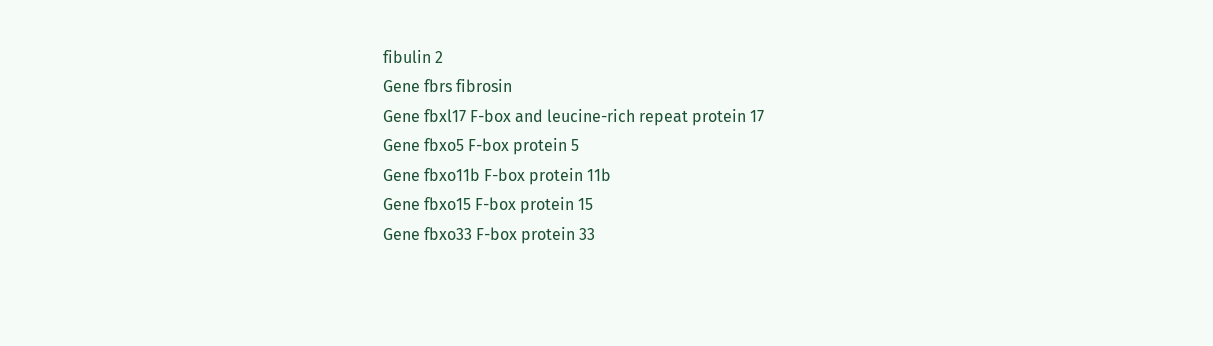fibulin 2
Gene fbrs fibrosin
Gene fbxl17 F-box and leucine-rich repeat protein 17
Gene fbxo5 F-box protein 5
Gene fbxo11b F-box protein 11b
Gene fbxo15 F-box protein 15
Gene fbxo33 F-box protein 33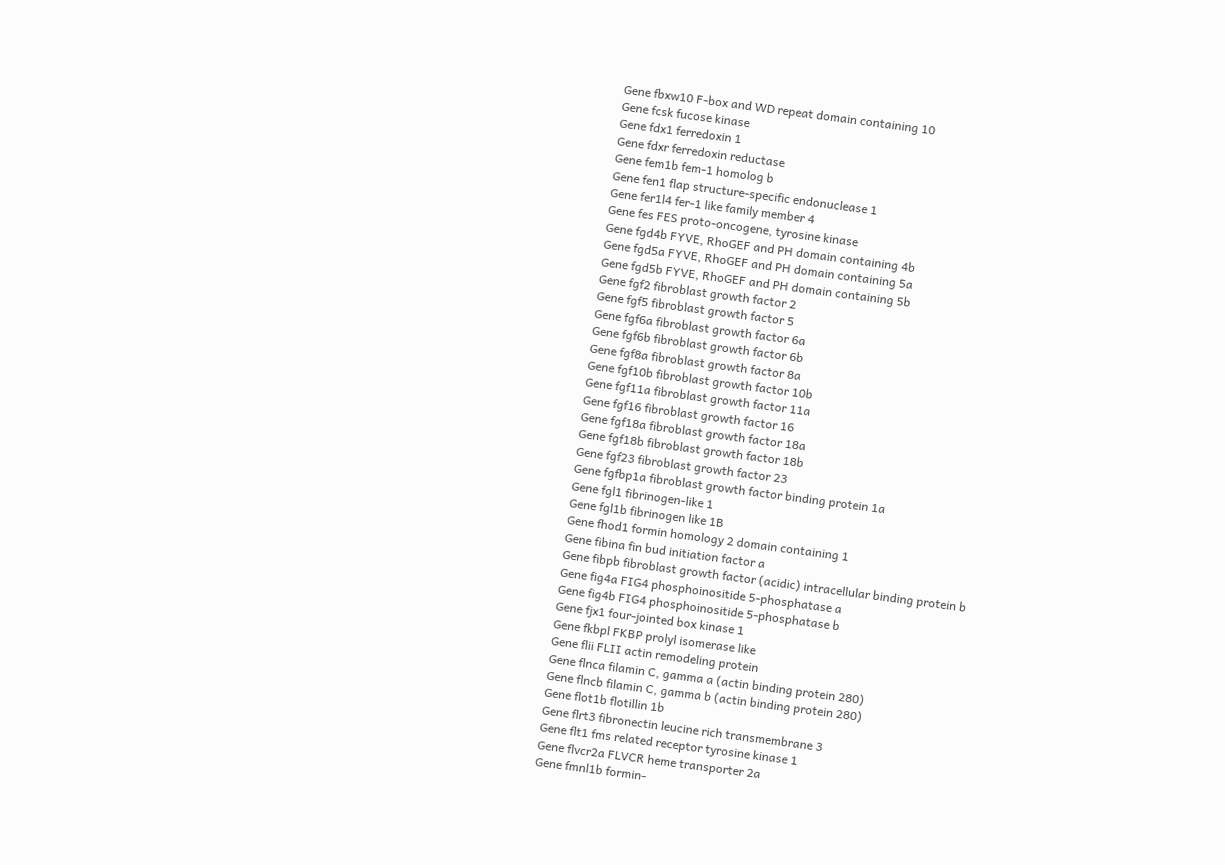Gene fbxw10 F-box and WD repeat domain containing 10
Gene fcsk fucose kinase
Gene fdx1 ferredoxin 1
Gene fdxr ferredoxin reductase
Gene fem1b fem-1 homolog b
Gene fen1 flap structure-specific endonuclease 1
Gene fer1l4 fer-1 like family member 4
Gene fes FES proto-oncogene, tyrosine kinase
Gene fgd4b FYVE, RhoGEF and PH domain containing 4b
Gene fgd5a FYVE, RhoGEF and PH domain containing 5a
Gene fgd5b FYVE, RhoGEF and PH domain containing 5b
Gene fgf2 fibroblast growth factor 2
Gene fgf5 fibroblast growth factor 5
Gene fgf6a fibroblast growth factor 6a
Gene fgf6b fibroblast growth factor 6b
Gene fgf8a fibroblast growth factor 8a
Gene fgf10b fibroblast growth factor 10b
Gene fgf11a fibroblast growth factor 11a
Gene fgf16 fibroblast growth factor 16
Gene fgf18a fibroblast growth factor 18a
Gene fgf18b fibroblast growth factor 18b
Gene fgf23 fibroblast growth factor 23
Gene fgfbp1a fibroblast growth factor binding protein 1a
Gene fgl1 fibrinogen-like 1
Gene fgl1b fibrinogen like 1B
Gene fhod1 formin homology 2 domain containing 1
Gene fibina fin bud initiation factor a
Gene fibpb fibroblast growth factor (acidic) intracellular binding protein b
Gene fig4a FIG4 phosphoinositide 5-phosphatase a
Gene fig4b FIG4 phosphoinositide 5-phosphatase b
Gene fjx1 four-jointed box kinase 1
Gene fkbpl FKBP prolyl isomerase like
Gene flii FLII actin remodeling protein
Gene flnca filamin C, gamma a (actin binding protein 280)
Gene flncb filamin C, gamma b (actin binding protein 280)
Gene flot1b flotillin 1b
Gene flrt3 fibronectin leucine rich transmembrane 3
Gene flt1 fms related receptor tyrosine kinase 1
Gene flvcr2a FLVCR heme transporter 2a
Gene fmnl1b formin-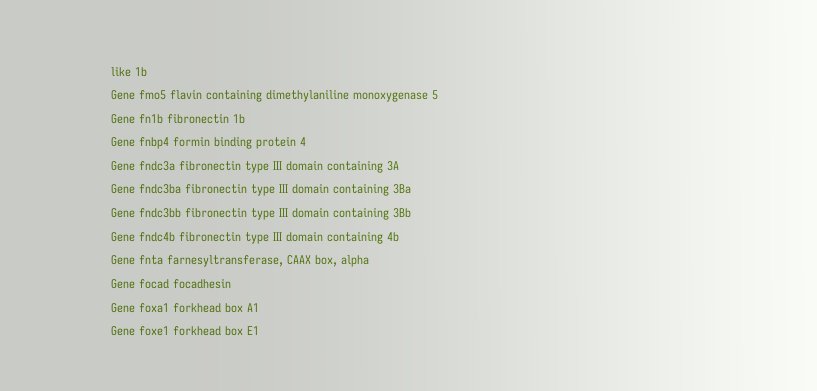like 1b
Gene fmo5 flavin containing dimethylaniline monoxygenase 5
Gene fn1b fibronectin 1b
Gene fnbp4 formin binding protein 4
Gene fndc3a fibronectin type III domain containing 3A
Gene fndc3ba fibronectin type III domain containing 3Ba
Gene fndc3bb fibronectin type III domain containing 3Bb
Gene fndc4b fibronectin type III domain containing 4b
Gene fnta farnesyltransferase, CAAX box, alpha
Gene focad focadhesin
Gene foxa1 forkhead box A1
Gene foxe1 forkhead box E1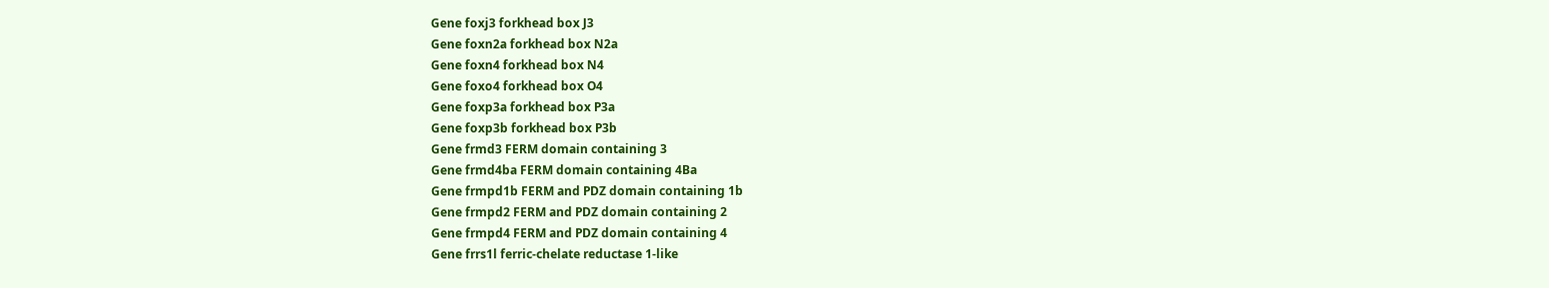Gene foxj3 forkhead box J3
Gene foxn2a forkhead box N2a
Gene foxn4 forkhead box N4
Gene foxo4 forkhead box O4
Gene foxp3a forkhead box P3a
Gene foxp3b forkhead box P3b
Gene frmd3 FERM domain containing 3
Gene frmd4ba FERM domain containing 4Ba
Gene frmpd1b FERM and PDZ domain containing 1b
Gene frmpd2 FERM and PDZ domain containing 2
Gene frmpd4 FERM and PDZ domain containing 4
Gene frrs1l ferric-chelate reductase 1-like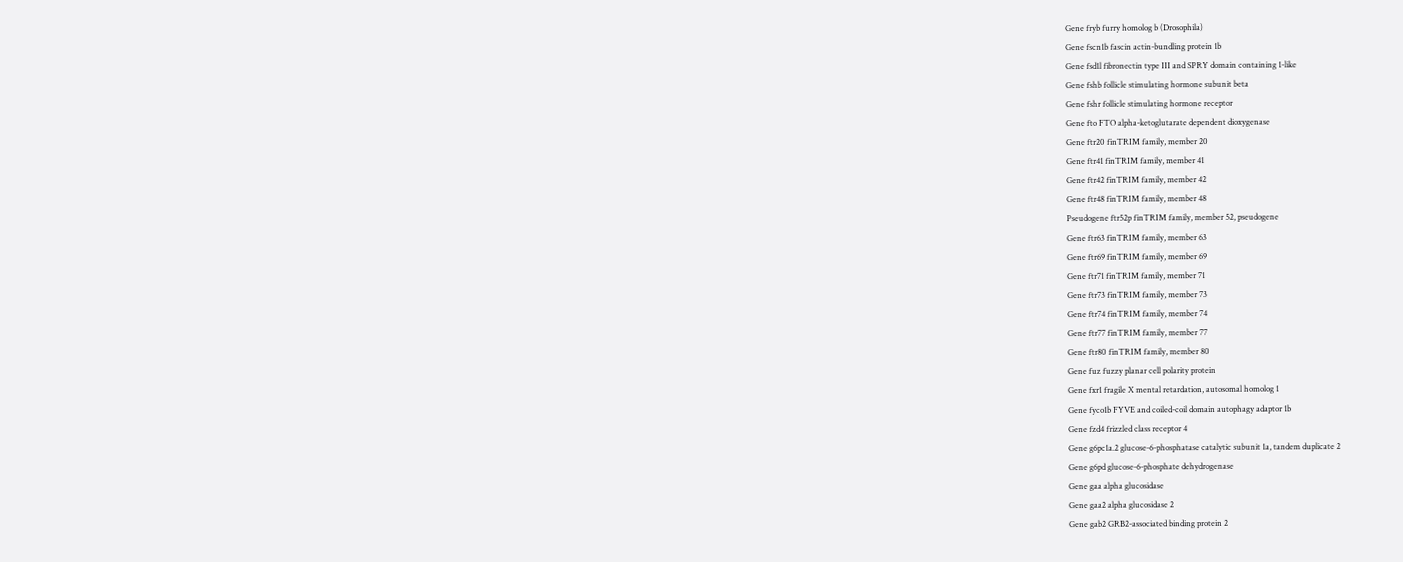Gene fryb furry homolog b (Drosophila)
Gene fscn1b fascin actin-bundling protein 1b
Gene fsd1l fibronectin type III and SPRY domain containing 1-like
Gene fshb follicle stimulating hormone subunit beta
Gene fshr follicle stimulating hormone receptor
Gene fto FTO alpha-ketoglutarate dependent dioxygenase
Gene ftr20 finTRIM family, member 20
Gene ftr41 finTRIM family, member 41
Gene ftr42 finTRIM family, member 42
Gene ftr48 finTRIM family, member 48
Pseudogene ftr52p finTRIM family, member 52, pseudogene
Gene ftr63 finTRIM family, member 63
Gene ftr69 finTRIM family, member 69
Gene ftr71 finTRIM family, member 71
Gene ftr73 finTRIM family, member 73
Gene ftr74 finTRIM family, member 74
Gene ftr77 finTRIM family, member 77
Gene ftr80 finTRIM family, member 80
Gene fuz fuzzy planar cell polarity protein
Gene fxr1 fragile X mental retardation, autosomal homolog 1
Gene fyco1b FYVE and coiled-coil domain autophagy adaptor 1b
Gene fzd4 frizzled class receptor 4
Gene g6pc1a.2 glucose-6-phosphatase catalytic subunit 1a, tandem duplicate 2
Gene g6pd glucose-6-phosphate dehydrogenase
Gene gaa alpha glucosidase
Gene gaa2 alpha glucosidase 2
Gene gab2 GRB2-associated binding protein 2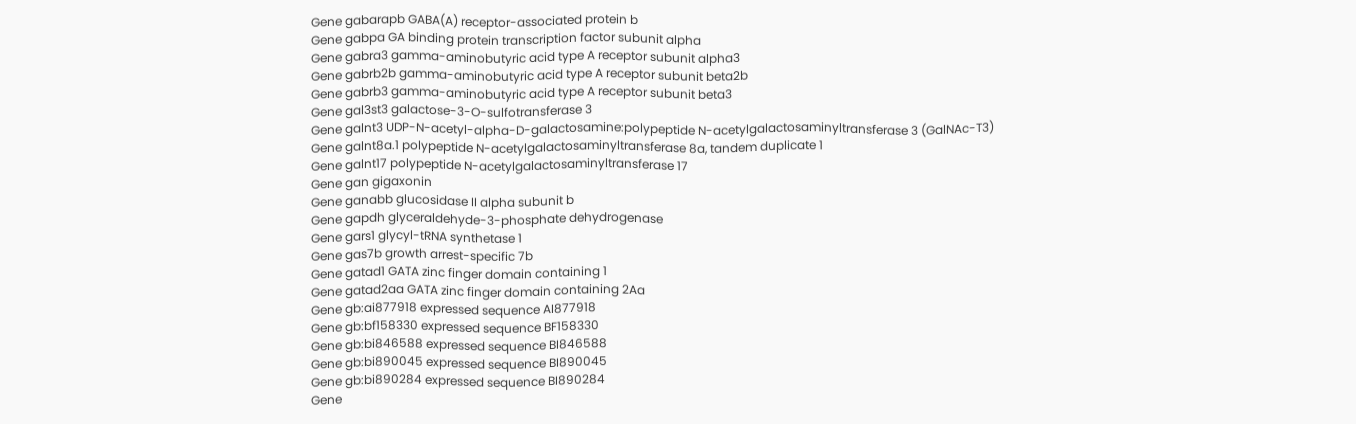Gene gabarapb GABA(A) receptor-associated protein b
Gene gabpa GA binding protein transcription factor subunit alpha
Gene gabra3 gamma-aminobutyric acid type A receptor subunit alpha3
Gene gabrb2b gamma-aminobutyric acid type A receptor subunit beta2b
Gene gabrb3 gamma-aminobutyric acid type A receptor subunit beta3
Gene gal3st3 galactose-3-O-sulfotransferase 3
Gene galnt3 UDP-N-acetyl-alpha-D-galactosamine:polypeptide N-acetylgalactosaminyltransferase 3 (GalNAc-T3)
Gene galnt8a.1 polypeptide N-acetylgalactosaminyltransferase 8a, tandem duplicate 1
Gene galnt17 polypeptide N-acetylgalactosaminyltransferase 17
Gene gan gigaxonin
Gene ganabb glucosidase II alpha subunit b
Gene gapdh glyceraldehyde-3-phosphate dehydrogenase
Gene gars1 glycyl-tRNA synthetase 1
Gene gas7b growth arrest-specific 7b
Gene gatad1 GATA zinc finger domain containing 1
Gene gatad2aa GATA zinc finger domain containing 2Aa
Gene gb:ai877918 expressed sequence AI877918
Gene gb:bf158330 expressed sequence BF158330
Gene gb:bi846588 expressed sequence BI846588
Gene gb:bi890045 expressed sequence BI890045
Gene gb:bi890284 expressed sequence BI890284
Gene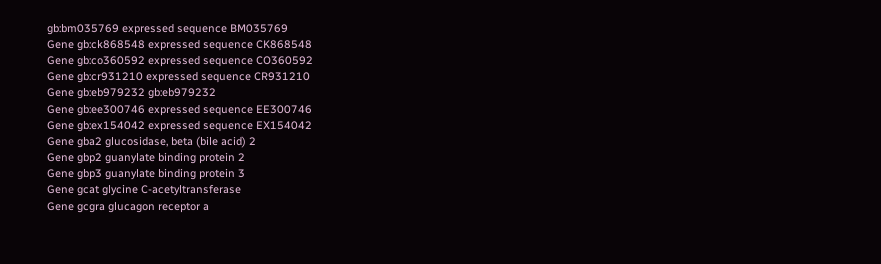gb:bm035769 expressed sequence BM035769
Gene gb:ck868548 expressed sequence CK868548
Gene gb:co360592 expressed sequence CO360592
Gene gb:cr931210 expressed sequence CR931210
Gene gb:eb979232 gb:eb979232
Gene gb:ee300746 expressed sequence EE300746
Gene gb:ex154042 expressed sequence EX154042
Gene gba2 glucosidase, beta (bile acid) 2
Gene gbp2 guanylate binding protein 2
Gene gbp3 guanylate binding protein 3
Gene gcat glycine C-acetyltransferase
Gene gcgra glucagon receptor a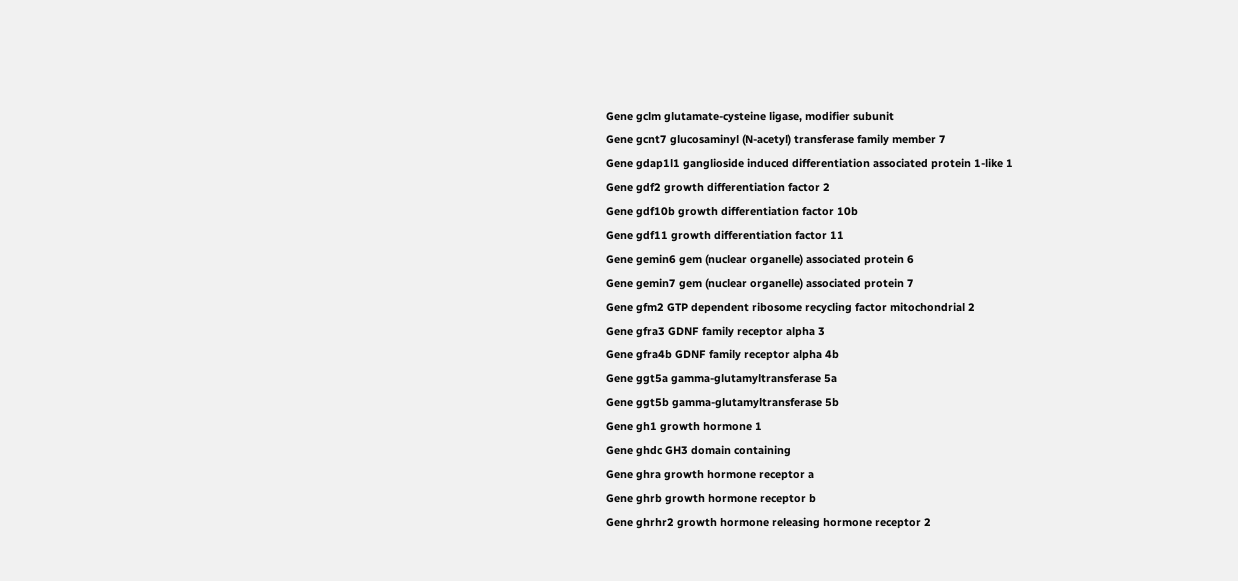Gene gclm glutamate-cysteine ligase, modifier subunit
Gene gcnt7 glucosaminyl (N-acetyl) transferase family member 7
Gene gdap1l1 ganglioside induced differentiation associated protein 1-like 1
Gene gdf2 growth differentiation factor 2
Gene gdf10b growth differentiation factor 10b
Gene gdf11 growth differentiation factor 11
Gene gemin6 gem (nuclear organelle) associated protein 6
Gene gemin7 gem (nuclear organelle) associated protein 7
Gene gfm2 GTP dependent ribosome recycling factor mitochondrial 2
Gene gfra3 GDNF family receptor alpha 3
Gene gfra4b GDNF family receptor alpha 4b
Gene ggt5a gamma-glutamyltransferase 5a
Gene ggt5b gamma-glutamyltransferase 5b
Gene gh1 growth hormone 1
Gene ghdc GH3 domain containing
Gene ghra growth hormone receptor a
Gene ghrb growth hormone receptor b
Gene ghrhr2 growth hormone releasing hormone receptor 2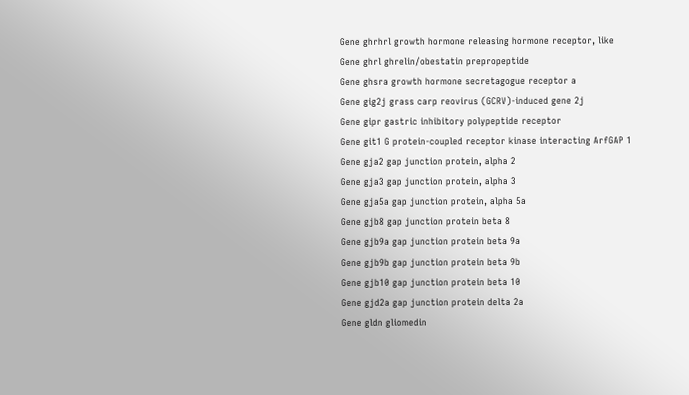Gene ghrhrl growth hormone releasing hormone receptor, like
Gene ghrl ghrelin/obestatin prepropeptide
Gene ghsra growth hormone secretagogue receptor a
Gene gig2j grass carp reovirus (GCRV)-induced gene 2j
Gene gipr gastric inhibitory polypeptide receptor
Gene git1 G protein-coupled receptor kinase interacting ArfGAP 1
Gene gja2 gap junction protein, alpha 2
Gene gja3 gap junction protein, alpha 3
Gene gja5a gap junction protein, alpha 5a
Gene gjb8 gap junction protein beta 8
Gene gjb9a gap junction protein beta 9a
Gene gjb9b gap junction protein beta 9b
Gene gjb10 gap junction protein beta 10
Gene gjd2a gap junction protein delta 2a
Gene gldn gliomedin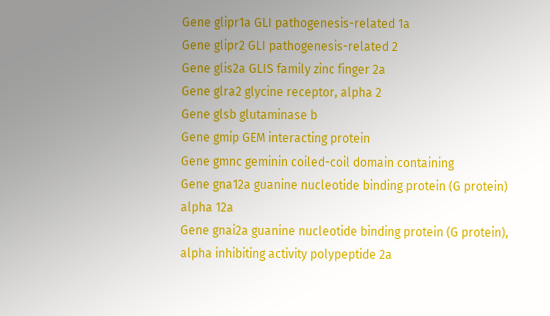Gene glipr1a GLI pathogenesis-related 1a
Gene glipr2 GLI pathogenesis-related 2
Gene glis2a GLIS family zinc finger 2a
Gene glra2 glycine receptor, alpha 2
Gene glsb glutaminase b
Gene gmip GEM interacting protein
Gene gmnc geminin coiled-coil domain containing
Gene gna12a guanine nucleotide binding protein (G protein) alpha 12a
Gene gnai2a guanine nucleotide binding protein (G protein), alpha inhibiting activity polypeptide 2a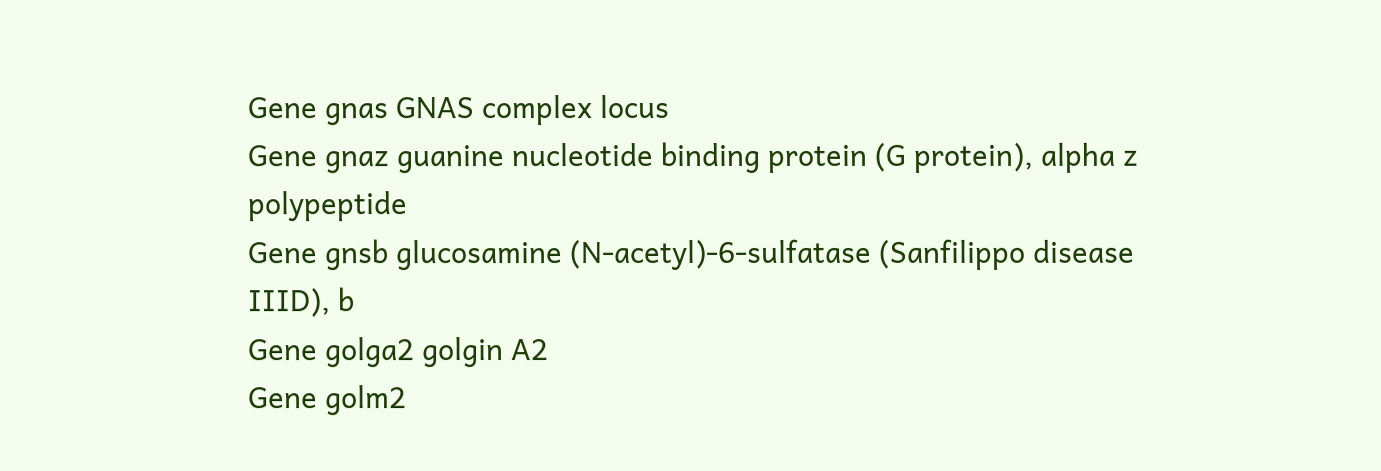Gene gnas GNAS complex locus
Gene gnaz guanine nucleotide binding protein (G protein), alpha z polypeptide
Gene gnsb glucosamine (N-acetyl)-6-sulfatase (Sanfilippo disease IIID), b
Gene golga2 golgin A2
Gene golm2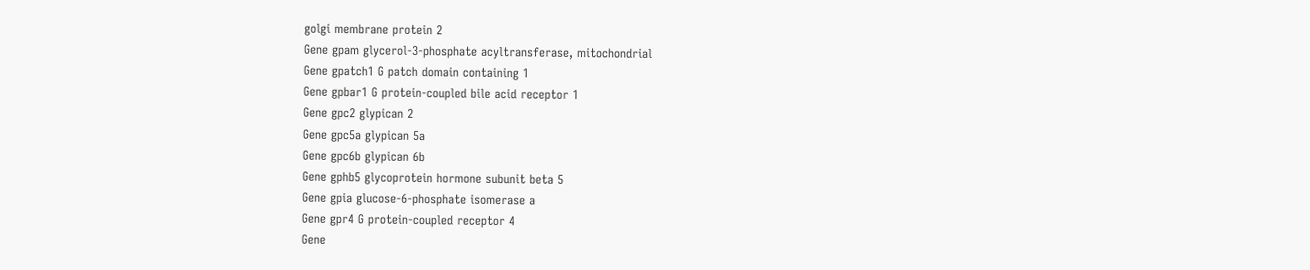golgi membrane protein 2
Gene gpam glycerol-3-phosphate acyltransferase, mitochondrial
Gene gpatch1 G patch domain containing 1
Gene gpbar1 G protein-coupled bile acid receptor 1
Gene gpc2 glypican 2
Gene gpc5a glypican 5a
Gene gpc6b glypican 6b
Gene gphb5 glycoprotein hormone subunit beta 5
Gene gpia glucose-6-phosphate isomerase a
Gene gpr4 G protein-coupled receptor 4
Gene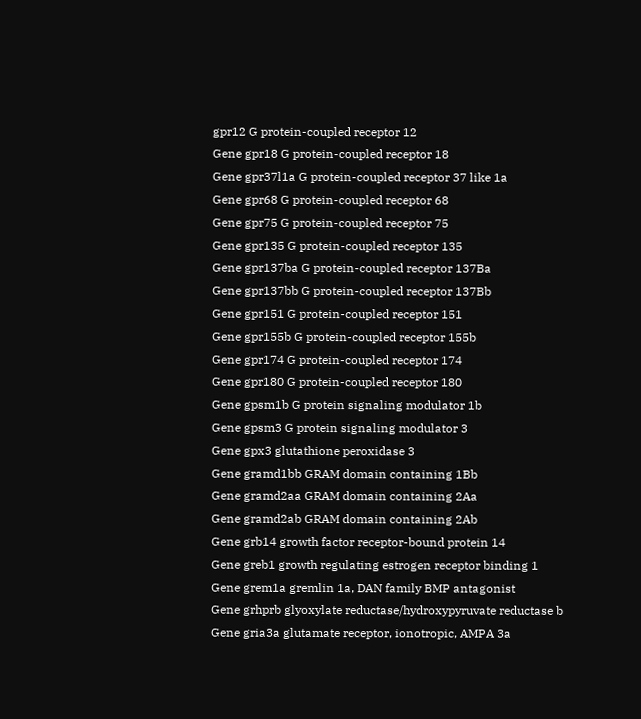gpr12 G protein-coupled receptor 12
Gene gpr18 G protein-coupled receptor 18
Gene gpr37l1a G protein-coupled receptor 37 like 1a
Gene gpr68 G protein-coupled receptor 68
Gene gpr75 G protein-coupled receptor 75
Gene gpr135 G protein-coupled receptor 135
Gene gpr137ba G protein-coupled receptor 137Ba
Gene gpr137bb G protein-coupled receptor 137Bb
Gene gpr151 G protein-coupled receptor 151
Gene gpr155b G protein-coupled receptor 155b
Gene gpr174 G protein-coupled receptor 174
Gene gpr180 G protein-coupled receptor 180
Gene gpsm1b G protein signaling modulator 1b
Gene gpsm3 G protein signaling modulator 3
Gene gpx3 glutathione peroxidase 3
Gene gramd1bb GRAM domain containing 1Bb
Gene gramd2aa GRAM domain containing 2Aa
Gene gramd2ab GRAM domain containing 2Ab
Gene grb14 growth factor receptor-bound protein 14
Gene greb1 growth regulating estrogen receptor binding 1
Gene grem1a gremlin 1a, DAN family BMP antagonist
Gene grhprb glyoxylate reductase/hydroxypyruvate reductase b
Gene gria3a glutamate receptor, ionotropic, AMPA 3a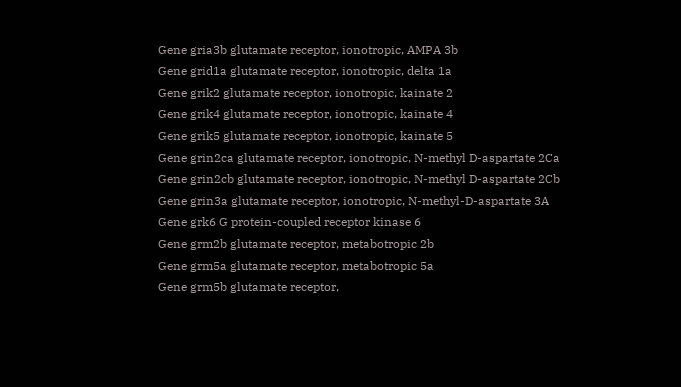Gene gria3b glutamate receptor, ionotropic, AMPA 3b
Gene grid1a glutamate receptor, ionotropic, delta 1a
Gene grik2 glutamate receptor, ionotropic, kainate 2
Gene grik4 glutamate receptor, ionotropic, kainate 4
Gene grik5 glutamate receptor, ionotropic, kainate 5
Gene grin2ca glutamate receptor, ionotropic, N-methyl D-aspartate 2Ca
Gene grin2cb glutamate receptor, ionotropic, N-methyl D-aspartate 2Cb
Gene grin3a glutamate receptor, ionotropic, N-methyl-D-aspartate 3A
Gene grk6 G protein-coupled receptor kinase 6
Gene grm2b glutamate receptor, metabotropic 2b
Gene grm5a glutamate receptor, metabotropic 5a
Gene grm5b glutamate receptor,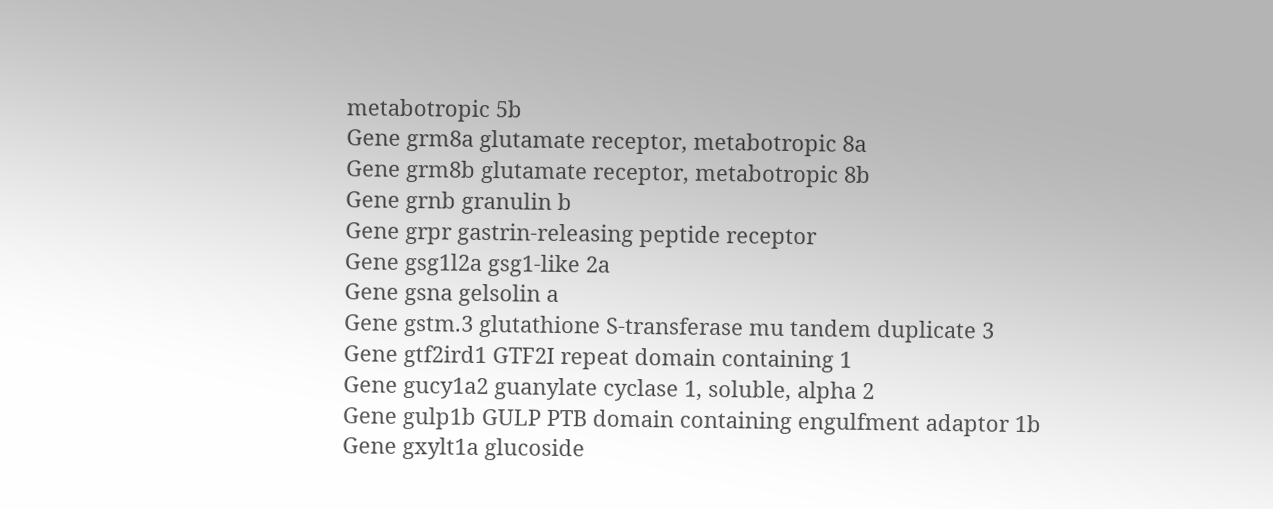metabotropic 5b
Gene grm8a glutamate receptor, metabotropic 8a
Gene grm8b glutamate receptor, metabotropic 8b
Gene grnb granulin b
Gene grpr gastrin-releasing peptide receptor
Gene gsg1l2a gsg1-like 2a
Gene gsna gelsolin a
Gene gstm.3 glutathione S-transferase mu tandem duplicate 3
Gene gtf2ird1 GTF2I repeat domain containing 1
Gene gucy1a2 guanylate cyclase 1, soluble, alpha 2
Gene gulp1b GULP PTB domain containing engulfment adaptor 1b
Gene gxylt1a glucoside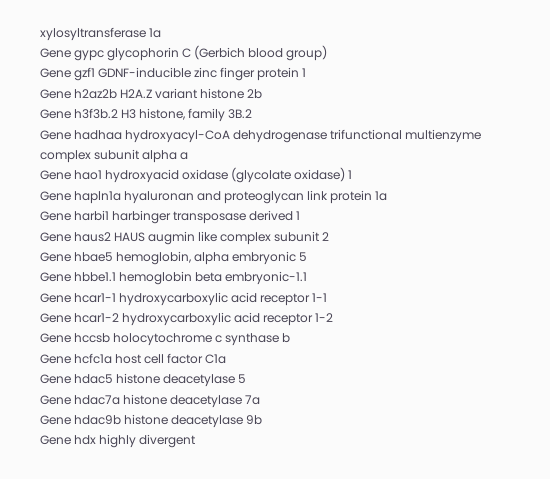xylosyltransferase 1a
Gene gypc glycophorin C (Gerbich blood group)
Gene gzf1 GDNF-inducible zinc finger protein 1
Gene h2az2b H2A.Z variant histone 2b
Gene h3f3b.2 H3 histone, family 3B.2
Gene hadhaa hydroxyacyl-CoA dehydrogenase trifunctional multienzyme complex subunit alpha a
Gene hao1 hydroxyacid oxidase (glycolate oxidase) 1
Gene hapln1a hyaluronan and proteoglycan link protein 1a
Gene harbi1 harbinger transposase derived 1
Gene haus2 HAUS augmin like complex subunit 2
Gene hbae5 hemoglobin, alpha embryonic 5
Gene hbbe1.1 hemoglobin beta embryonic-1.1
Gene hcar1-1 hydroxycarboxylic acid receptor 1-1
Gene hcar1-2 hydroxycarboxylic acid receptor 1-2
Gene hccsb holocytochrome c synthase b
Gene hcfc1a host cell factor C1a
Gene hdac5 histone deacetylase 5
Gene hdac7a histone deacetylase 7a
Gene hdac9b histone deacetylase 9b
Gene hdx highly divergent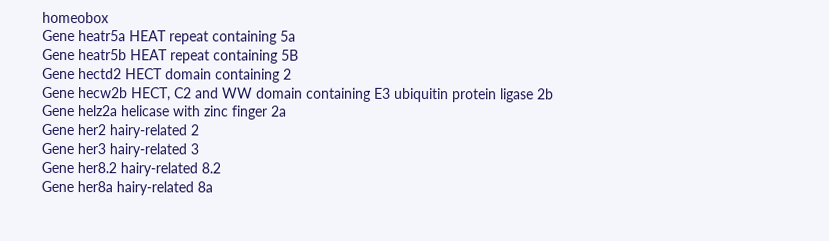homeobox
Gene heatr5a HEAT repeat containing 5a
Gene heatr5b HEAT repeat containing 5B
Gene hectd2 HECT domain containing 2
Gene hecw2b HECT, C2 and WW domain containing E3 ubiquitin protein ligase 2b
Gene helz2a helicase with zinc finger 2a
Gene her2 hairy-related 2
Gene her3 hairy-related 3
Gene her8.2 hairy-related 8.2
Gene her8a hairy-related 8a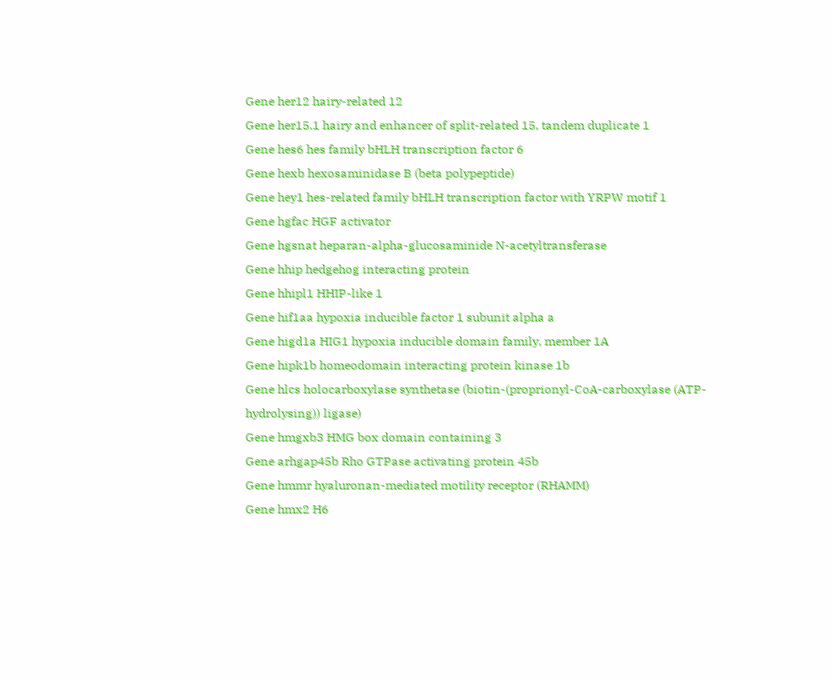Gene her12 hairy-related 12
Gene her15.1 hairy and enhancer of split-related 15, tandem duplicate 1
Gene hes6 hes family bHLH transcription factor 6
Gene hexb hexosaminidase B (beta polypeptide)
Gene hey1 hes-related family bHLH transcription factor with YRPW motif 1
Gene hgfac HGF activator
Gene hgsnat heparan-alpha-glucosaminide N-acetyltransferase
Gene hhip hedgehog interacting protein
Gene hhipl1 HHIP-like 1
Gene hif1aa hypoxia inducible factor 1 subunit alpha a
Gene higd1a HIG1 hypoxia inducible domain family, member 1A
Gene hipk1b homeodomain interacting protein kinase 1b
Gene hlcs holocarboxylase synthetase (biotin-(proprionyl-CoA-carboxylase (ATP-hydrolysing)) ligase)
Gene hmgxb3 HMG box domain containing 3
Gene arhgap45b Rho GTPase activating protein 45b
Gene hmmr hyaluronan-mediated motility receptor (RHAMM)
Gene hmx2 H6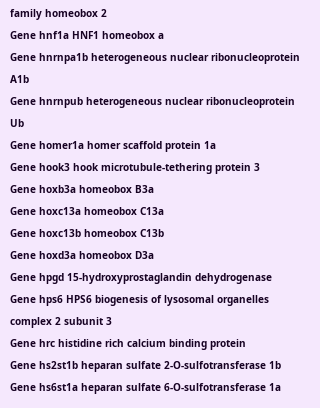family homeobox 2
Gene hnf1a HNF1 homeobox a
Gene hnrnpa1b heterogeneous nuclear ribonucleoprotein A1b
Gene hnrnpub heterogeneous nuclear ribonucleoprotein Ub
Gene homer1a homer scaffold protein 1a
Gene hook3 hook microtubule-tethering protein 3
Gene hoxb3a homeobox B3a
Gene hoxc13a homeobox C13a
Gene hoxc13b homeobox C13b
Gene hoxd3a homeobox D3a
Gene hpgd 15-hydroxyprostaglandin dehydrogenase
Gene hps6 HPS6 biogenesis of lysosomal organelles complex 2 subunit 3
Gene hrc histidine rich calcium binding protein
Gene hs2st1b heparan sulfate 2-O-sulfotransferase 1b
Gene hs6st1a heparan sulfate 6-O-sulfotransferase 1a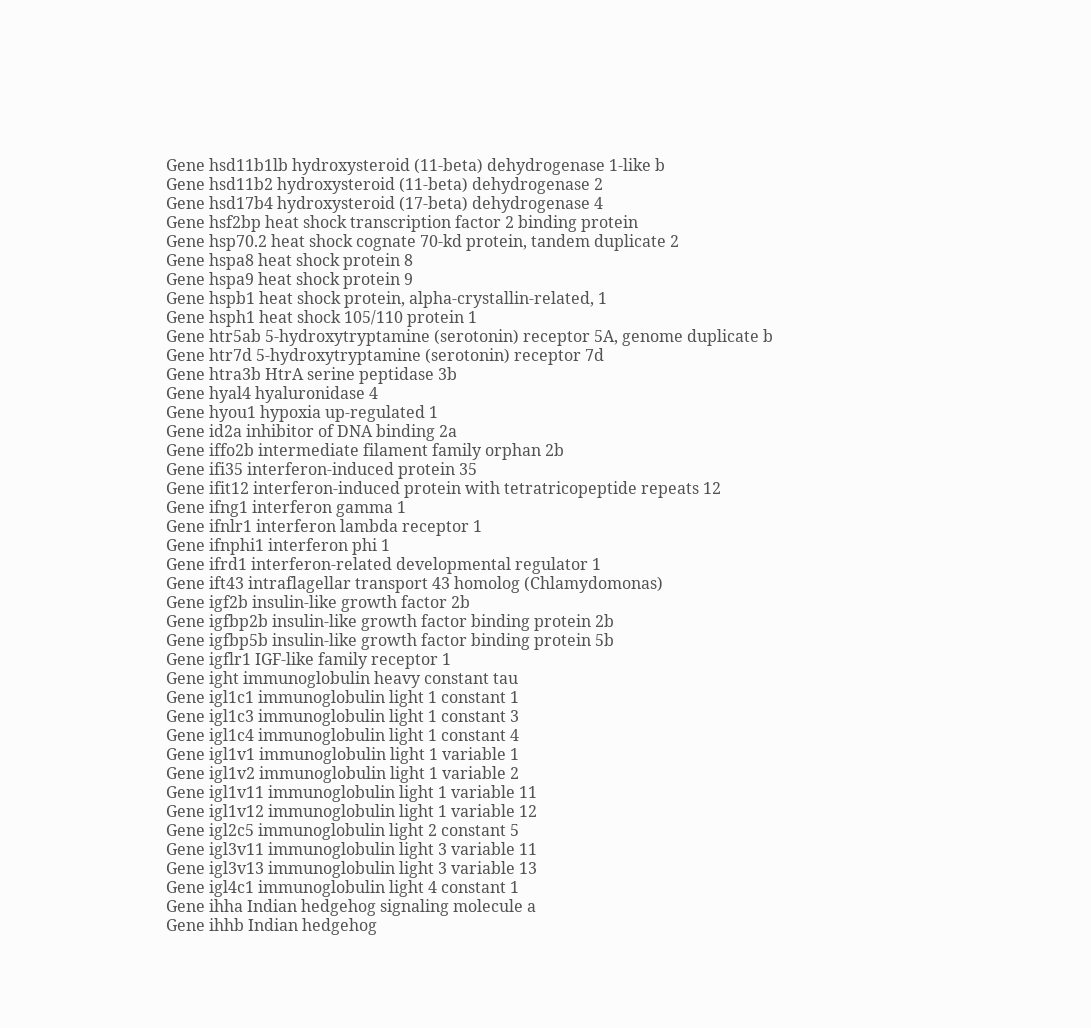Gene hsd11b1lb hydroxysteroid (11-beta) dehydrogenase 1-like b
Gene hsd11b2 hydroxysteroid (11-beta) dehydrogenase 2
Gene hsd17b4 hydroxysteroid (17-beta) dehydrogenase 4
Gene hsf2bp heat shock transcription factor 2 binding protein
Gene hsp70.2 heat shock cognate 70-kd protein, tandem duplicate 2
Gene hspa8 heat shock protein 8
Gene hspa9 heat shock protein 9
Gene hspb1 heat shock protein, alpha-crystallin-related, 1
Gene hsph1 heat shock 105/110 protein 1
Gene htr5ab 5-hydroxytryptamine (serotonin) receptor 5A, genome duplicate b
Gene htr7d 5-hydroxytryptamine (serotonin) receptor 7d
Gene htra3b HtrA serine peptidase 3b
Gene hyal4 hyaluronidase 4
Gene hyou1 hypoxia up-regulated 1
Gene id2a inhibitor of DNA binding 2a
Gene iffo2b intermediate filament family orphan 2b
Gene ifi35 interferon-induced protein 35
Gene ifit12 interferon-induced protein with tetratricopeptide repeats 12
Gene ifng1 interferon gamma 1
Gene ifnlr1 interferon lambda receptor 1
Gene ifnphi1 interferon phi 1
Gene ifrd1 interferon-related developmental regulator 1
Gene ift43 intraflagellar transport 43 homolog (Chlamydomonas)
Gene igf2b insulin-like growth factor 2b
Gene igfbp2b insulin-like growth factor binding protein 2b
Gene igfbp5b insulin-like growth factor binding protein 5b
Gene igflr1 IGF-like family receptor 1
Gene ight immunoglobulin heavy constant tau
Gene igl1c1 immunoglobulin light 1 constant 1
Gene igl1c3 immunoglobulin light 1 constant 3
Gene igl1c4 immunoglobulin light 1 constant 4
Gene igl1v1 immunoglobulin light 1 variable 1
Gene igl1v2 immunoglobulin light 1 variable 2
Gene igl1v11 immunoglobulin light 1 variable 11
Gene igl1v12 immunoglobulin light 1 variable 12
Gene igl2c5 immunoglobulin light 2 constant 5
Gene igl3v11 immunoglobulin light 3 variable 11
Gene igl3v13 immunoglobulin light 3 variable 13
Gene igl4c1 immunoglobulin light 4 constant 1
Gene ihha Indian hedgehog signaling molecule a
Gene ihhb Indian hedgehog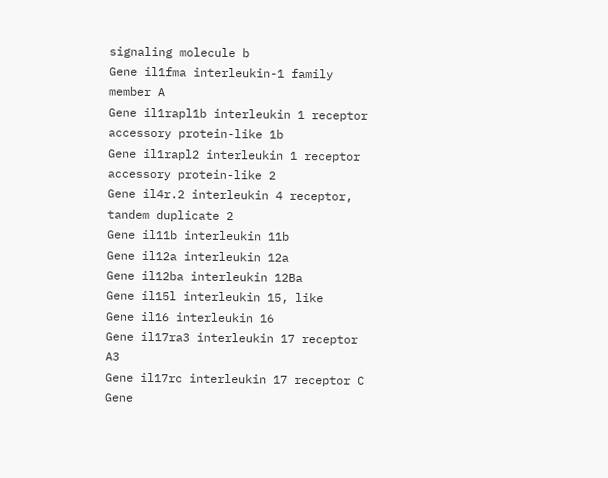signaling molecule b
Gene il1fma interleukin-1 family member A
Gene il1rapl1b interleukin 1 receptor accessory protein-like 1b
Gene il1rapl2 interleukin 1 receptor accessory protein-like 2
Gene il4r.2 interleukin 4 receptor, tandem duplicate 2
Gene il11b interleukin 11b
Gene il12a interleukin 12a
Gene il12ba interleukin 12Ba
Gene il15l interleukin 15, like
Gene il16 interleukin 16
Gene il17ra3 interleukin 17 receptor A3
Gene il17rc interleukin 17 receptor C
Gene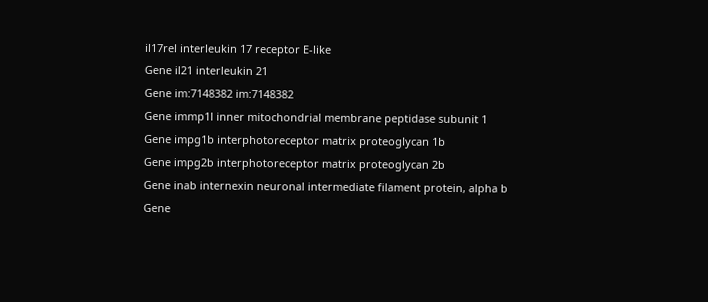il17rel interleukin 17 receptor E-like
Gene il21 interleukin 21
Gene im:7148382 im:7148382
Gene immp1l inner mitochondrial membrane peptidase subunit 1
Gene impg1b interphotoreceptor matrix proteoglycan 1b
Gene impg2b interphotoreceptor matrix proteoglycan 2b
Gene inab internexin neuronal intermediate filament protein, alpha b
Gene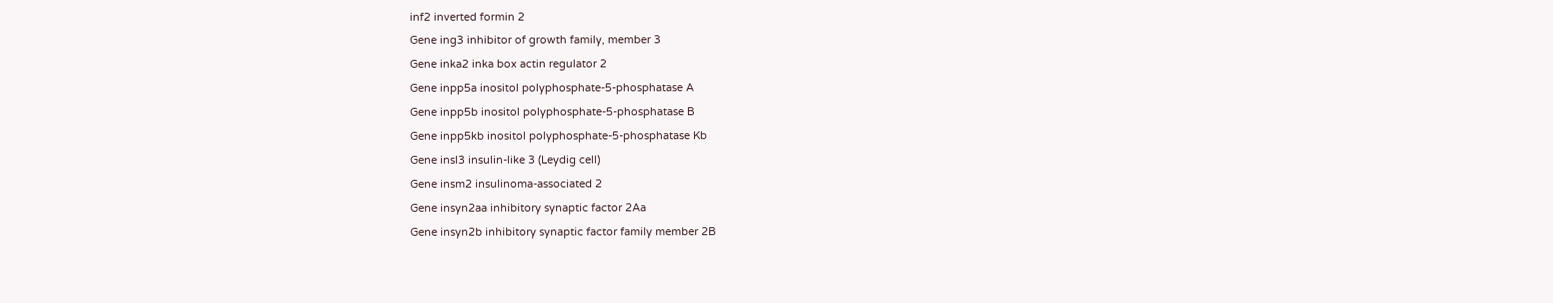inf2 inverted formin 2
Gene ing3 inhibitor of growth family, member 3
Gene inka2 inka box actin regulator 2
Gene inpp5a inositol polyphosphate-5-phosphatase A
Gene inpp5b inositol polyphosphate-5-phosphatase B
Gene inpp5kb inositol polyphosphate-5-phosphatase Kb
Gene insl3 insulin-like 3 (Leydig cell)
Gene insm2 insulinoma-associated 2
Gene insyn2aa inhibitory synaptic factor 2Aa
Gene insyn2b inhibitory synaptic factor family member 2B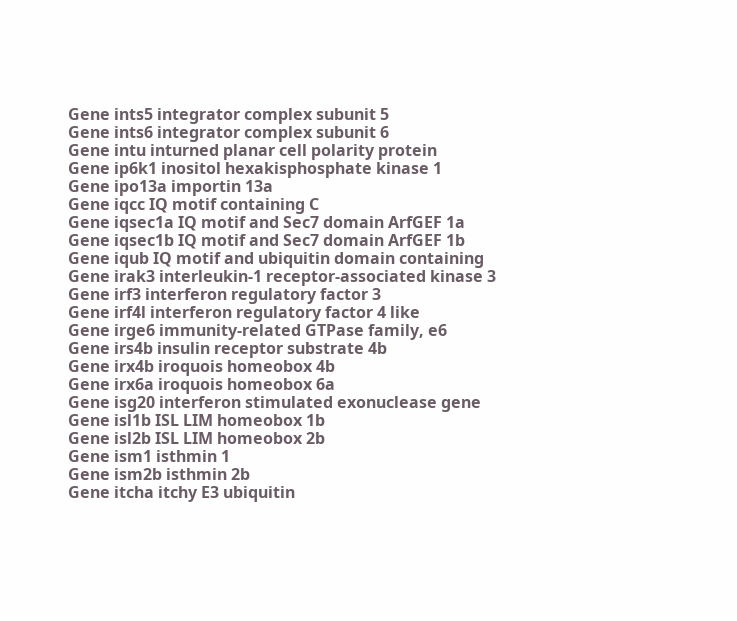Gene ints5 integrator complex subunit 5
Gene ints6 integrator complex subunit 6
Gene intu inturned planar cell polarity protein
Gene ip6k1 inositol hexakisphosphate kinase 1
Gene ipo13a importin 13a
Gene iqcc IQ motif containing C
Gene iqsec1a IQ motif and Sec7 domain ArfGEF 1a
Gene iqsec1b IQ motif and Sec7 domain ArfGEF 1b
Gene iqub IQ motif and ubiquitin domain containing
Gene irak3 interleukin-1 receptor-associated kinase 3
Gene irf3 interferon regulatory factor 3
Gene irf4l interferon regulatory factor 4 like
Gene irge6 immunity-related GTPase family, e6
Gene irs4b insulin receptor substrate 4b
Gene irx4b iroquois homeobox 4b
Gene irx6a iroquois homeobox 6a
Gene isg20 interferon stimulated exonuclease gene
Gene isl1b ISL LIM homeobox 1b
Gene isl2b ISL LIM homeobox 2b
Gene ism1 isthmin 1
Gene ism2b isthmin 2b
Gene itcha itchy E3 ubiquitin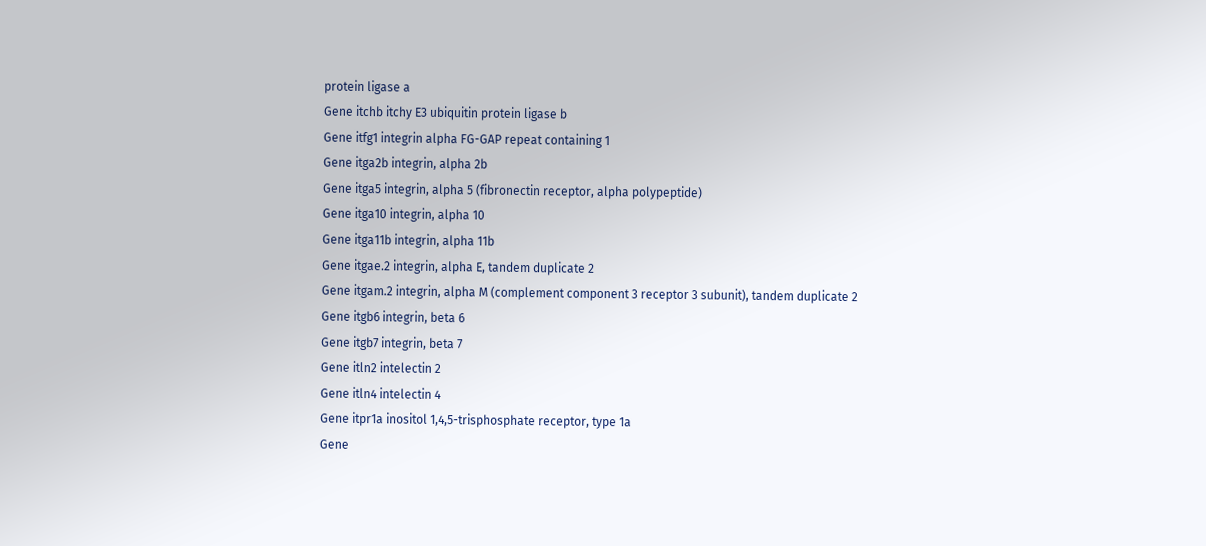protein ligase a
Gene itchb itchy E3 ubiquitin protein ligase b
Gene itfg1 integrin alpha FG-GAP repeat containing 1
Gene itga2b integrin, alpha 2b
Gene itga5 integrin, alpha 5 (fibronectin receptor, alpha polypeptide)
Gene itga10 integrin, alpha 10
Gene itga11b integrin, alpha 11b
Gene itgae.2 integrin, alpha E, tandem duplicate 2
Gene itgam.2 integrin, alpha M (complement component 3 receptor 3 subunit), tandem duplicate 2
Gene itgb6 integrin, beta 6
Gene itgb7 integrin, beta 7
Gene itln2 intelectin 2
Gene itln4 intelectin 4
Gene itpr1a inositol 1,4,5-trisphosphate receptor, type 1a
Gene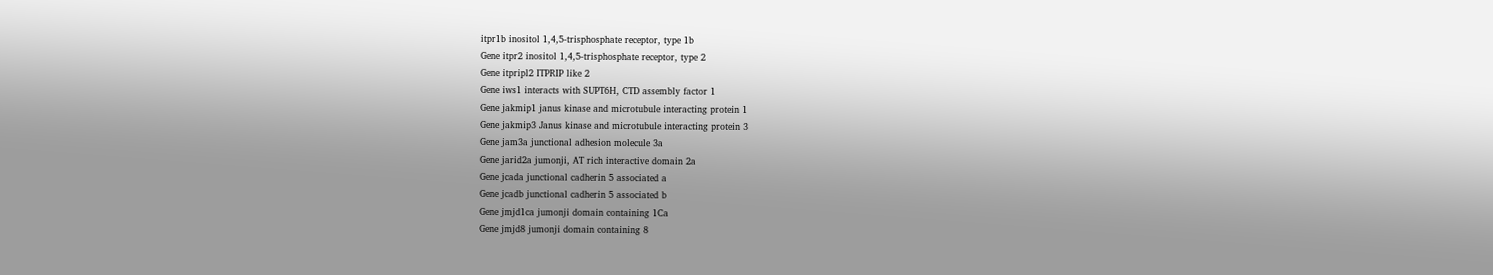itpr1b inositol 1,4,5-trisphosphate receptor, type 1b
Gene itpr2 inositol 1,4,5-trisphosphate receptor, type 2
Gene itpripl2 ITPRIP like 2
Gene iws1 interacts with SUPT6H, CTD assembly factor 1
Gene jakmip1 janus kinase and microtubule interacting protein 1
Gene jakmip3 Janus kinase and microtubule interacting protein 3
Gene jam3a junctional adhesion molecule 3a
Gene jarid2a jumonji, AT rich interactive domain 2a
Gene jcada junctional cadherin 5 associated a
Gene jcadb junctional cadherin 5 associated b
Gene jmjd1ca jumonji domain containing 1Ca
Gene jmjd8 jumonji domain containing 8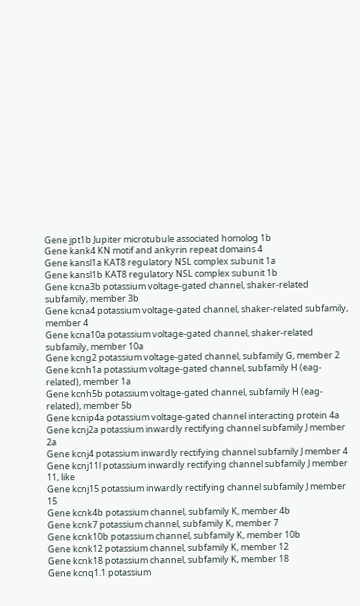Gene jpt1b Jupiter microtubule associated homolog 1b
Gene kank4 KN motif and ankyrin repeat domains 4
Gene kansl1a KAT8 regulatory NSL complex subunit 1a
Gene kansl1b KAT8 regulatory NSL complex subunit 1b
Gene kcna3b potassium voltage-gated channel, shaker-related subfamily, member 3b
Gene kcna4 potassium voltage-gated channel, shaker-related subfamily, member 4
Gene kcna10a potassium voltage-gated channel, shaker-related subfamily, member 10a
Gene kcng2 potassium voltage-gated channel, subfamily G, member 2
Gene kcnh1a potassium voltage-gated channel, subfamily H (eag-related), member 1a
Gene kcnh5b potassium voltage-gated channel, subfamily H (eag-related), member 5b
Gene kcnip4a potassium voltage-gated channel interacting protein 4a
Gene kcnj2a potassium inwardly rectifying channel subfamily J member 2a
Gene kcnj4 potassium inwardly rectifying channel subfamily J member 4
Gene kcnj11l potassium inwardly rectifying channel subfamily J member 11, like
Gene kcnj15 potassium inwardly rectifying channel subfamily J member 15
Gene kcnk4b potassium channel, subfamily K, member 4b
Gene kcnk7 potassium channel, subfamily K, member 7
Gene kcnk10b potassium channel, subfamily K, member 10b
Gene kcnk12 potassium channel, subfamily K, member 12
Gene kcnk18 potassium channel, subfamily K, member 18
Gene kcnq1.1 potassium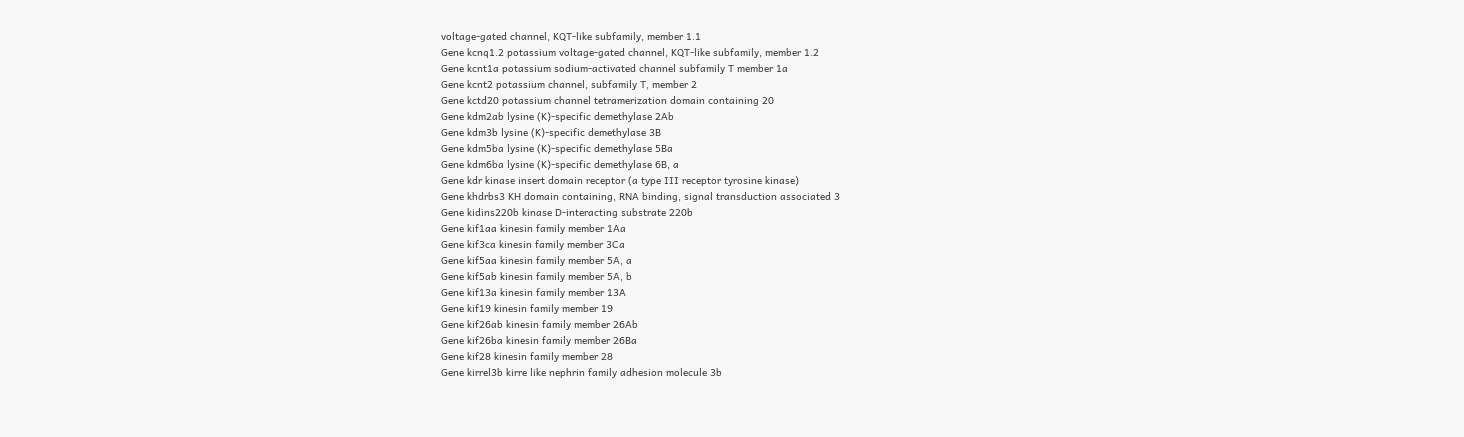voltage-gated channel, KQT-like subfamily, member 1.1
Gene kcnq1.2 potassium voltage-gated channel, KQT-like subfamily, member 1.2
Gene kcnt1a potassium sodium-activated channel subfamily T member 1a
Gene kcnt2 potassium channel, subfamily T, member 2
Gene kctd20 potassium channel tetramerization domain containing 20
Gene kdm2ab lysine (K)-specific demethylase 2Ab
Gene kdm3b lysine (K)-specific demethylase 3B
Gene kdm5ba lysine (K)-specific demethylase 5Ba
Gene kdm6ba lysine (K)-specific demethylase 6B, a
Gene kdr kinase insert domain receptor (a type III receptor tyrosine kinase)
Gene khdrbs3 KH domain containing, RNA binding, signal transduction associated 3
Gene kidins220b kinase D-interacting substrate 220b
Gene kif1aa kinesin family member 1Aa
Gene kif3ca kinesin family member 3Ca
Gene kif5aa kinesin family member 5A, a
Gene kif5ab kinesin family member 5A, b
Gene kif13a kinesin family member 13A
Gene kif19 kinesin family member 19
Gene kif26ab kinesin family member 26Ab
Gene kif26ba kinesin family member 26Ba
Gene kif28 kinesin family member 28
Gene kirrel3b kirre like nephrin family adhesion molecule 3b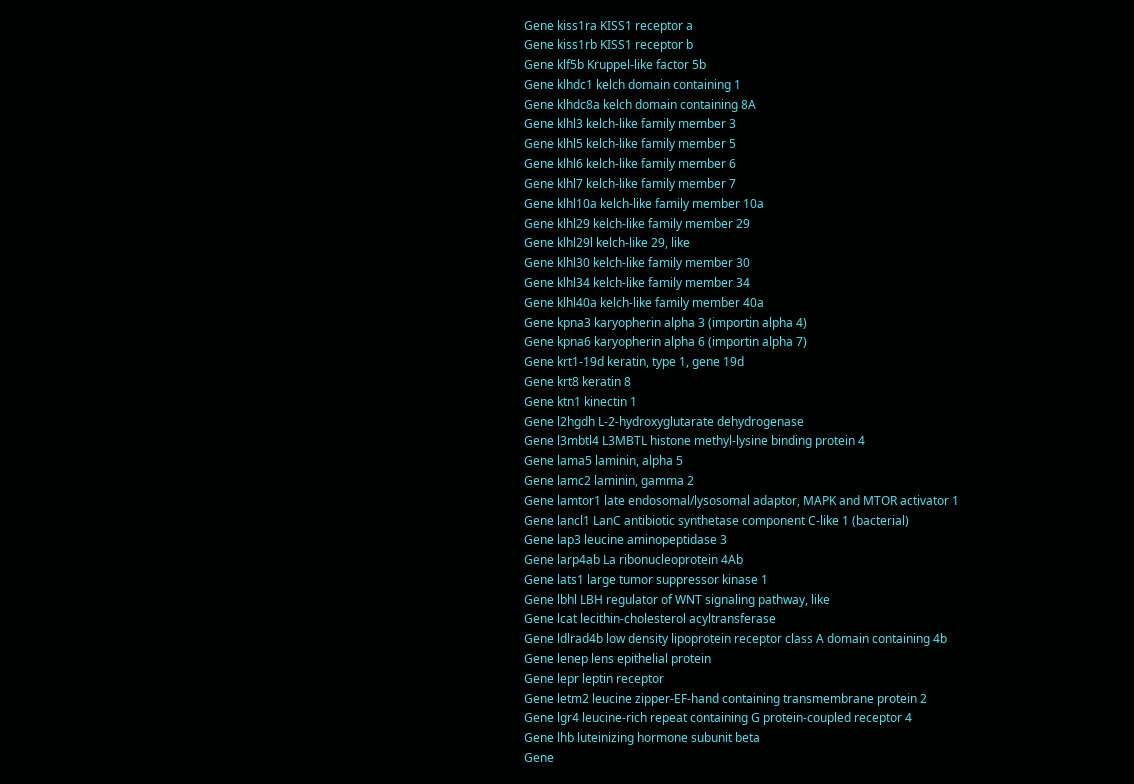Gene kiss1ra KISS1 receptor a
Gene kiss1rb KISS1 receptor b
Gene klf5b Kruppel-like factor 5b
Gene klhdc1 kelch domain containing 1
Gene klhdc8a kelch domain containing 8A
Gene klhl3 kelch-like family member 3
Gene klhl5 kelch-like family member 5
Gene klhl6 kelch-like family member 6
Gene klhl7 kelch-like family member 7
Gene klhl10a kelch-like family member 10a
Gene klhl29 kelch-like family member 29
Gene klhl29l kelch-like 29, like
Gene klhl30 kelch-like family member 30
Gene klhl34 kelch-like family member 34
Gene klhl40a kelch-like family member 40a
Gene kpna3 karyopherin alpha 3 (importin alpha 4)
Gene kpna6 karyopherin alpha 6 (importin alpha 7)
Gene krt1-19d keratin, type 1, gene 19d
Gene krt8 keratin 8
Gene ktn1 kinectin 1
Gene l2hgdh L-2-hydroxyglutarate dehydrogenase
Gene l3mbtl4 L3MBTL histone methyl-lysine binding protein 4
Gene lama5 laminin, alpha 5
Gene lamc2 laminin, gamma 2
Gene lamtor1 late endosomal/lysosomal adaptor, MAPK and MTOR activator 1
Gene lancl1 LanC antibiotic synthetase component C-like 1 (bacterial)
Gene lap3 leucine aminopeptidase 3
Gene larp4ab La ribonucleoprotein 4Ab
Gene lats1 large tumor suppressor kinase 1
Gene lbhl LBH regulator of WNT signaling pathway, like
Gene lcat lecithin-cholesterol acyltransferase
Gene ldlrad4b low density lipoprotein receptor class A domain containing 4b
Gene lenep lens epithelial protein
Gene lepr leptin receptor
Gene letm2 leucine zipper-EF-hand containing transmembrane protein 2
Gene lgr4 leucine-rich repeat containing G protein-coupled receptor 4
Gene lhb luteinizing hormone subunit beta
Gene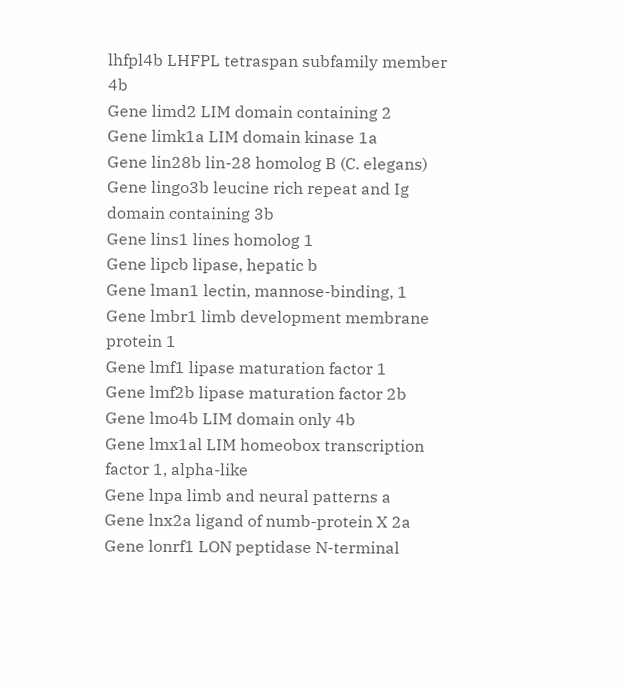lhfpl4b LHFPL tetraspan subfamily member 4b
Gene limd2 LIM domain containing 2
Gene limk1a LIM domain kinase 1a
Gene lin28b lin-28 homolog B (C. elegans)
Gene lingo3b leucine rich repeat and Ig domain containing 3b
Gene lins1 lines homolog 1
Gene lipcb lipase, hepatic b
Gene lman1 lectin, mannose-binding, 1
Gene lmbr1 limb development membrane protein 1
Gene lmf1 lipase maturation factor 1
Gene lmf2b lipase maturation factor 2b
Gene lmo4b LIM domain only 4b
Gene lmx1al LIM homeobox transcription factor 1, alpha-like
Gene lnpa limb and neural patterns a
Gene lnx2a ligand of numb-protein X 2a
Gene lonrf1 LON peptidase N-terminal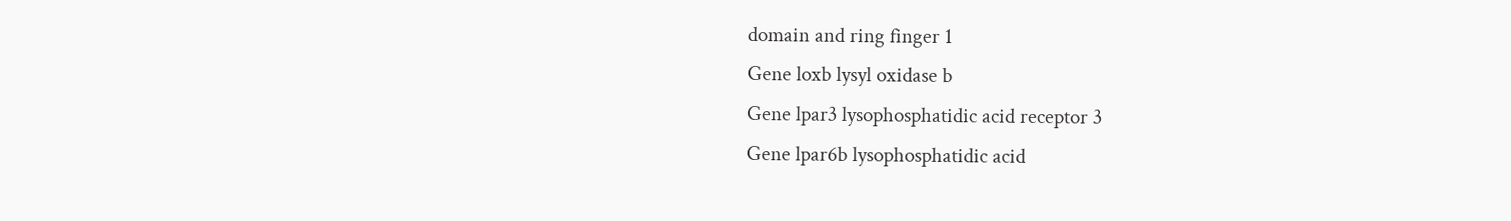domain and ring finger 1
Gene loxb lysyl oxidase b
Gene lpar3 lysophosphatidic acid receptor 3
Gene lpar6b lysophosphatidic acid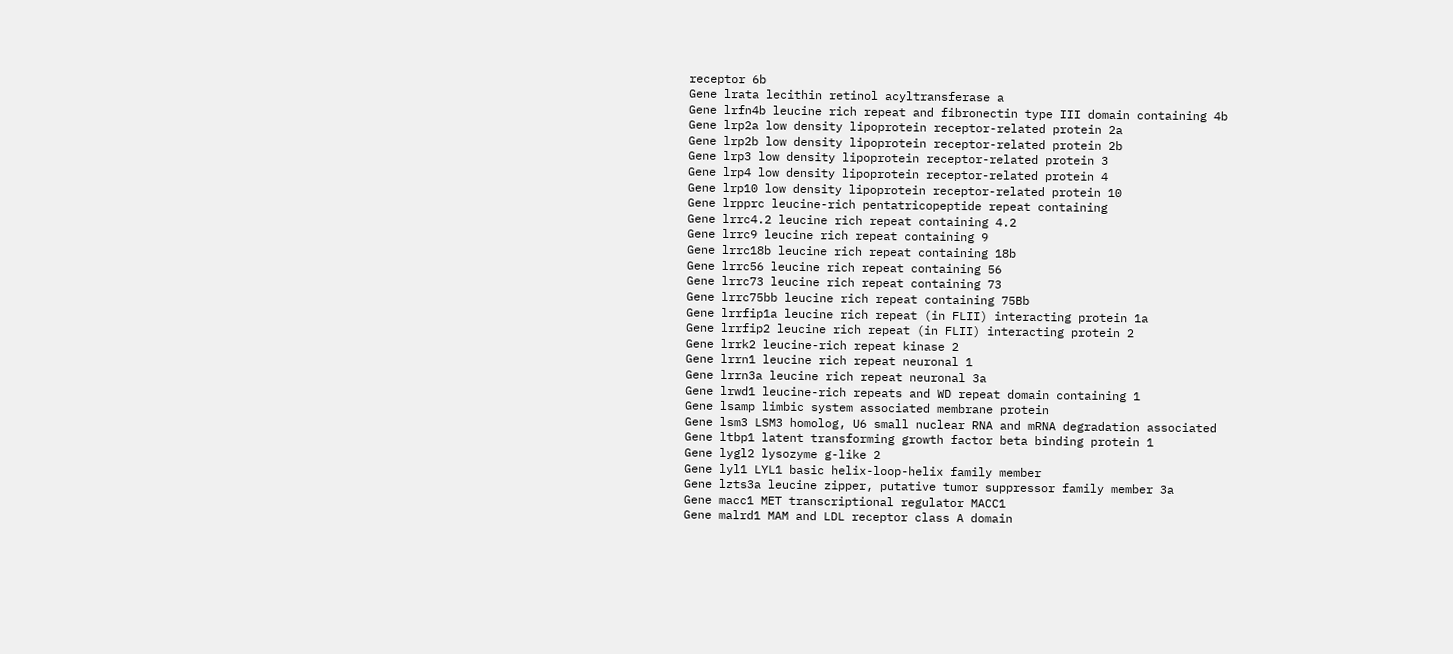receptor 6b
Gene lrata lecithin retinol acyltransferase a
Gene lrfn4b leucine rich repeat and fibronectin type III domain containing 4b
Gene lrp2a low density lipoprotein receptor-related protein 2a
Gene lrp2b low density lipoprotein receptor-related protein 2b
Gene lrp3 low density lipoprotein receptor-related protein 3
Gene lrp4 low density lipoprotein receptor-related protein 4
Gene lrp10 low density lipoprotein receptor-related protein 10
Gene lrpprc leucine-rich pentatricopeptide repeat containing
Gene lrrc4.2 leucine rich repeat containing 4.2
Gene lrrc9 leucine rich repeat containing 9
Gene lrrc18b leucine rich repeat containing 18b
Gene lrrc56 leucine rich repeat containing 56
Gene lrrc73 leucine rich repeat containing 73
Gene lrrc75bb leucine rich repeat containing 75Bb
Gene lrrfip1a leucine rich repeat (in FLII) interacting protein 1a
Gene lrrfip2 leucine rich repeat (in FLII) interacting protein 2
Gene lrrk2 leucine-rich repeat kinase 2
Gene lrrn1 leucine rich repeat neuronal 1
Gene lrrn3a leucine rich repeat neuronal 3a
Gene lrwd1 leucine-rich repeats and WD repeat domain containing 1
Gene lsamp limbic system associated membrane protein
Gene lsm3 LSM3 homolog, U6 small nuclear RNA and mRNA degradation associated
Gene ltbp1 latent transforming growth factor beta binding protein 1
Gene lygl2 lysozyme g-like 2
Gene lyl1 LYL1 basic helix-loop-helix family member
Gene lzts3a leucine zipper, putative tumor suppressor family member 3a
Gene macc1 MET transcriptional regulator MACC1
Gene malrd1 MAM and LDL receptor class A domain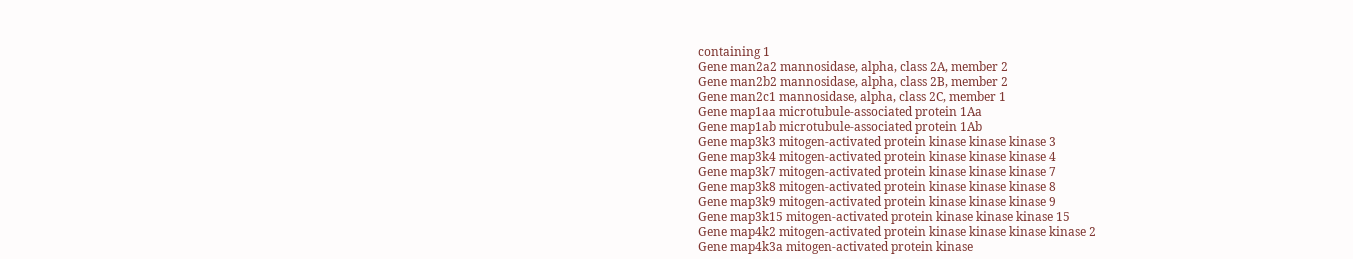containing 1
Gene man2a2 mannosidase, alpha, class 2A, member 2
Gene man2b2 mannosidase, alpha, class 2B, member 2
Gene man2c1 mannosidase, alpha, class 2C, member 1
Gene map1aa microtubule-associated protein 1Aa
Gene map1ab microtubule-associated protein 1Ab
Gene map3k3 mitogen-activated protein kinase kinase kinase 3
Gene map3k4 mitogen-activated protein kinase kinase kinase 4
Gene map3k7 mitogen-activated protein kinase kinase kinase 7
Gene map3k8 mitogen-activated protein kinase kinase kinase 8
Gene map3k9 mitogen-activated protein kinase kinase kinase 9
Gene map3k15 mitogen-activated protein kinase kinase kinase 15
Gene map4k2 mitogen-activated protein kinase kinase kinase kinase 2
Gene map4k3a mitogen-activated protein kinase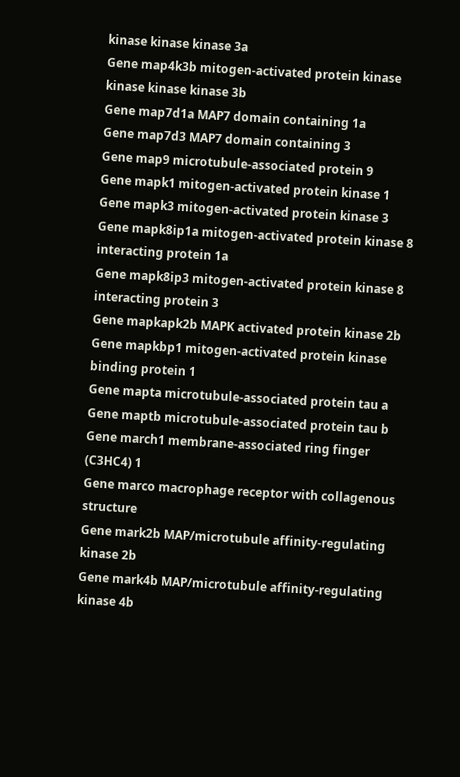kinase kinase kinase 3a
Gene map4k3b mitogen-activated protein kinase kinase kinase kinase 3b
Gene map7d1a MAP7 domain containing 1a
Gene map7d3 MAP7 domain containing 3
Gene map9 microtubule-associated protein 9
Gene mapk1 mitogen-activated protein kinase 1
Gene mapk3 mitogen-activated protein kinase 3
Gene mapk8ip1a mitogen-activated protein kinase 8 interacting protein 1a
Gene mapk8ip3 mitogen-activated protein kinase 8 interacting protein 3
Gene mapkapk2b MAPK activated protein kinase 2b
Gene mapkbp1 mitogen-activated protein kinase binding protein 1
Gene mapta microtubule-associated protein tau a
Gene maptb microtubule-associated protein tau b
Gene march1 membrane-associated ring finger (C3HC4) 1
Gene marco macrophage receptor with collagenous structure
Gene mark2b MAP/microtubule affinity-regulating kinase 2b
Gene mark4b MAP/microtubule affinity-regulating kinase 4b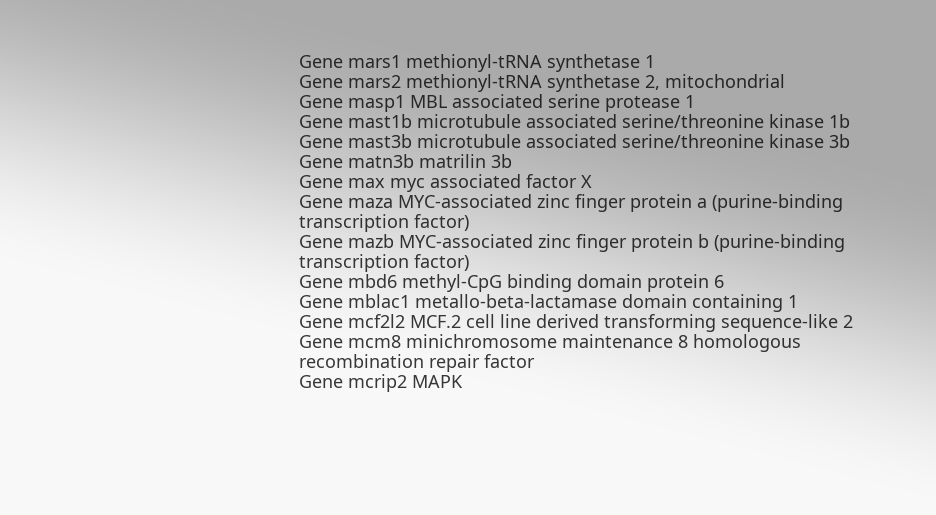Gene mars1 methionyl-tRNA synthetase 1
Gene mars2 methionyl-tRNA synthetase 2, mitochondrial
Gene masp1 MBL associated serine protease 1
Gene mast1b microtubule associated serine/threonine kinase 1b
Gene mast3b microtubule associated serine/threonine kinase 3b
Gene matn3b matrilin 3b
Gene max myc associated factor X
Gene maza MYC-associated zinc finger protein a (purine-binding transcription factor)
Gene mazb MYC-associated zinc finger protein b (purine-binding transcription factor)
Gene mbd6 methyl-CpG binding domain protein 6
Gene mblac1 metallo-beta-lactamase domain containing 1
Gene mcf2l2 MCF.2 cell line derived transforming sequence-like 2
Gene mcm8 minichromosome maintenance 8 homologous recombination repair factor
Gene mcrip2 MAPK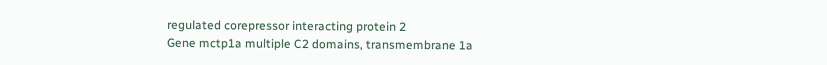regulated corepressor interacting protein 2
Gene mctp1a multiple C2 domains, transmembrane 1a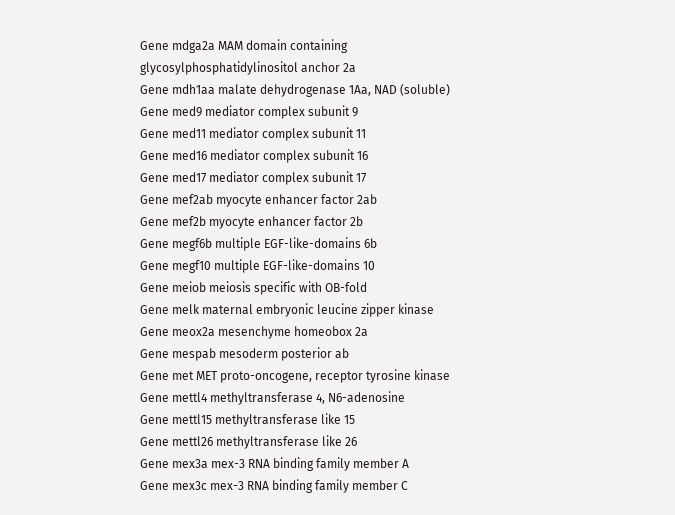Gene mdga2a MAM domain containing glycosylphosphatidylinositol anchor 2a
Gene mdh1aa malate dehydrogenase 1Aa, NAD (soluble)
Gene med9 mediator complex subunit 9
Gene med11 mediator complex subunit 11
Gene med16 mediator complex subunit 16
Gene med17 mediator complex subunit 17
Gene mef2ab myocyte enhancer factor 2ab
Gene mef2b myocyte enhancer factor 2b
Gene megf6b multiple EGF-like-domains 6b
Gene megf10 multiple EGF-like-domains 10
Gene meiob meiosis specific with OB-fold
Gene melk maternal embryonic leucine zipper kinase
Gene meox2a mesenchyme homeobox 2a
Gene mespab mesoderm posterior ab
Gene met MET proto-oncogene, receptor tyrosine kinase
Gene mettl4 methyltransferase 4, N6-adenosine
Gene mettl15 methyltransferase like 15
Gene mettl26 methyltransferase like 26
Gene mex3a mex-3 RNA binding family member A
Gene mex3c mex-3 RNA binding family member C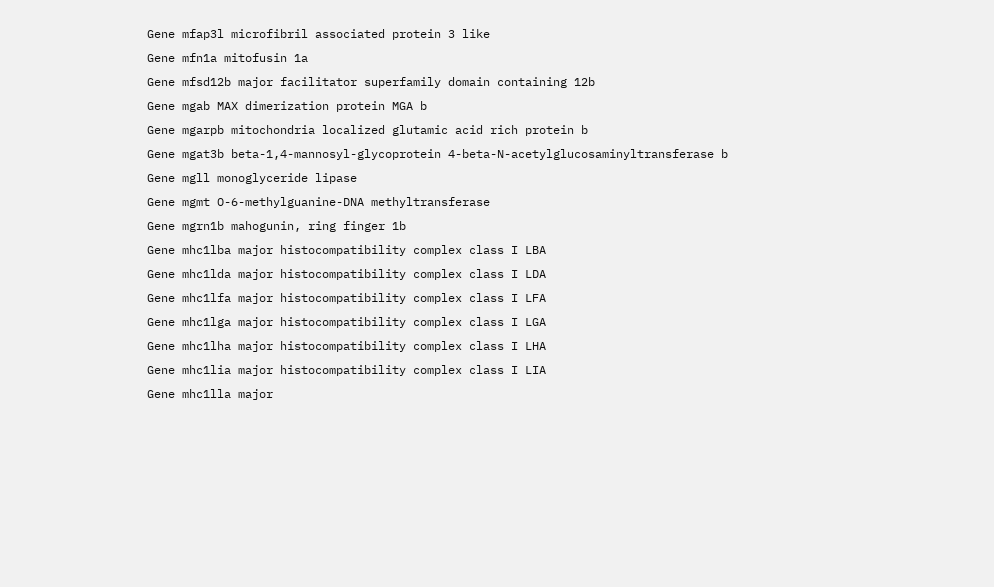Gene mfap3l microfibril associated protein 3 like
Gene mfn1a mitofusin 1a
Gene mfsd12b major facilitator superfamily domain containing 12b
Gene mgab MAX dimerization protein MGA b
Gene mgarpb mitochondria localized glutamic acid rich protein b
Gene mgat3b beta-1,4-mannosyl-glycoprotein 4-beta-N-acetylglucosaminyltransferase b
Gene mgll monoglyceride lipase
Gene mgmt O-6-methylguanine-DNA methyltransferase
Gene mgrn1b mahogunin, ring finger 1b
Gene mhc1lba major histocompatibility complex class I LBA
Gene mhc1lda major histocompatibility complex class I LDA
Gene mhc1lfa major histocompatibility complex class I LFA
Gene mhc1lga major histocompatibility complex class I LGA
Gene mhc1lha major histocompatibility complex class I LHA
Gene mhc1lia major histocompatibility complex class I LIA
Gene mhc1lla major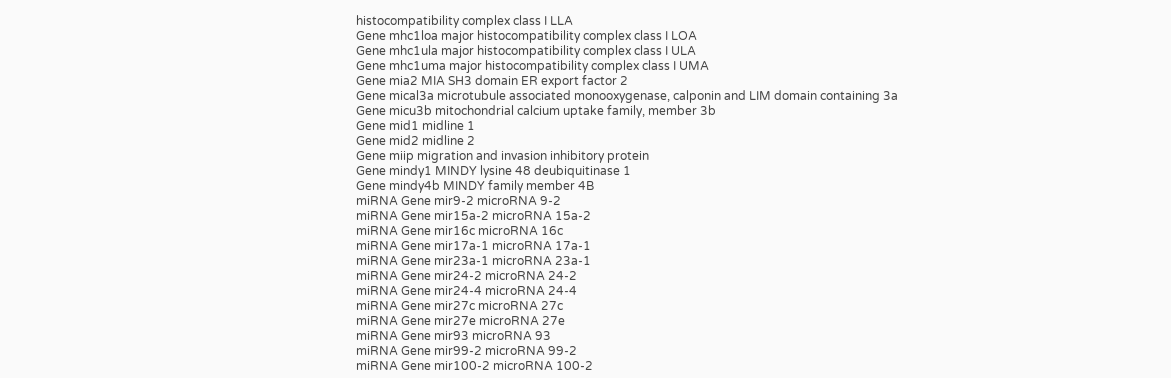histocompatibility complex class I LLA
Gene mhc1loa major histocompatibility complex class I LOA
Gene mhc1ula major histocompatibility complex class I ULA
Gene mhc1uma major histocompatibility complex class I UMA
Gene mia2 MIA SH3 domain ER export factor 2
Gene mical3a microtubule associated monooxygenase, calponin and LIM domain containing 3a
Gene micu3b mitochondrial calcium uptake family, member 3b
Gene mid1 midline 1
Gene mid2 midline 2
Gene miip migration and invasion inhibitory protein
Gene mindy1 MINDY lysine 48 deubiquitinase 1
Gene mindy4b MINDY family member 4B
miRNA Gene mir9-2 microRNA 9-2
miRNA Gene mir15a-2 microRNA 15a-2
miRNA Gene mir16c microRNA 16c
miRNA Gene mir17a-1 microRNA 17a-1
miRNA Gene mir23a-1 microRNA 23a-1
miRNA Gene mir24-2 microRNA 24-2
miRNA Gene mir24-4 microRNA 24-4
miRNA Gene mir27c microRNA 27c
miRNA Gene mir27e microRNA 27e
miRNA Gene mir93 microRNA 93
miRNA Gene mir99-2 microRNA 99-2
miRNA Gene mir100-2 microRNA 100-2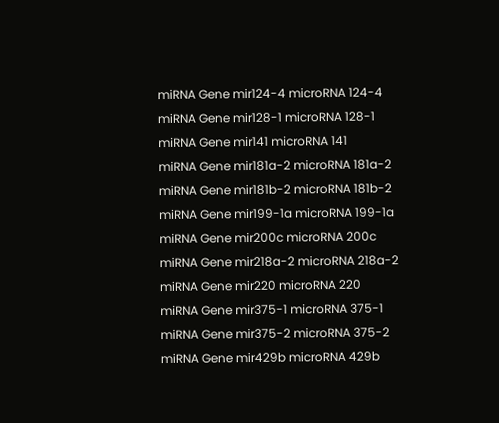miRNA Gene mir124-4 microRNA 124-4
miRNA Gene mir128-1 microRNA 128-1
miRNA Gene mir141 microRNA 141
miRNA Gene mir181a-2 microRNA 181a-2
miRNA Gene mir181b-2 microRNA 181b-2
miRNA Gene mir199-1a microRNA 199-1a
miRNA Gene mir200c microRNA 200c
miRNA Gene mir218a-2 microRNA 218a-2
miRNA Gene mir220 microRNA 220
miRNA Gene mir375-1 microRNA 375-1
miRNA Gene mir375-2 microRNA 375-2
miRNA Gene mir429b microRNA 429b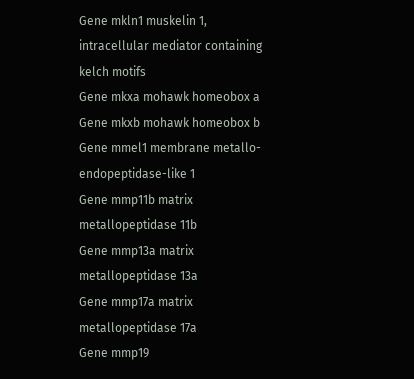Gene mkln1 muskelin 1, intracellular mediator containing kelch motifs
Gene mkxa mohawk homeobox a
Gene mkxb mohawk homeobox b
Gene mmel1 membrane metallo-endopeptidase-like 1
Gene mmp11b matrix metallopeptidase 11b
Gene mmp13a matrix metallopeptidase 13a
Gene mmp17a matrix metallopeptidase 17a
Gene mmp19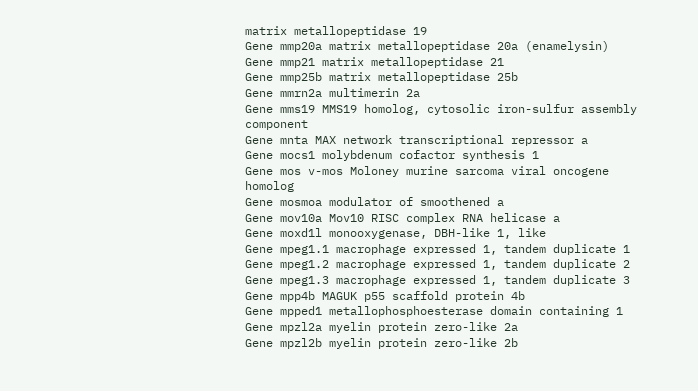matrix metallopeptidase 19
Gene mmp20a matrix metallopeptidase 20a (enamelysin)
Gene mmp21 matrix metallopeptidase 21
Gene mmp25b matrix metallopeptidase 25b
Gene mmrn2a multimerin 2a
Gene mms19 MMS19 homolog, cytosolic iron-sulfur assembly component
Gene mnta MAX network transcriptional repressor a
Gene mocs1 molybdenum cofactor synthesis 1
Gene mos v-mos Moloney murine sarcoma viral oncogene homolog
Gene mosmoa modulator of smoothened a
Gene mov10a Mov10 RISC complex RNA helicase a
Gene moxd1l monooxygenase, DBH-like 1, like
Gene mpeg1.1 macrophage expressed 1, tandem duplicate 1
Gene mpeg1.2 macrophage expressed 1, tandem duplicate 2
Gene mpeg1.3 macrophage expressed 1, tandem duplicate 3
Gene mpp4b MAGUK p55 scaffold protein 4b
Gene mpped1 metallophosphoesterase domain containing 1
Gene mpzl2a myelin protein zero-like 2a
Gene mpzl2b myelin protein zero-like 2b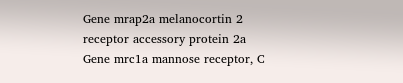Gene mrap2a melanocortin 2 receptor accessory protein 2a
Gene mrc1a mannose receptor, C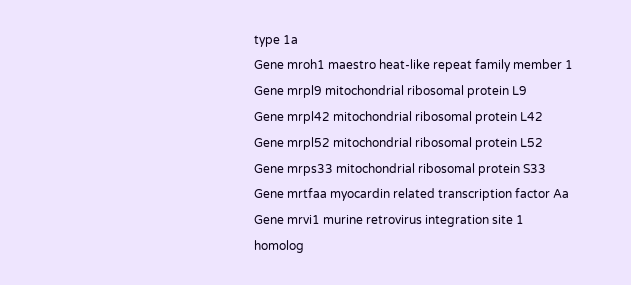type 1a
Gene mroh1 maestro heat-like repeat family member 1
Gene mrpl9 mitochondrial ribosomal protein L9
Gene mrpl42 mitochondrial ribosomal protein L42
Gene mrpl52 mitochondrial ribosomal protein L52
Gene mrps33 mitochondrial ribosomal protein S33
Gene mrtfaa myocardin related transcription factor Aa
Gene mrvi1 murine retrovirus integration site 1 homolog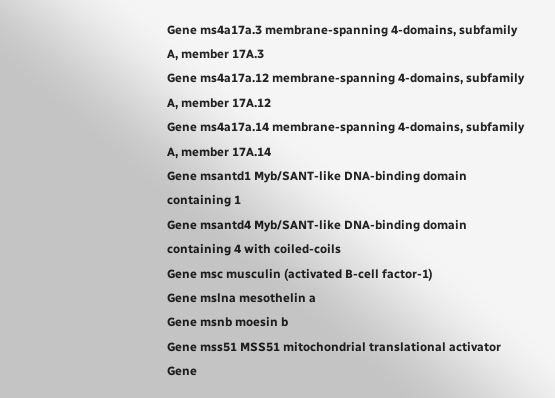Gene ms4a17a.3 membrane-spanning 4-domains, subfamily A, member 17A.3
Gene ms4a17a.12 membrane-spanning 4-domains, subfamily A, member 17A.12
Gene ms4a17a.14 membrane-spanning 4-domains, subfamily A, member 17A.14
Gene msantd1 Myb/SANT-like DNA-binding domain containing 1
Gene msantd4 Myb/SANT-like DNA-binding domain containing 4 with coiled-coils
Gene msc musculin (activated B-cell factor-1)
Gene mslna mesothelin a
Gene msnb moesin b
Gene mss51 MSS51 mitochondrial translational activator
Gene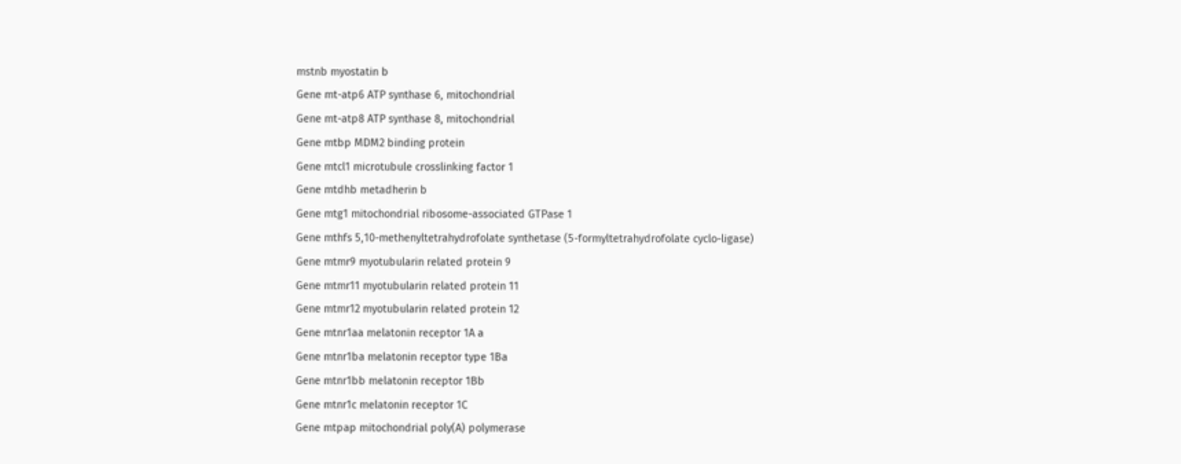mstnb myostatin b
Gene mt-atp6 ATP synthase 6, mitochondrial
Gene mt-atp8 ATP synthase 8, mitochondrial
Gene mtbp MDM2 binding protein
Gene mtcl1 microtubule crosslinking factor 1
Gene mtdhb metadherin b
Gene mtg1 mitochondrial ribosome-associated GTPase 1
Gene mthfs 5,10-methenyltetrahydrofolate synthetase (5-formyltetrahydrofolate cyclo-ligase)
Gene mtmr9 myotubularin related protein 9
Gene mtmr11 myotubularin related protein 11
Gene mtmr12 myotubularin related protein 12
Gene mtnr1aa melatonin receptor 1A a
Gene mtnr1ba melatonin receptor type 1Ba
Gene mtnr1bb melatonin receptor 1Bb
Gene mtnr1c melatonin receptor 1C
Gene mtpap mitochondrial poly(A) polymerase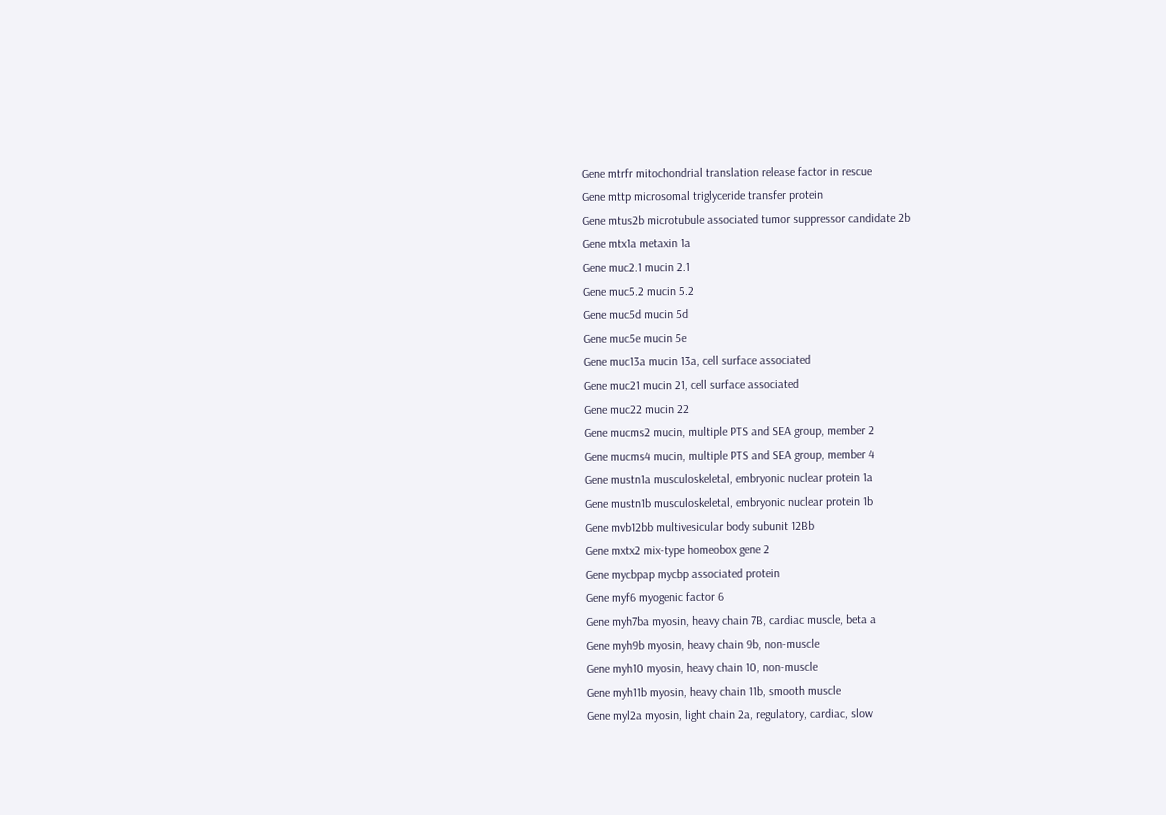Gene mtrfr mitochondrial translation release factor in rescue
Gene mttp microsomal triglyceride transfer protein
Gene mtus2b microtubule associated tumor suppressor candidate 2b
Gene mtx1a metaxin 1a
Gene muc2.1 mucin 2.1
Gene muc5.2 mucin 5.2
Gene muc5d mucin 5d
Gene muc5e mucin 5e
Gene muc13a mucin 13a, cell surface associated
Gene muc21 mucin 21, cell surface associated
Gene muc22 mucin 22
Gene mucms2 mucin, multiple PTS and SEA group, member 2
Gene mucms4 mucin, multiple PTS and SEA group, member 4
Gene mustn1a musculoskeletal, embryonic nuclear protein 1a
Gene mustn1b musculoskeletal, embryonic nuclear protein 1b
Gene mvb12bb multivesicular body subunit 12Bb
Gene mxtx2 mix-type homeobox gene 2
Gene mycbpap mycbp associated protein
Gene myf6 myogenic factor 6
Gene myh7ba myosin, heavy chain 7B, cardiac muscle, beta a
Gene myh9b myosin, heavy chain 9b, non-muscle
Gene myh10 myosin, heavy chain 10, non-muscle
Gene myh11b myosin, heavy chain 11b, smooth muscle
Gene myl2a myosin, light chain 2a, regulatory, cardiac, slow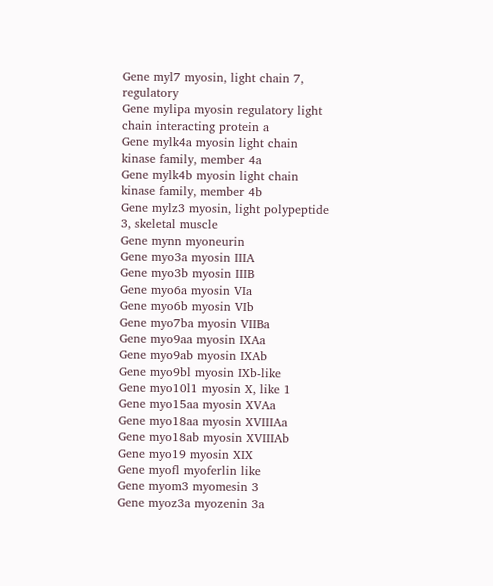Gene myl7 myosin, light chain 7, regulatory
Gene mylipa myosin regulatory light chain interacting protein a
Gene mylk4a myosin light chain kinase family, member 4a
Gene mylk4b myosin light chain kinase family, member 4b
Gene mylz3 myosin, light polypeptide 3, skeletal muscle
Gene mynn myoneurin
Gene myo3a myosin IIIA
Gene myo3b myosin IIIB
Gene myo6a myosin VIa
Gene myo6b myosin VIb
Gene myo7ba myosin VIIBa
Gene myo9aa myosin IXAa
Gene myo9ab myosin IXAb
Gene myo9bl myosin IXb-like
Gene myo10l1 myosin X, like 1
Gene myo15aa myosin XVAa
Gene myo18aa myosin XVIIIAa
Gene myo18ab myosin XVIIIAb
Gene myo19 myosin XIX
Gene myofl myoferlin like
Gene myom3 myomesin 3
Gene myoz3a myozenin 3a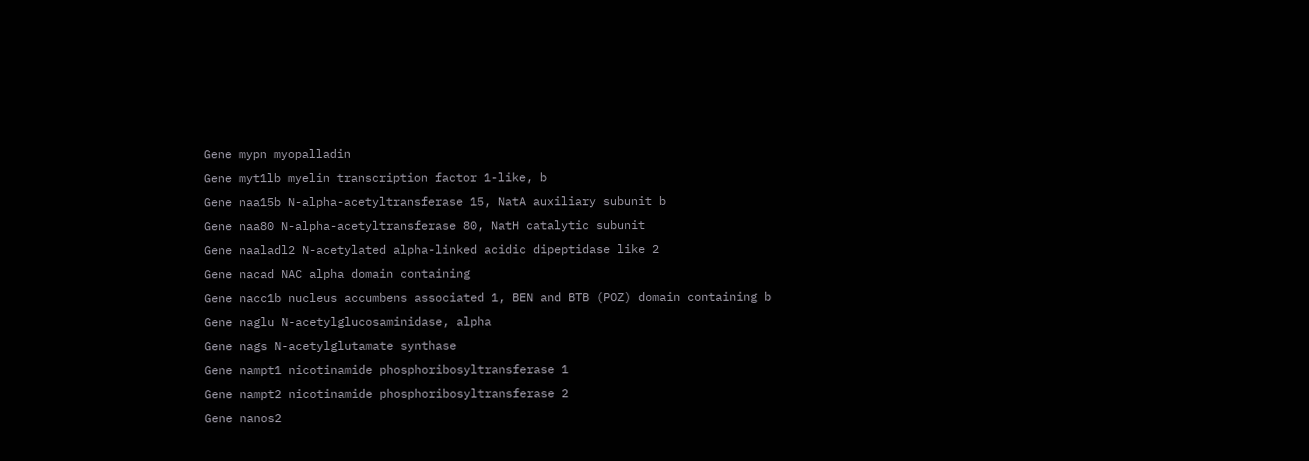Gene mypn myopalladin
Gene myt1lb myelin transcription factor 1-like, b
Gene naa15b N-alpha-acetyltransferase 15, NatA auxiliary subunit b
Gene naa80 N-alpha-acetyltransferase 80, NatH catalytic subunit
Gene naaladl2 N-acetylated alpha-linked acidic dipeptidase like 2
Gene nacad NAC alpha domain containing
Gene nacc1b nucleus accumbens associated 1, BEN and BTB (POZ) domain containing b
Gene naglu N-acetylglucosaminidase, alpha
Gene nags N-acetylglutamate synthase
Gene nampt1 nicotinamide phosphoribosyltransferase 1
Gene nampt2 nicotinamide phosphoribosyltransferase 2
Gene nanos2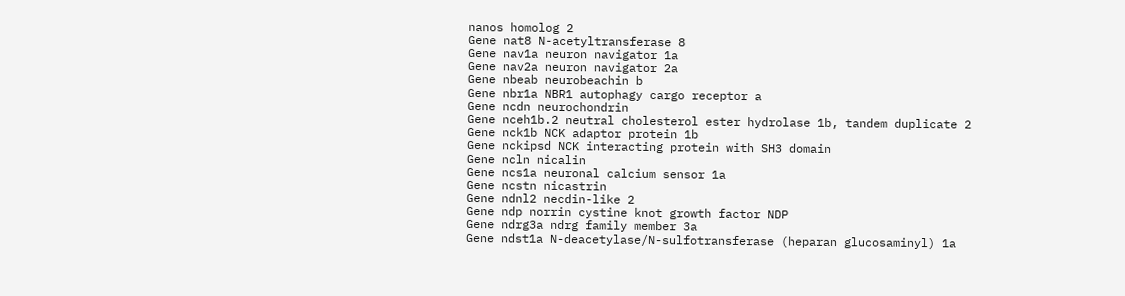nanos homolog 2
Gene nat8 N-acetyltransferase 8
Gene nav1a neuron navigator 1a
Gene nav2a neuron navigator 2a
Gene nbeab neurobeachin b
Gene nbr1a NBR1 autophagy cargo receptor a
Gene ncdn neurochondrin
Gene nceh1b.2 neutral cholesterol ester hydrolase 1b, tandem duplicate 2
Gene nck1b NCK adaptor protein 1b
Gene nckipsd NCK interacting protein with SH3 domain
Gene ncln nicalin
Gene ncs1a neuronal calcium sensor 1a
Gene ncstn nicastrin
Gene ndnl2 necdin-like 2
Gene ndp norrin cystine knot growth factor NDP
Gene ndrg3a ndrg family member 3a
Gene ndst1a N-deacetylase/N-sulfotransferase (heparan glucosaminyl) 1a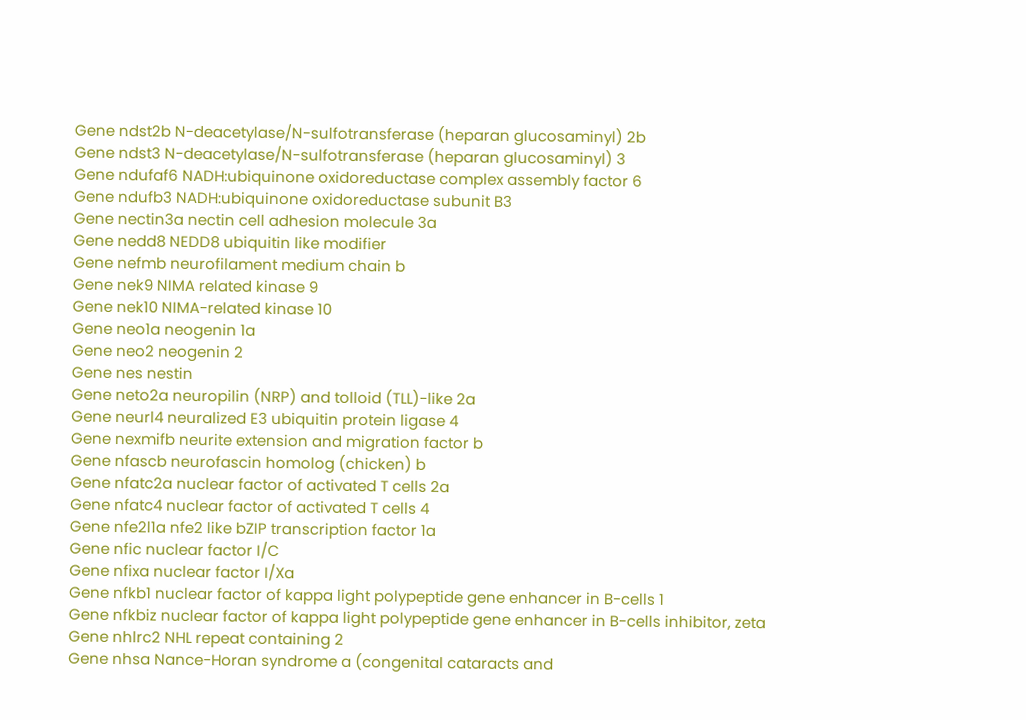Gene ndst2b N-deacetylase/N-sulfotransferase (heparan glucosaminyl) 2b
Gene ndst3 N-deacetylase/N-sulfotransferase (heparan glucosaminyl) 3
Gene ndufaf6 NADH:ubiquinone oxidoreductase complex assembly factor 6
Gene ndufb3 NADH:ubiquinone oxidoreductase subunit B3
Gene nectin3a nectin cell adhesion molecule 3a
Gene nedd8 NEDD8 ubiquitin like modifier
Gene nefmb neurofilament medium chain b
Gene nek9 NIMA related kinase 9
Gene nek10 NIMA-related kinase 10
Gene neo1a neogenin 1a
Gene neo2 neogenin 2
Gene nes nestin
Gene neto2a neuropilin (NRP) and tolloid (TLL)-like 2a
Gene neurl4 neuralized E3 ubiquitin protein ligase 4
Gene nexmifb neurite extension and migration factor b
Gene nfascb neurofascin homolog (chicken) b
Gene nfatc2a nuclear factor of activated T cells 2a
Gene nfatc4 nuclear factor of activated T cells 4
Gene nfe2l1a nfe2 like bZIP transcription factor 1a
Gene nfic nuclear factor I/C
Gene nfixa nuclear factor I/Xa
Gene nfkb1 nuclear factor of kappa light polypeptide gene enhancer in B-cells 1
Gene nfkbiz nuclear factor of kappa light polypeptide gene enhancer in B-cells inhibitor, zeta
Gene nhlrc2 NHL repeat containing 2
Gene nhsa Nance-Horan syndrome a (congenital cataracts and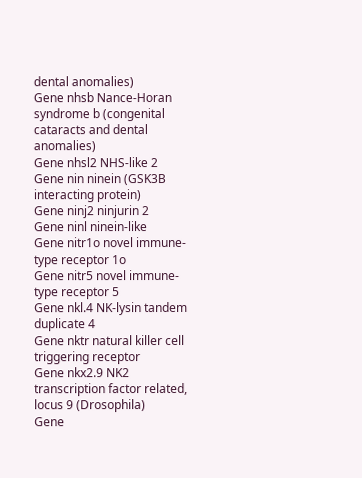dental anomalies)
Gene nhsb Nance-Horan syndrome b (congenital cataracts and dental anomalies)
Gene nhsl2 NHS-like 2
Gene nin ninein (GSK3B interacting protein)
Gene ninj2 ninjurin 2
Gene ninl ninein-like
Gene nitr1o novel immune-type receptor 1o
Gene nitr5 novel immune-type receptor 5
Gene nkl.4 NK-lysin tandem duplicate 4
Gene nktr natural killer cell triggering receptor
Gene nkx2.9 NK2 transcription factor related, locus 9 (Drosophila)
Gene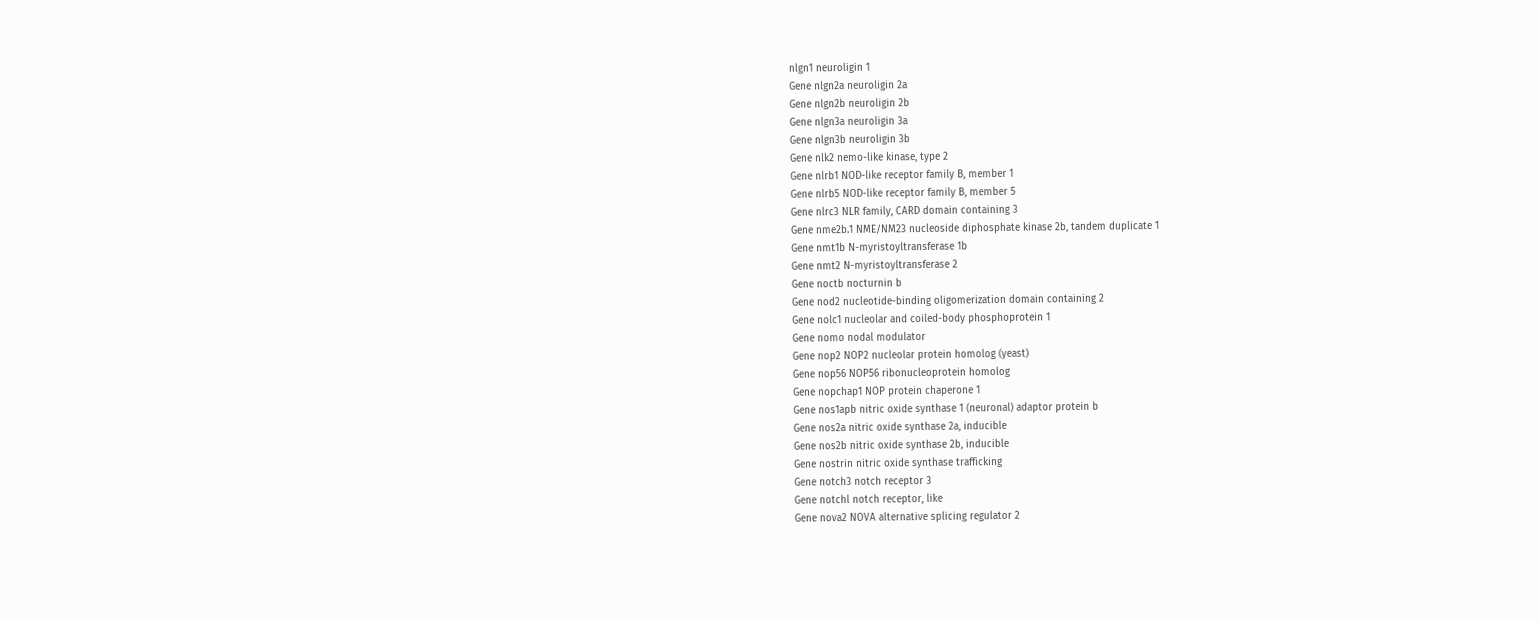nlgn1 neuroligin 1
Gene nlgn2a neuroligin 2a
Gene nlgn2b neuroligin 2b
Gene nlgn3a neuroligin 3a
Gene nlgn3b neuroligin 3b
Gene nlk2 nemo-like kinase, type 2
Gene nlrb1 NOD-like receptor family B, member 1
Gene nlrb5 NOD-like receptor family B, member 5
Gene nlrc3 NLR family, CARD domain containing 3
Gene nme2b.1 NME/NM23 nucleoside diphosphate kinase 2b, tandem duplicate 1
Gene nmt1b N-myristoyltransferase 1b
Gene nmt2 N-myristoyltransferase 2
Gene noctb nocturnin b
Gene nod2 nucleotide-binding oligomerization domain containing 2
Gene nolc1 nucleolar and coiled-body phosphoprotein 1
Gene nomo nodal modulator
Gene nop2 NOP2 nucleolar protein homolog (yeast)
Gene nop56 NOP56 ribonucleoprotein homolog
Gene nopchap1 NOP protein chaperone 1
Gene nos1apb nitric oxide synthase 1 (neuronal) adaptor protein b
Gene nos2a nitric oxide synthase 2a, inducible
Gene nos2b nitric oxide synthase 2b, inducible
Gene nostrin nitric oxide synthase trafficking
Gene notch3 notch receptor 3
Gene notchl notch receptor, like
Gene nova2 NOVA alternative splicing regulator 2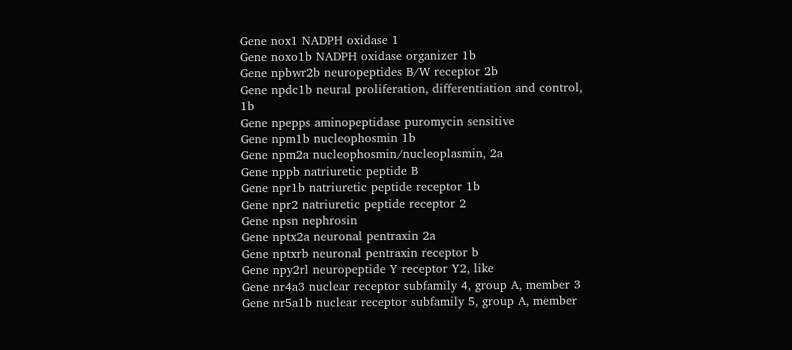Gene nox1 NADPH oxidase 1
Gene noxo1b NADPH oxidase organizer 1b
Gene npbwr2b neuropeptides B/W receptor 2b
Gene npdc1b neural proliferation, differentiation and control, 1b
Gene npepps aminopeptidase puromycin sensitive
Gene npm1b nucleophosmin 1b
Gene npm2a nucleophosmin/nucleoplasmin, 2a
Gene nppb natriuretic peptide B
Gene npr1b natriuretic peptide receptor 1b
Gene npr2 natriuretic peptide receptor 2
Gene npsn nephrosin
Gene nptx2a neuronal pentraxin 2a
Gene nptxrb neuronal pentraxin receptor b
Gene npy2rl neuropeptide Y receptor Y2, like
Gene nr4a3 nuclear receptor subfamily 4, group A, member 3
Gene nr5a1b nuclear receptor subfamily 5, group A, member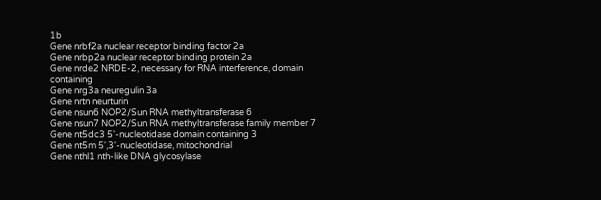1b
Gene nrbf2a nuclear receptor binding factor 2a
Gene nrbp2a nuclear receptor binding protein 2a
Gene nrde2 NRDE-2, necessary for RNA interference, domain containing
Gene nrg3a neuregulin 3a
Gene nrtn neurturin
Gene nsun6 NOP2/Sun RNA methyltransferase 6
Gene nsun7 NOP2/Sun RNA methyltransferase family member 7
Gene nt5dc3 5'-nucleotidase domain containing 3
Gene nt5m 5',3'-nucleotidase, mitochondrial
Gene nthl1 nth-like DNA glycosylase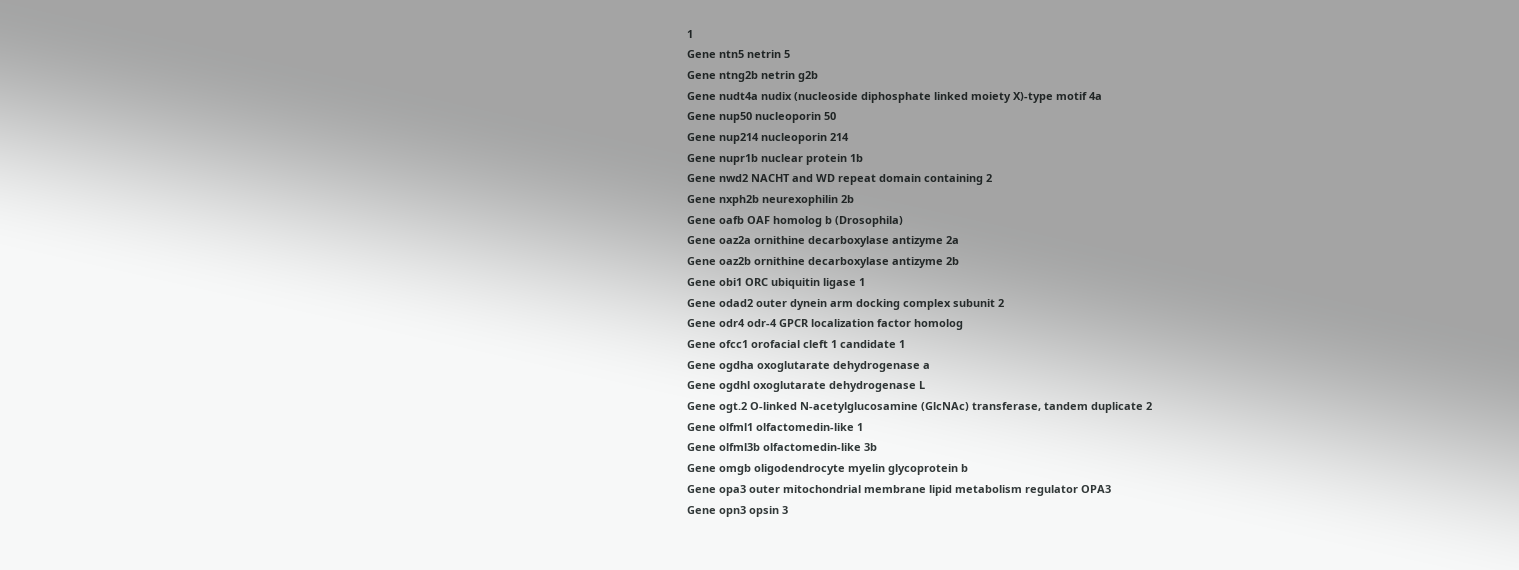1
Gene ntn5 netrin 5
Gene ntng2b netrin g2b
Gene nudt4a nudix (nucleoside diphosphate linked moiety X)-type motif 4a
Gene nup50 nucleoporin 50
Gene nup214 nucleoporin 214
Gene nupr1b nuclear protein 1b
Gene nwd2 NACHT and WD repeat domain containing 2
Gene nxph2b neurexophilin 2b
Gene oafb OAF homolog b (Drosophila)
Gene oaz2a ornithine decarboxylase antizyme 2a
Gene oaz2b ornithine decarboxylase antizyme 2b
Gene obi1 ORC ubiquitin ligase 1
Gene odad2 outer dynein arm docking complex subunit 2
Gene odr4 odr-4 GPCR localization factor homolog
Gene ofcc1 orofacial cleft 1 candidate 1
Gene ogdha oxoglutarate dehydrogenase a
Gene ogdhl oxoglutarate dehydrogenase L
Gene ogt.2 O-linked N-acetylglucosamine (GlcNAc) transferase, tandem duplicate 2
Gene olfml1 olfactomedin-like 1
Gene olfml3b olfactomedin-like 3b
Gene omgb oligodendrocyte myelin glycoprotein b
Gene opa3 outer mitochondrial membrane lipid metabolism regulator OPA3
Gene opn3 opsin 3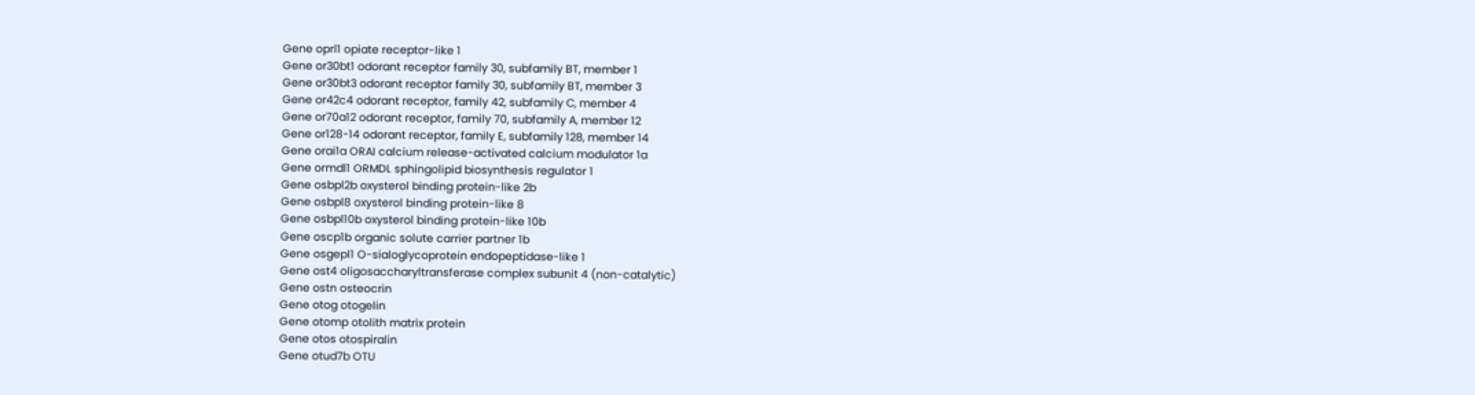Gene oprl1 opiate receptor-like 1
Gene or30bt1 odorant receptor family 30, subfamily BT, member 1
Gene or30bt3 odorant receptor family 30, subfamily BT, member 3
Gene or42c4 odorant receptor, family 42, subfamily C, member 4
Gene or70a12 odorant receptor, family 70, subfamily A, member 12
Gene or128-14 odorant receptor, family E, subfamily 128, member 14
Gene orai1a ORAI calcium release-activated calcium modulator 1a
Gene ormdl1 ORMDL sphingolipid biosynthesis regulator 1
Gene osbpl2b oxysterol binding protein-like 2b
Gene osbpl8 oxysterol binding protein-like 8
Gene osbpl10b oxysterol binding protein-like 10b
Gene oscp1b organic solute carrier partner 1b
Gene osgepl1 O-sialoglycoprotein endopeptidase-like 1
Gene ost4 oligosaccharyltransferase complex subunit 4 (non-catalytic)
Gene ostn osteocrin
Gene otog otogelin
Gene otomp otolith matrix protein
Gene otos otospiralin
Gene otud7b OTU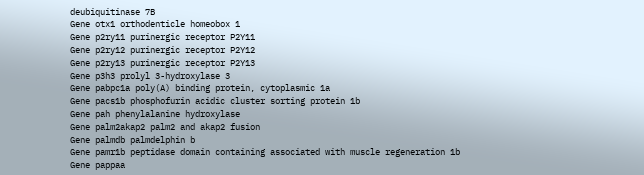deubiquitinase 7B
Gene otx1 orthodenticle homeobox 1
Gene p2ry11 purinergic receptor P2Y11
Gene p2ry12 purinergic receptor P2Y12
Gene p2ry13 purinergic receptor P2Y13
Gene p3h3 prolyl 3-hydroxylase 3
Gene pabpc1a poly(A) binding protein, cytoplasmic 1a
Gene pacs1b phosphofurin acidic cluster sorting protein 1b
Gene pah phenylalanine hydroxylase
Gene palm2akap2 palm2 and akap2 fusion
Gene palmdb palmdelphin b
Gene pamr1b peptidase domain containing associated with muscle regeneration 1b
Gene pappaa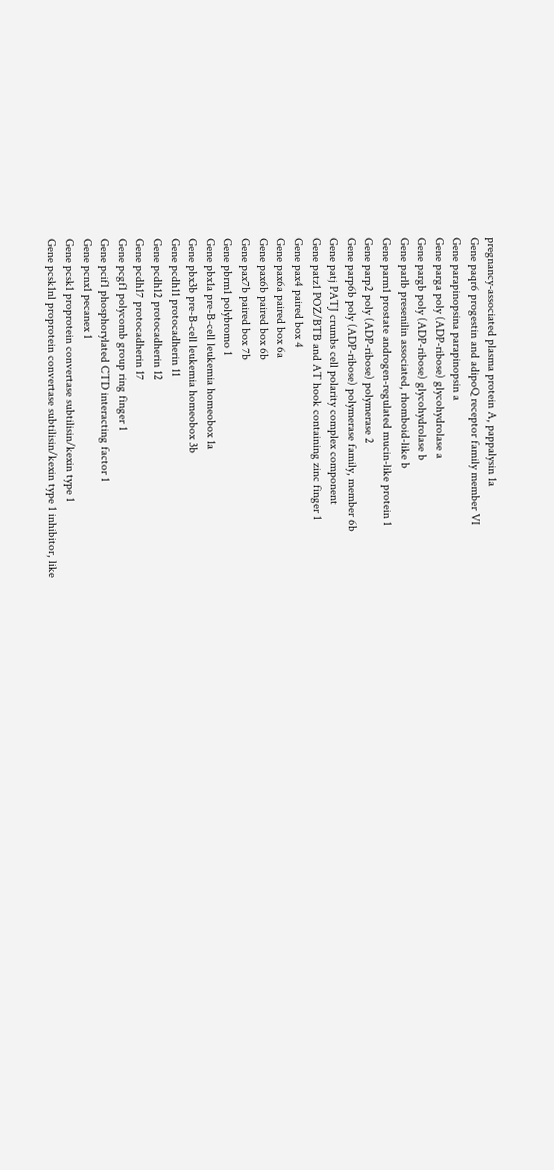pregnancy-associated plasma protein A, pappalysin 1a
Gene paqr6 progestin and adipoQ receptor family member VI
Gene parapinopsina parapinopsin a
Gene parga poly (ADP-ribose) glycohydrolase a
Gene pargb poly (ADP-ribose) glycohydrolase b
Gene parlb presenilin associated, rhomboid-like b
Gene parm1 prostate androgen-regulated mucin-like protein 1
Gene parp2 poly (ADP-ribose) polymerase 2
Gene parp6b poly (ADP-ribose) polymerase family, member 6b
Gene patj PATJ crumbs cell polarity complex component
Gene patz1 POZ/BTB and AT hook containing zinc finger 1
Gene pax4 paired box 4
Gene pax6a paired box 6a
Gene pax6b paired box 6b
Gene pax7b paired box 7b
Gene pbrm1 polybromo 1
Gene pbx1a pre-B-cell leukemia homeobox 1a
Gene pbx3b pre-B-cell leukemia homeobox 3b
Gene pcdh11 protocadherin 11
Gene pcdh12 protocadherin 12
Gene pcdh17 protocadherin 17
Gene pcgf1 polycomb group ring finger 1
Gene pcif1 phosphorylated CTD interacting factor 1
Gene pcnx1 pecanex 1
Gene pcsk1 proprotein convertase subtilisin/kexin type 1
Gene pcsk1nl proprotein convertase subtilisin/kexin type 1 inhibitor, like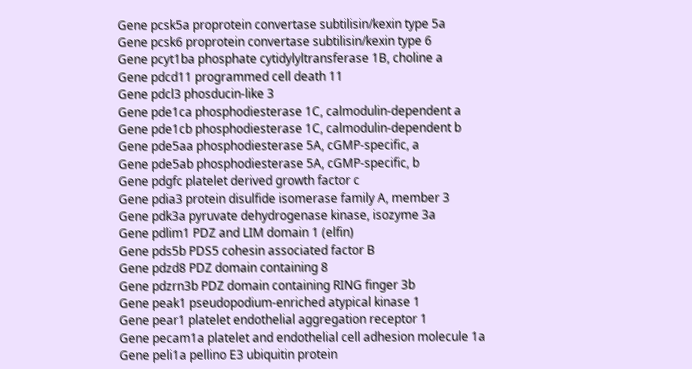Gene pcsk5a proprotein convertase subtilisin/kexin type 5a
Gene pcsk6 proprotein convertase subtilisin/kexin type 6
Gene pcyt1ba phosphate cytidylyltransferase 1B, choline a
Gene pdcd11 programmed cell death 11
Gene pdcl3 phosducin-like 3
Gene pde1ca phosphodiesterase 1C, calmodulin-dependent a
Gene pde1cb phosphodiesterase 1C, calmodulin-dependent b
Gene pde5aa phosphodiesterase 5A, cGMP-specific, a
Gene pde5ab phosphodiesterase 5A, cGMP-specific, b
Gene pdgfc platelet derived growth factor c
Gene pdia3 protein disulfide isomerase family A, member 3
Gene pdk3a pyruvate dehydrogenase kinase, isozyme 3a
Gene pdlim1 PDZ and LIM domain 1 (elfin)
Gene pds5b PDS5 cohesin associated factor B
Gene pdzd8 PDZ domain containing 8
Gene pdzrn3b PDZ domain containing RING finger 3b
Gene peak1 pseudopodium-enriched atypical kinase 1
Gene pear1 platelet endothelial aggregation receptor 1
Gene pecam1a platelet and endothelial cell adhesion molecule 1a
Gene peli1a pellino E3 ubiquitin protein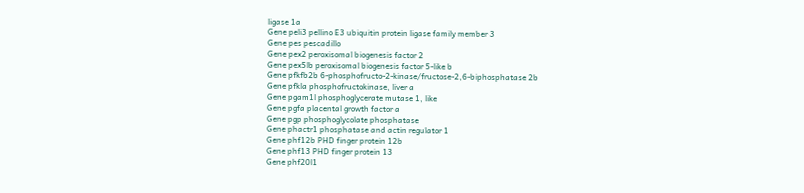ligase 1a
Gene peli3 pellino E3 ubiquitin protein ligase family member 3
Gene pes pescadillo
Gene pex2 peroxisomal biogenesis factor 2
Gene pex5lb peroxisomal biogenesis factor 5-like b
Gene pfkfb2b 6-phosphofructo-2-kinase/fructose-2,6-biphosphatase 2b
Gene pfkla phosphofructokinase, liver a
Gene pgam1l phosphoglycerate mutase 1, like
Gene pgfa placental growth factor a
Gene pgp phosphoglycolate phosphatase
Gene phactr1 phosphatase and actin regulator 1
Gene phf12b PHD finger protein 12b
Gene phf13 PHD finger protein 13
Gene phf20l1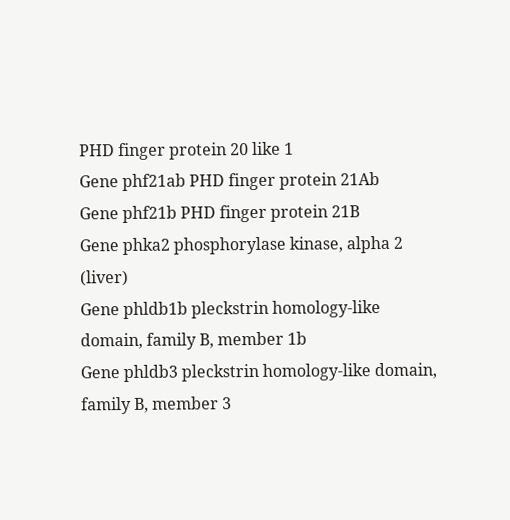PHD finger protein 20 like 1
Gene phf21ab PHD finger protein 21Ab
Gene phf21b PHD finger protein 21B
Gene phka2 phosphorylase kinase, alpha 2 (liver)
Gene phldb1b pleckstrin homology-like domain, family B, member 1b
Gene phldb3 pleckstrin homology-like domain, family B, member 3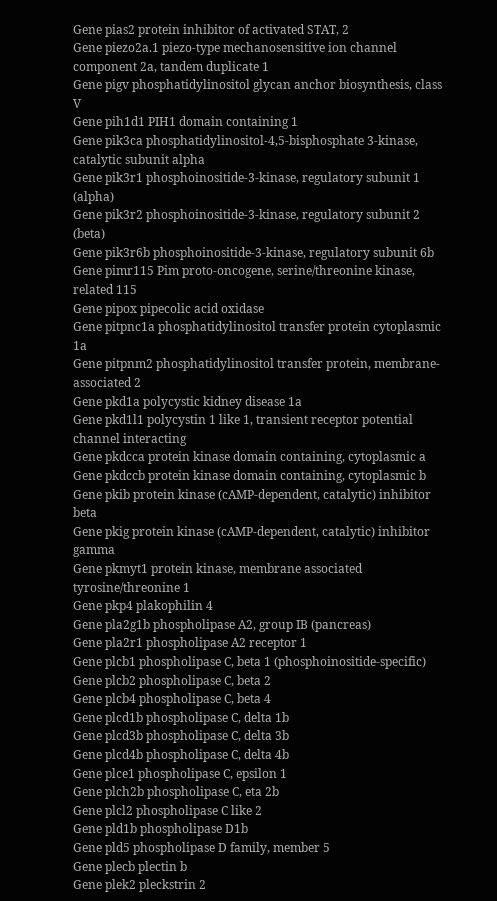Gene pias2 protein inhibitor of activated STAT, 2
Gene piezo2a.1 piezo-type mechanosensitive ion channel component 2a, tandem duplicate 1
Gene pigv phosphatidylinositol glycan anchor biosynthesis, class V
Gene pih1d1 PIH1 domain containing 1
Gene pik3ca phosphatidylinositol-4,5-bisphosphate 3-kinase, catalytic subunit alpha
Gene pik3r1 phosphoinositide-3-kinase, regulatory subunit 1 (alpha)
Gene pik3r2 phosphoinositide-3-kinase, regulatory subunit 2 (beta)
Gene pik3r6b phosphoinositide-3-kinase, regulatory subunit 6b
Gene pimr115 Pim proto-oncogene, serine/threonine kinase, related 115
Gene pipox pipecolic acid oxidase
Gene pitpnc1a phosphatidylinositol transfer protein cytoplasmic 1a
Gene pitpnm2 phosphatidylinositol transfer protein, membrane-associated 2
Gene pkd1a polycystic kidney disease 1a
Gene pkd1l1 polycystin 1 like 1, transient receptor potential channel interacting
Gene pkdcca protein kinase domain containing, cytoplasmic a
Gene pkdccb protein kinase domain containing, cytoplasmic b
Gene pkib protein kinase (cAMP-dependent, catalytic) inhibitor beta
Gene pkig protein kinase (cAMP-dependent, catalytic) inhibitor gamma
Gene pkmyt1 protein kinase, membrane associated tyrosine/threonine 1
Gene pkp4 plakophilin 4
Gene pla2g1b phospholipase A2, group IB (pancreas)
Gene pla2r1 phospholipase A2 receptor 1
Gene plcb1 phospholipase C, beta 1 (phosphoinositide-specific)
Gene plcb2 phospholipase C, beta 2
Gene plcb4 phospholipase C, beta 4
Gene plcd1b phospholipase C, delta 1b
Gene plcd3b phospholipase C, delta 3b
Gene plcd4b phospholipase C, delta 4b
Gene plce1 phospholipase C, epsilon 1
Gene plch2b phospholipase C, eta 2b
Gene plcl2 phospholipase C like 2
Gene pld1b phospholipase D1b
Gene pld5 phospholipase D family, member 5
Gene plecb plectin b
Gene plek2 pleckstrin 2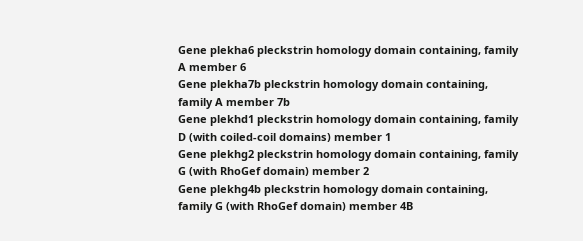Gene plekha6 pleckstrin homology domain containing, family A member 6
Gene plekha7b pleckstrin homology domain containing, family A member 7b
Gene plekhd1 pleckstrin homology domain containing, family D (with coiled-coil domains) member 1
Gene plekhg2 pleckstrin homology domain containing, family G (with RhoGef domain) member 2
Gene plekhg4b pleckstrin homology domain containing, family G (with RhoGef domain) member 4B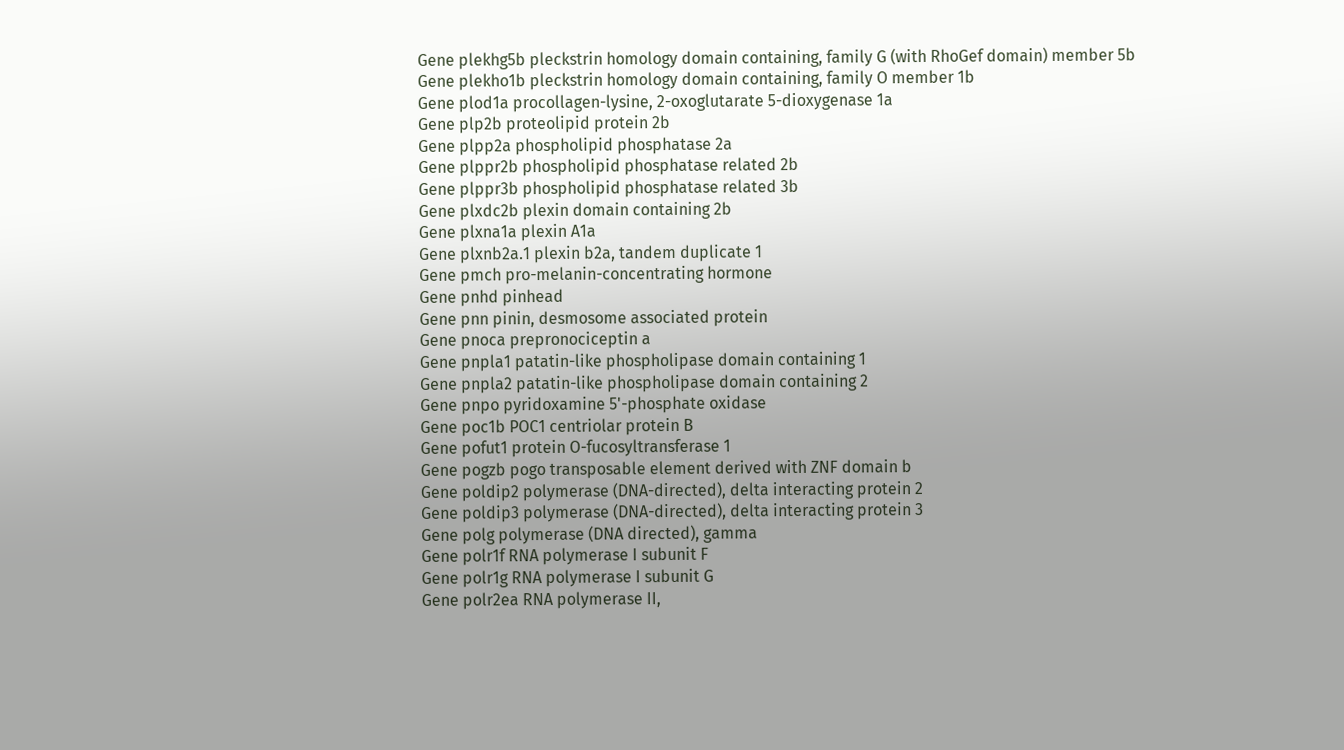Gene plekhg5b pleckstrin homology domain containing, family G (with RhoGef domain) member 5b
Gene plekho1b pleckstrin homology domain containing, family O member 1b
Gene plod1a procollagen-lysine, 2-oxoglutarate 5-dioxygenase 1a
Gene plp2b proteolipid protein 2b
Gene plpp2a phospholipid phosphatase 2a
Gene plppr2b phospholipid phosphatase related 2b
Gene plppr3b phospholipid phosphatase related 3b
Gene plxdc2b plexin domain containing 2b
Gene plxna1a plexin A1a
Gene plxnb2a.1 plexin b2a, tandem duplicate 1
Gene pmch pro-melanin-concentrating hormone
Gene pnhd pinhead
Gene pnn pinin, desmosome associated protein
Gene pnoca prepronociceptin a
Gene pnpla1 patatin-like phospholipase domain containing 1
Gene pnpla2 patatin-like phospholipase domain containing 2
Gene pnpo pyridoxamine 5'-phosphate oxidase
Gene poc1b POC1 centriolar protein B
Gene pofut1 protein O-fucosyltransferase 1
Gene pogzb pogo transposable element derived with ZNF domain b
Gene poldip2 polymerase (DNA-directed), delta interacting protein 2
Gene poldip3 polymerase (DNA-directed), delta interacting protein 3
Gene polg polymerase (DNA directed), gamma
Gene polr1f RNA polymerase I subunit F
Gene polr1g RNA polymerase I subunit G
Gene polr2ea RNA polymerase II,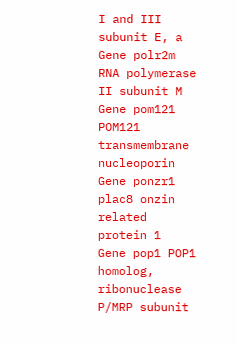I and III subunit E, a
Gene polr2m RNA polymerase II subunit M
Gene pom121 POM121 transmembrane nucleoporin
Gene ponzr1 plac8 onzin related protein 1
Gene pop1 POP1 homolog, ribonuclease P/MRP subunit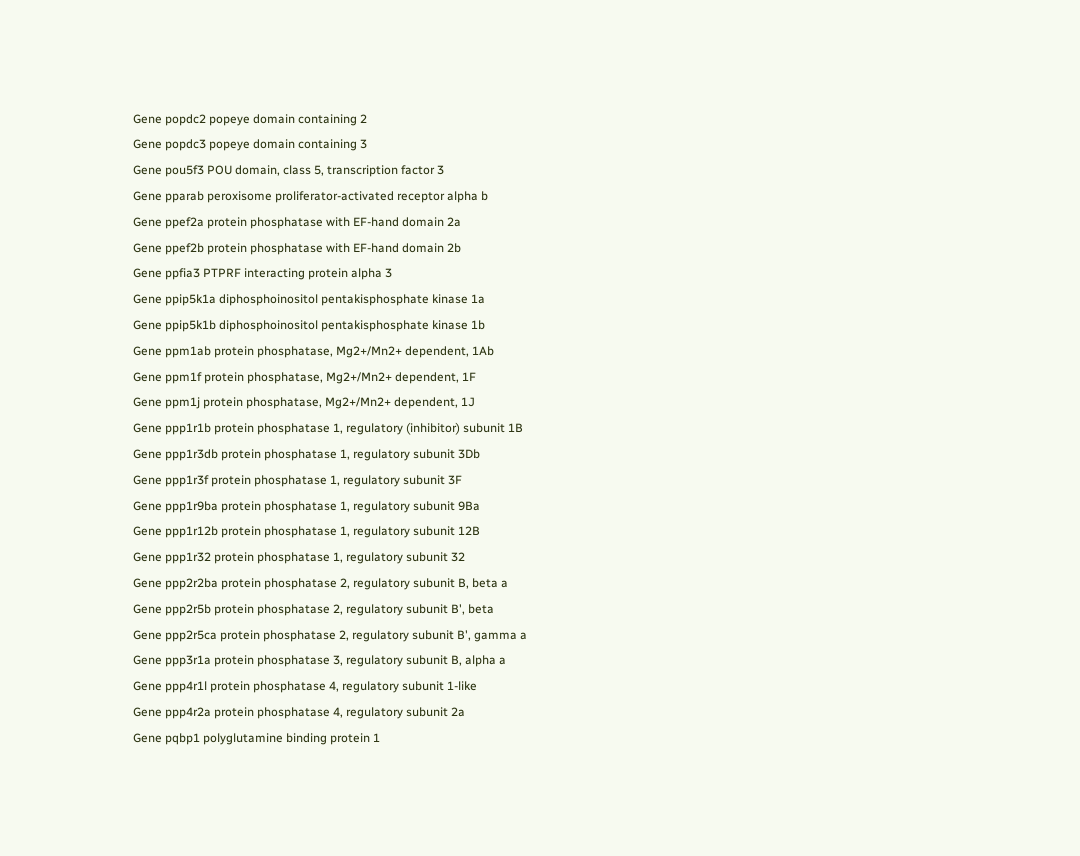Gene popdc2 popeye domain containing 2
Gene popdc3 popeye domain containing 3
Gene pou5f3 POU domain, class 5, transcription factor 3
Gene pparab peroxisome proliferator-activated receptor alpha b
Gene ppef2a protein phosphatase with EF-hand domain 2a
Gene ppef2b protein phosphatase with EF-hand domain 2b
Gene ppfia3 PTPRF interacting protein alpha 3
Gene ppip5k1a diphosphoinositol pentakisphosphate kinase 1a
Gene ppip5k1b diphosphoinositol pentakisphosphate kinase 1b
Gene ppm1ab protein phosphatase, Mg2+/Mn2+ dependent, 1Ab
Gene ppm1f protein phosphatase, Mg2+/Mn2+ dependent, 1F
Gene ppm1j protein phosphatase, Mg2+/Mn2+ dependent, 1J
Gene ppp1r1b protein phosphatase 1, regulatory (inhibitor) subunit 1B
Gene ppp1r3db protein phosphatase 1, regulatory subunit 3Db
Gene ppp1r3f protein phosphatase 1, regulatory subunit 3F
Gene ppp1r9ba protein phosphatase 1, regulatory subunit 9Ba
Gene ppp1r12b protein phosphatase 1, regulatory subunit 12B
Gene ppp1r32 protein phosphatase 1, regulatory subunit 32
Gene ppp2r2ba protein phosphatase 2, regulatory subunit B, beta a
Gene ppp2r5b protein phosphatase 2, regulatory subunit B', beta
Gene ppp2r5ca protein phosphatase 2, regulatory subunit B', gamma a
Gene ppp3r1a protein phosphatase 3, regulatory subunit B, alpha a
Gene ppp4r1l protein phosphatase 4, regulatory subunit 1-like
Gene ppp4r2a protein phosphatase 4, regulatory subunit 2a
Gene pqbp1 polyglutamine binding protein 1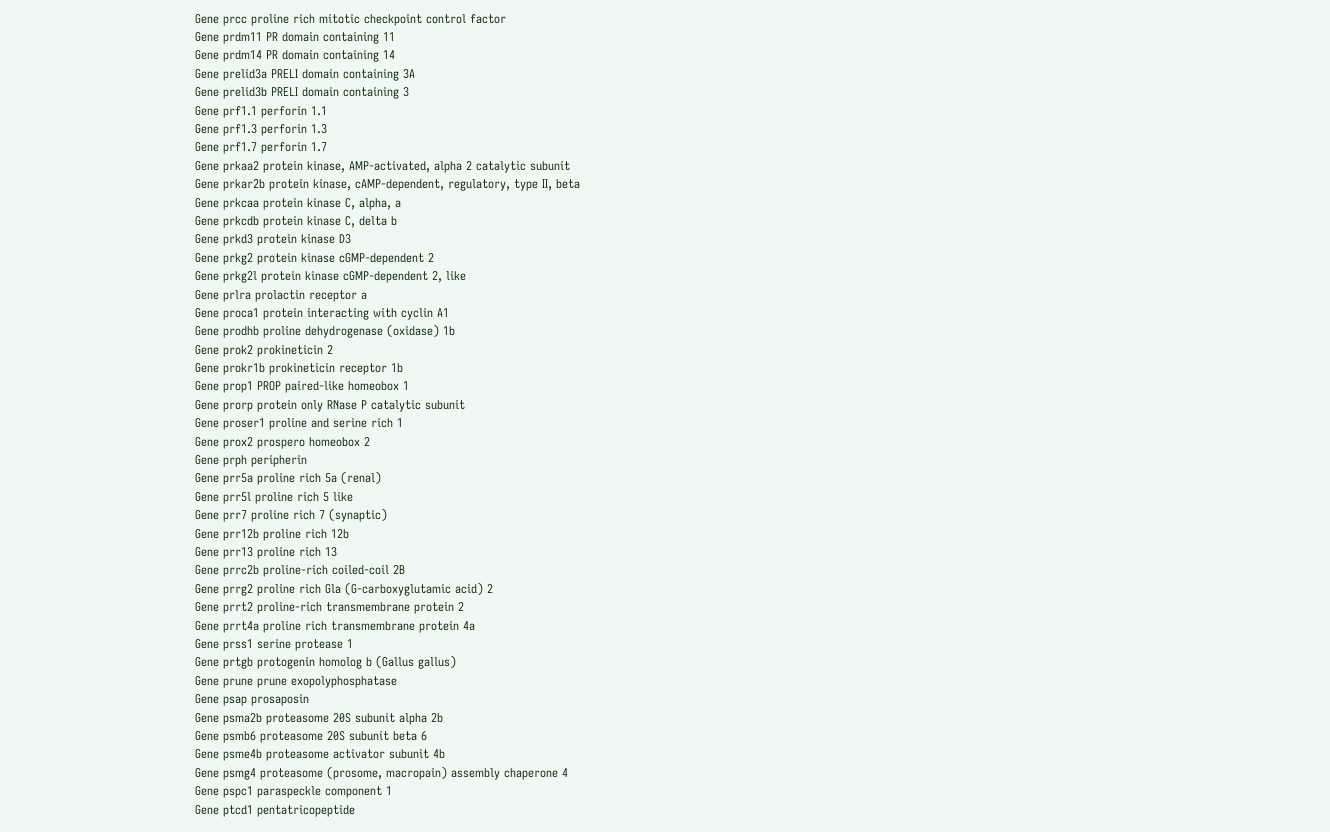Gene prcc proline rich mitotic checkpoint control factor
Gene prdm11 PR domain containing 11
Gene prdm14 PR domain containing 14
Gene prelid3a PRELI domain containing 3A
Gene prelid3b PRELI domain containing 3
Gene prf1.1 perforin 1.1
Gene prf1.3 perforin 1.3
Gene prf1.7 perforin 1.7
Gene prkaa2 protein kinase, AMP-activated, alpha 2 catalytic subunit
Gene prkar2b protein kinase, cAMP-dependent, regulatory, type II, beta
Gene prkcaa protein kinase C, alpha, a
Gene prkcdb protein kinase C, delta b
Gene prkd3 protein kinase D3
Gene prkg2 protein kinase cGMP-dependent 2
Gene prkg2l protein kinase cGMP-dependent 2, like
Gene prlra prolactin receptor a
Gene proca1 protein interacting with cyclin A1
Gene prodhb proline dehydrogenase (oxidase) 1b
Gene prok2 prokineticin 2
Gene prokr1b prokineticin receptor 1b
Gene prop1 PROP paired-like homeobox 1
Gene prorp protein only RNase P catalytic subunit
Gene proser1 proline and serine rich 1
Gene prox2 prospero homeobox 2
Gene prph peripherin
Gene prr5a proline rich 5a (renal)
Gene prr5l proline rich 5 like
Gene prr7 proline rich 7 (synaptic)
Gene prr12b proline rich 12b
Gene prr13 proline rich 13
Gene prrc2b proline-rich coiled-coil 2B
Gene prrg2 proline rich Gla (G-carboxyglutamic acid) 2
Gene prrt2 proline-rich transmembrane protein 2
Gene prrt4a proline rich transmembrane protein 4a
Gene prss1 serine protease 1
Gene prtgb protogenin homolog b (Gallus gallus)
Gene prune prune exopolyphosphatase
Gene psap prosaposin
Gene psma2b proteasome 20S subunit alpha 2b
Gene psmb6 proteasome 20S subunit beta 6
Gene psme4b proteasome activator subunit 4b
Gene psmg4 proteasome (prosome, macropain) assembly chaperone 4
Gene pspc1 paraspeckle component 1
Gene ptcd1 pentatricopeptide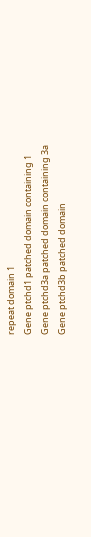repeat domain 1
Gene ptchd1 patched domain containing 1
Gene ptchd3a patched domain containing 3a
Gene ptchd3b patched domain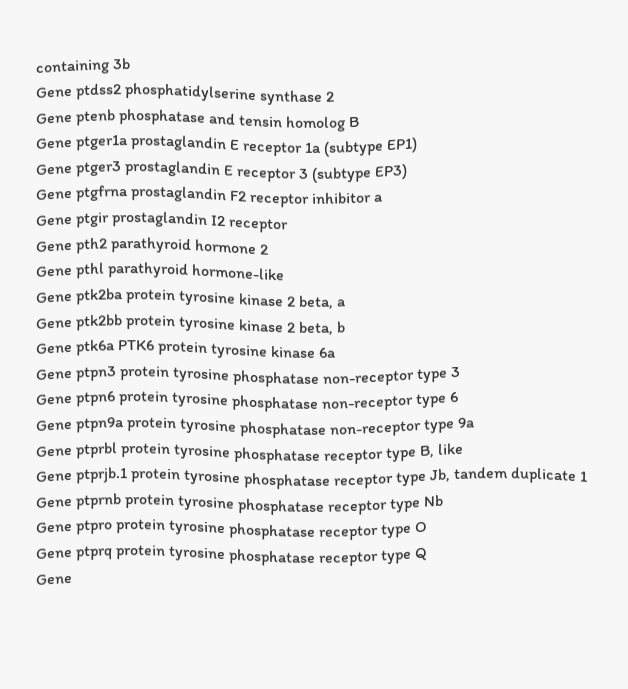containing 3b
Gene ptdss2 phosphatidylserine synthase 2
Gene ptenb phosphatase and tensin homolog B
Gene ptger1a prostaglandin E receptor 1a (subtype EP1)
Gene ptger3 prostaglandin E receptor 3 (subtype EP3)
Gene ptgfrna prostaglandin F2 receptor inhibitor a
Gene ptgir prostaglandin I2 receptor
Gene pth2 parathyroid hormone 2
Gene pthl parathyroid hormone-like
Gene ptk2ba protein tyrosine kinase 2 beta, a
Gene ptk2bb protein tyrosine kinase 2 beta, b
Gene ptk6a PTK6 protein tyrosine kinase 6a
Gene ptpn3 protein tyrosine phosphatase non-receptor type 3
Gene ptpn6 protein tyrosine phosphatase non-receptor type 6
Gene ptpn9a protein tyrosine phosphatase non-receptor type 9a
Gene ptprbl protein tyrosine phosphatase receptor type B, like
Gene ptprjb.1 protein tyrosine phosphatase receptor type Jb, tandem duplicate 1
Gene ptprnb protein tyrosine phosphatase receptor type Nb
Gene ptpro protein tyrosine phosphatase receptor type O
Gene ptprq protein tyrosine phosphatase receptor type Q
Gene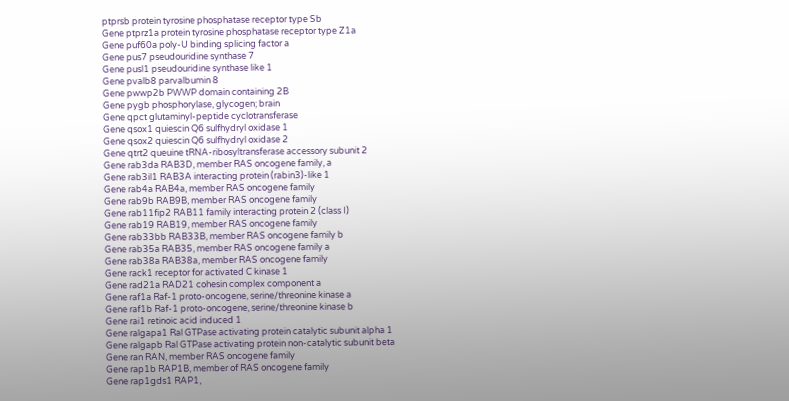ptprsb protein tyrosine phosphatase receptor type Sb
Gene ptprz1a protein tyrosine phosphatase receptor type Z1a
Gene puf60a poly-U binding splicing factor a
Gene pus7 pseudouridine synthase 7
Gene pusl1 pseudouridine synthase like 1
Gene pvalb8 parvalbumin 8
Gene pwwp2b PWWP domain containing 2B
Gene pygb phosphorylase, glycogen; brain
Gene qpct glutaminyl-peptide cyclotransferase
Gene qsox1 quiescin Q6 sulfhydryl oxidase 1
Gene qsox2 quiescin Q6 sulfhydryl oxidase 2
Gene qtrt2 queuine tRNA-ribosyltransferase accessory subunit 2
Gene rab3da RAB3D, member RAS oncogene family, a
Gene rab3il1 RAB3A interacting protein (rabin3)-like 1
Gene rab4a RAB4a, member RAS oncogene family
Gene rab9b RAB9B, member RAS oncogene family
Gene rab11fip2 RAB11 family interacting protein 2 (class I)
Gene rab19 RAB19, member RAS oncogene family
Gene rab33bb RAB33B, member RAS oncogene family b
Gene rab35a RAB35, member RAS oncogene family a
Gene rab38a RAB38a, member RAS oncogene family
Gene rack1 receptor for activated C kinase 1
Gene rad21a RAD21 cohesin complex component a
Gene raf1a Raf-1 proto-oncogene, serine/threonine kinase a
Gene raf1b Raf-1 proto-oncogene, serine/threonine kinase b
Gene rai1 retinoic acid induced 1
Gene ralgapa1 Ral GTPase activating protein catalytic subunit alpha 1
Gene ralgapb Ral GTPase activating protein non-catalytic subunit beta
Gene ran RAN, member RAS oncogene family
Gene rap1b RAP1B, member of RAS oncogene family
Gene rap1gds1 RAP1,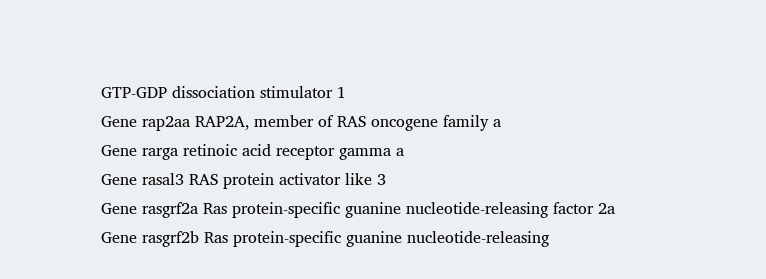GTP-GDP dissociation stimulator 1
Gene rap2aa RAP2A, member of RAS oncogene family a
Gene rarga retinoic acid receptor gamma a
Gene rasal3 RAS protein activator like 3
Gene rasgrf2a Ras protein-specific guanine nucleotide-releasing factor 2a
Gene rasgrf2b Ras protein-specific guanine nucleotide-releasing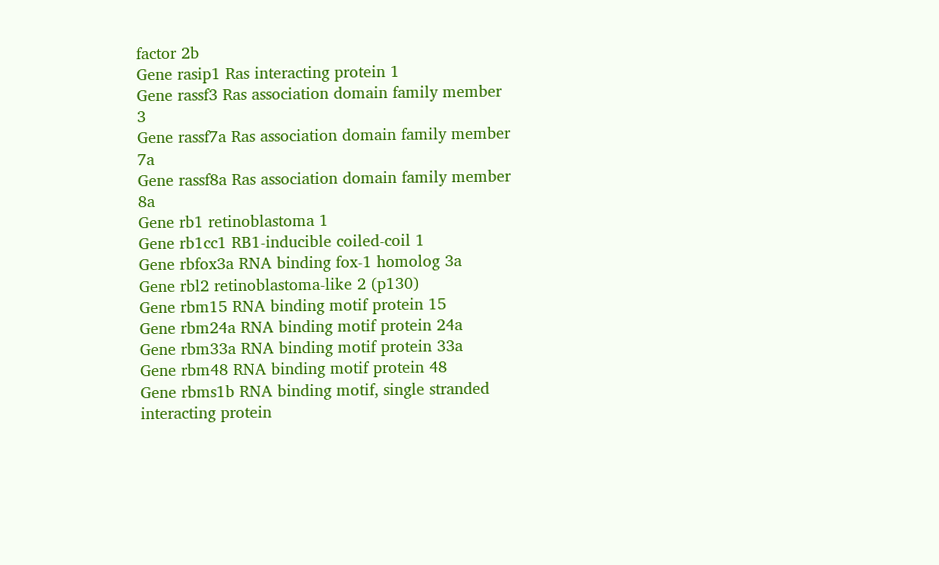factor 2b
Gene rasip1 Ras interacting protein 1
Gene rassf3 Ras association domain family member 3
Gene rassf7a Ras association domain family member 7a
Gene rassf8a Ras association domain family member 8a
Gene rb1 retinoblastoma 1
Gene rb1cc1 RB1-inducible coiled-coil 1
Gene rbfox3a RNA binding fox-1 homolog 3a
Gene rbl2 retinoblastoma-like 2 (p130)
Gene rbm15 RNA binding motif protein 15
Gene rbm24a RNA binding motif protein 24a
Gene rbm33a RNA binding motif protein 33a
Gene rbm48 RNA binding motif protein 48
Gene rbms1b RNA binding motif, single stranded interacting protein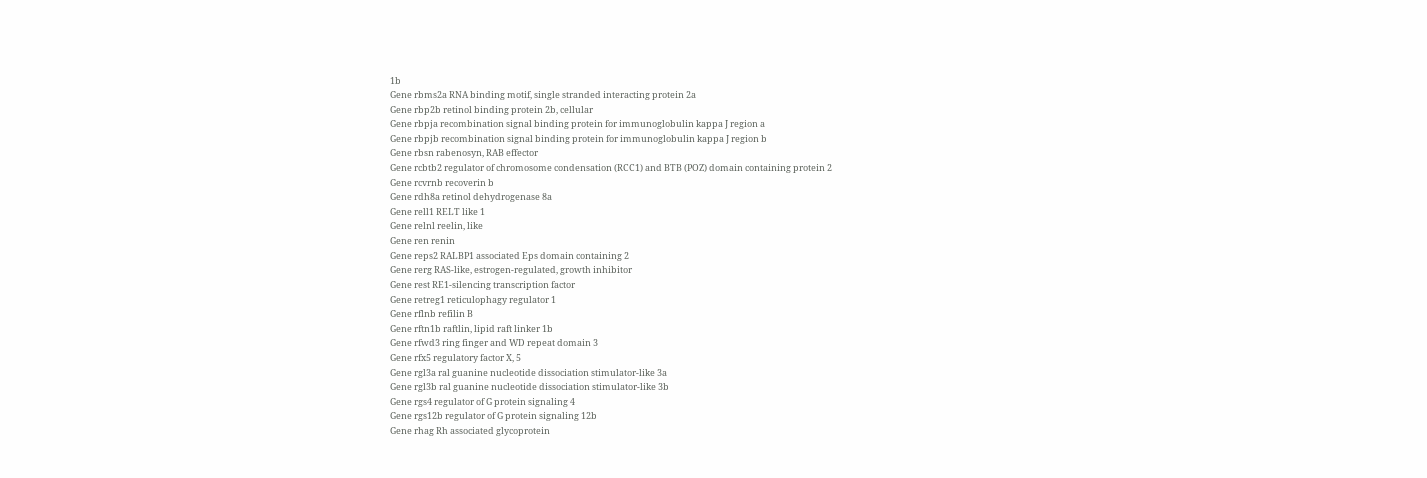1b
Gene rbms2a RNA binding motif, single stranded interacting protein 2a
Gene rbp2b retinol binding protein 2b, cellular
Gene rbpja recombination signal binding protein for immunoglobulin kappa J region a
Gene rbpjb recombination signal binding protein for immunoglobulin kappa J region b
Gene rbsn rabenosyn, RAB effector
Gene rcbtb2 regulator of chromosome condensation (RCC1) and BTB (POZ) domain containing protein 2
Gene rcvrnb recoverin b
Gene rdh8a retinol dehydrogenase 8a
Gene rell1 RELT like 1
Gene relnl reelin, like
Gene ren renin
Gene reps2 RALBP1 associated Eps domain containing 2
Gene rerg RAS-like, estrogen-regulated, growth inhibitor
Gene rest RE1-silencing transcription factor
Gene retreg1 reticulophagy regulator 1
Gene rflnb refilin B
Gene rftn1b raftlin, lipid raft linker 1b
Gene rfwd3 ring finger and WD repeat domain 3
Gene rfx5 regulatory factor X, 5
Gene rgl3a ral guanine nucleotide dissociation stimulator-like 3a
Gene rgl3b ral guanine nucleotide dissociation stimulator-like 3b
Gene rgs4 regulator of G protein signaling 4
Gene rgs12b regulator of G protein signaling 12b
Gene rhag Rh associated glycoprotein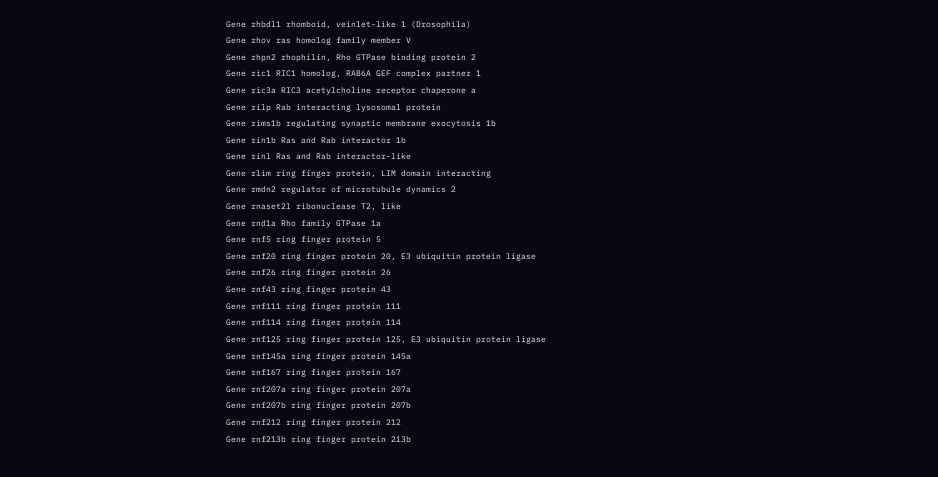Gene rhbdl1 rhomboid, veinlet-like 1 (Drosophila)
Gene rhov ras homolog family member V
Gene rhpn2 rhophilin, Rho GTPase binding protein 2
Gene ric1 RIC1 homolog, RAB6A GEF complex partner 1
Gene ric3a RIC3 acetylcholine receptor chaperone a
Gene rilp Rab interacting lysosomal protein
Gene rims1b regulating synaptic membrane exocytosis 1b
Gene rin1b Ras and Rab interactor 1b
Gene rinl Ras and Rab interactor-like
Gene rlim ring finger protein, LIM domain interacting
Gene rmdn2 regulator of microtubule dynamics 2
Gene rnaset2l ribonuclease T2, like
Gene rnd1a Rho family GTPase 1a
Gene rnf5 ring finger protein 5
Gene rnf20 ring finger protein 20, E3 ubiquitin protein ligase
Gene rnf26 ring finger protein 26
Gene rnf43 ring finger protein 43
Gene rnf111 ring finger protein 111
Gene rnf114 ring finger protein 114
Gene rnf125 ring finger protein 125, E3 ubiquitin protein ligase
Gene rnf145a ring finger protein 145a
Gene rnf167 ring finger protein 167
Gene rnf207a ring finger protein 207a
Gene rnf207b ring finger protein 207b
Gene rnf212 ring finger protein 212
Gene rnf213b ring finger protein 213b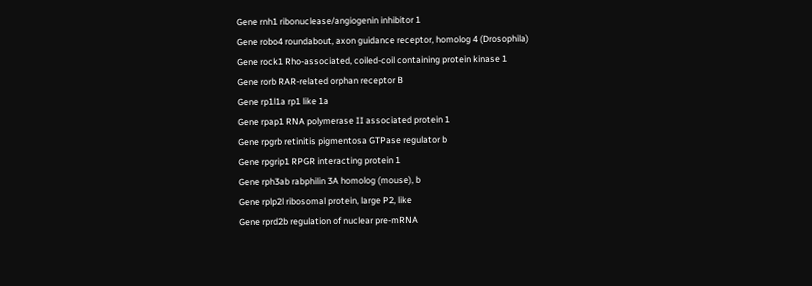Gene rnh1 ribonuclease/angiogenin inhibitor 1
Gene robo4 roundabout, axon guidance receptor, homolog 4 (Drosophila)
Gene rock1 Rho-associated, coiled-coil containing protein kinase 1
Gene rorb RAR-related orphan receptor B
Gene rp1l1a rp1 like 1a
Gene rpap1 RNA polymerase II associated protein 1
Gene rpgrb retinitis pigmentosa GTPase regulator b
Gene rpgrip1 RPGR interacting protein 1
Gene rph3ab rabphilin 3A homolog (mouse), b
Gene rplp2l ribosomal protein, large P2, like
Gene rprd2b regulation of nuclear pre-mRNA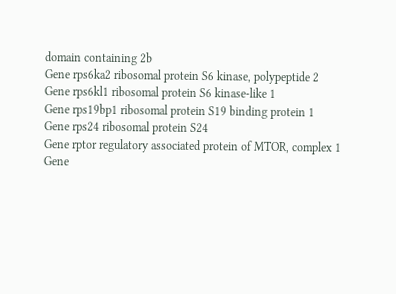domain containing 2b
Gene rps6ka2 ribosomal protein S6 kinase, polypeptide 2
Gene rps6kl1 ribosomal protein S6 kinase-like 1
Gene rps19bp1 ribosomal protein S19 binding protein 1
Gene rps24 ribosomal protein S24
Gene rptor regulatory associated protein of MTOR, complex 1
Gene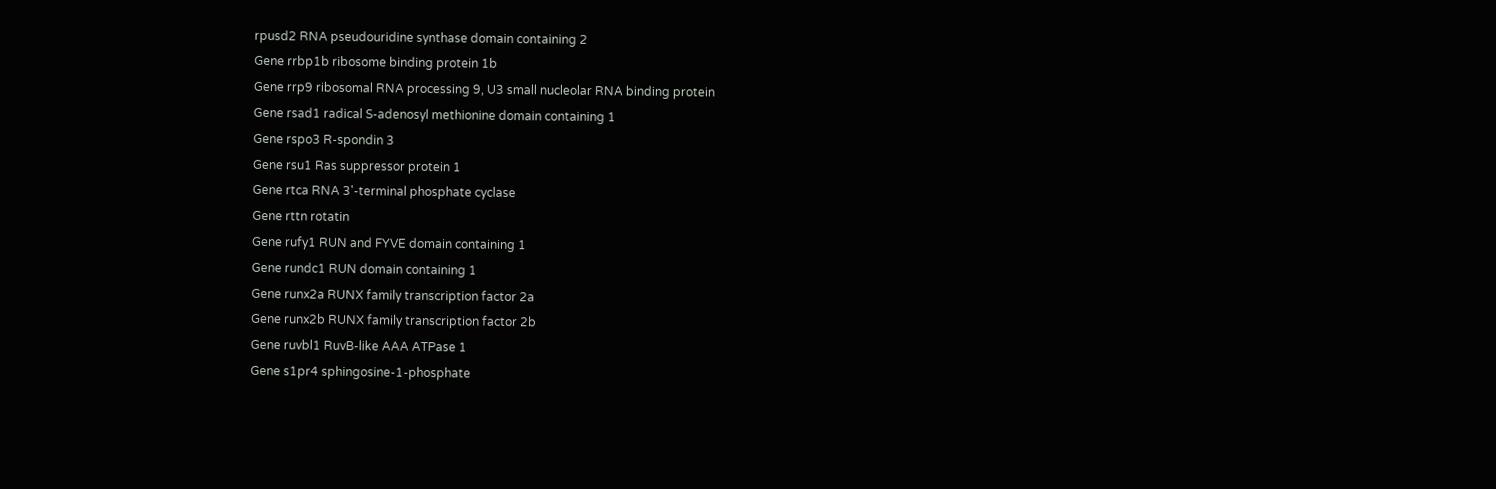rpusd2 RNA pseudouridine synthase domain containing 2
Gene rrbp1b ribosome binding protein 1b
Gene rrp9 ribosomal RNA processing 9, U3 small nucleolar RNA binding protein
Gene rsad1 radical S-adenosyl methionine domain containing 1
Gene rspo3 R-spondin 3
Gene rsu1 Ras suppressor protein 1
Gene rtca RNA 3'-terminal phosphate cyclase
Gene rttn rotatin
Gene rufy1 RUN and FYVE domain containing 1
Gene rundc1 RUN domain containing 1
Gene runx2a RUNX family transcription factor 2a
Gene runx2b RUNX family transcription factor 2b
Gene ruvbl1 RuvB-like AAA ATPase 1
Gene s1pr4 sphingosine-1-phosphate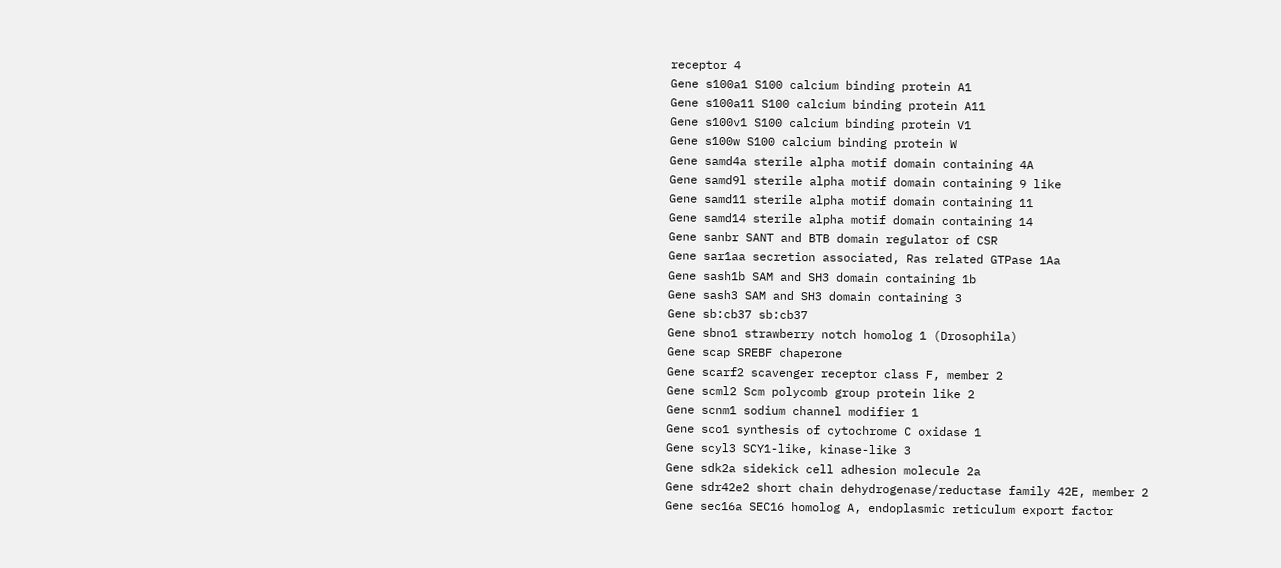receptor 4
Gene s100a1 S100 calcium binding protein A1
Gene s100a11 S100 calcium binding protein A11
Gene s100v1 S100 calcium binding protein V1
Gene s100w S100 calcium binding protein W
Gene samd4a sterile alpha motif domain containing 4A
Gene samd9l sterile alpha motif domain containing 9 like
Gene samd11 sterile alpha motif domain containing 11
Gene samd14 sterile alpha motif domain containing 14
Gene sanbr SANT and BTB domain regulator of CSR
Gene sar1aa secretion associated, Ras related GTPase 1Aa
Gene sash1b SAM and SH3 domain containing 1b
Gene sash3 SAM and SH3 domain containing 3
Gene sb:cb37 sb:cb37
Gene sbno1 strawberry notch homolog 1 (Drosophila)
Gene scap SREBF chaperone
Gene scarf2 scavenger receptor class F, member 2
Gene scml2 Scm polycomb group protein like 2
Gene scnm1 sodium channel modifier 1
Gene sco1 synthesis of cytochrome C oxidase 1
Gene scyl3 SCY1-like, kinase-like 3
Gene sdk2a sidekick cell adhesion molecule 2a
Gene sdr42e2 short chain dehydrogenase/reductase family 42E, member 2
Gene sec16a SEC16 homolog A, endoplasmic reticulum export factor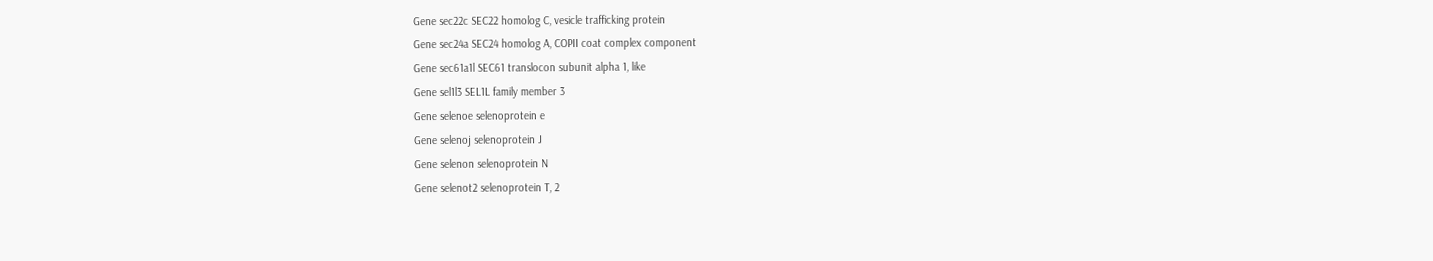Gene sec22c SEC22 homolog C, vesicle trafficking protein
Gene sec24a SEC24 homolog A, COPII coat complex component
Gene sec61a1l SEC61 translocon subunit alpha 1, like
Gene sel1l3 SEL1L family member 3
Gene selenoe selenoprotein e
Gene selenoj selenoprotein J
Gene selenon selenoprotein N
Gene selenot2 selenoprotein T, 2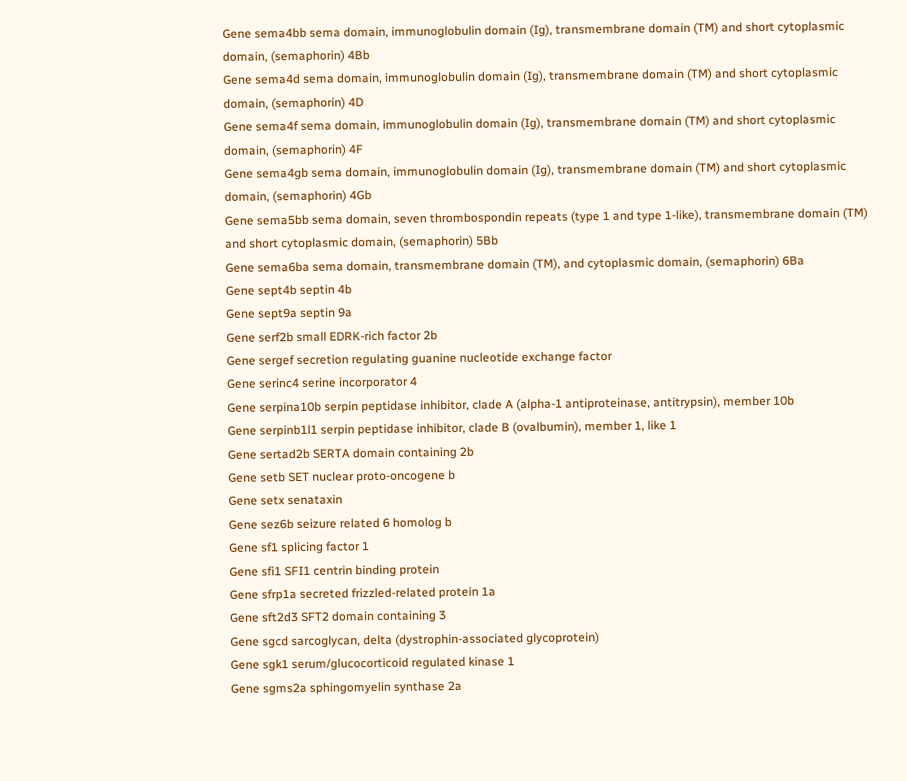Gene sema4bb sema domain, immunoglobulin domain (Ig), transmembrane domain (TM) and short cytoplasmic domain, (semaphorin) 4Bb
Gene sema4d sema domain, immunoglobulin domain (Ig), transmembrane domain (TM) and short cytoplasmic domain, (semaphorin) 4D
Gene sema4f sema domain, immunoglobulin domain (Ig), transmembrane domain (TM) and short cytoplasmic domain, (semaphorin) 4F
Gene sema4gb sema domain, immunoglobulin domain (Ig), transmembrane domain (TM) and short cytoplasmic domain, (semaphorin) 4Gb
Gene sema5bb sema domain, seven thrombospondin repeats (type 1 and type 1-like), transmembrane domain (TM) and short cytoplasmic domain, (semaphorin) 5Bb
Gene sema6ba sema domain, transmembrane domain (TM), and cytoplasmic domain, (semaphorin) 6Ba
Gene sept4b septin 4b
Gene sept9a septin 9a
Gene serf2b small EDRK-rich factor 2b
Gene sergef secretion regulating guanine nucleotide exchange factor
Gene serinc4 serine incorporator 4
Gene serpina10b serpin peptidase inhibitor, clade A (alpha-1 antiproteinase, antitrypsin), member 10b
Gene serpinb1l1 serpin peptidase inhibitor, clade B (ovalbumin), member 1, like 1
Gene sertad2b SERTA domain containing 2b
Gene setb SET nuclear proto-oncogene b
Gene setx senataxin
Gene sez6b seizure related 6 homolog b
Gene sf1 splicing factor 1
Gene sfi1 SFI1 centrin binding protein
Gene sfrp1a secreted frizzled-related protein 1a
Gene sft2d3 SFT2 domain containing 3
Gene sgcd sarcoglycan, delta (dystrophin-associated glycoprotein)
Gene sgk1 serum/glucocorticoid regulated kinase 1
Gene sgms2a sphingomyelin synthase 2a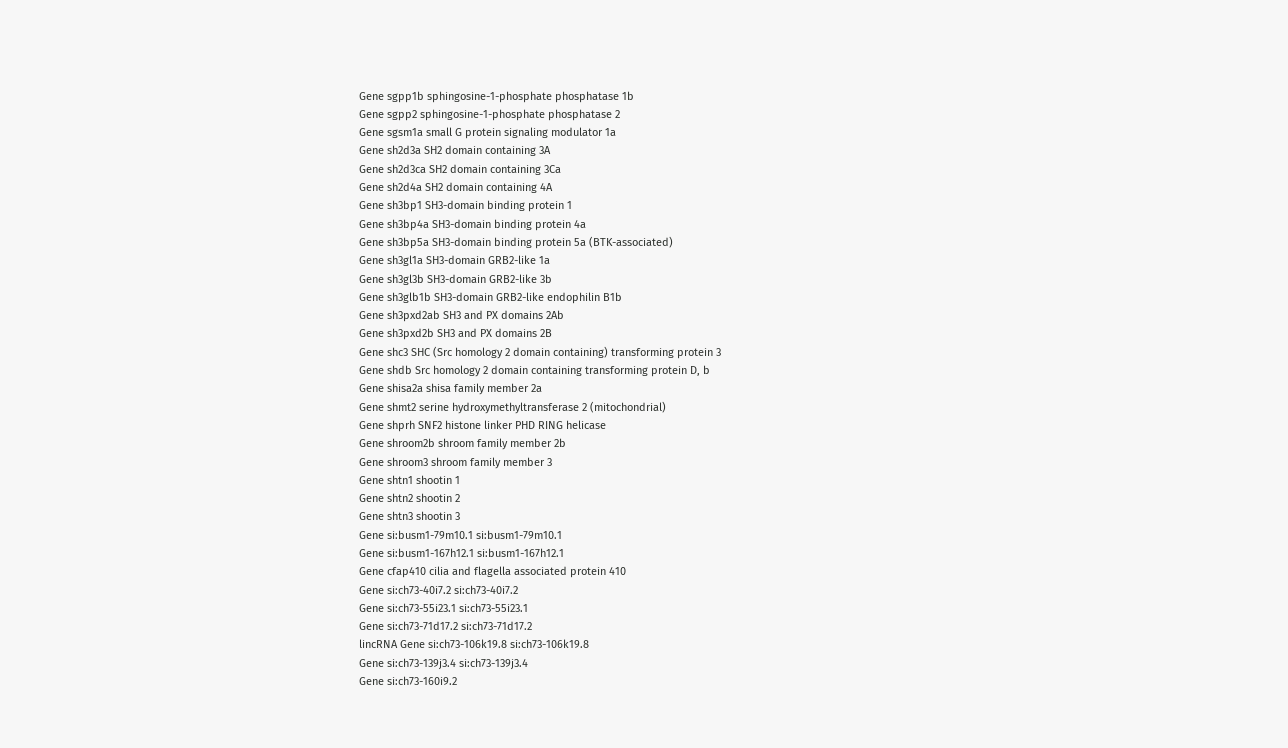Gene sgpp1b sphingosine-1-phosphate phosphatase 1b
Gene sgpp2 sphingosine-1-phosphate phosphatase 2
Gene sgsm1a small G protein signaling modulator 1a
Gene sh2d3a SH2 domain containing 3A
Gene sh2d3ca SH2 domain containing 3Ca
Gene sh2d4a SH2 domain containing 4A
Gene sh3bp1 SH3-domain binding protein 1
Gene sh3bp4a SH3-domain binding protein 4a
Gene sh3bp5a SH3-domain binding protein 5a (BTK-associated)
Gene sh3gl1a SH3-domain GRB2-like 1a
Gene sh3gl3b SH3-domain GRB2-like 3b
Gene sh3glb1b SH3-domain GRB2-like endophilin B1b
Gene sh3pxd2ab SH3 and PX domains 2Ab
Gene sh3pxd2b SH3 and PX domains 2B
Gene shc3 SHC (Src homology 2 domain containing) transforming protein 3
Gene shdb Src homology 2 domain containing transforming protein D, b
Gene shisa2a shisa family member 2a
Gene shmt2 serine hydroxymethyltransferase 2 (mitochondrial)
Gene shprh SNF2 histone linker PHD RING helicase
Gene shroom2b shroom family member 2b
Gene shroom3 shroom family member 3
Gene shtn1 shootin 1
Gene shtn2 shootin 2
Gene shtn3 shootin 3
Gene si:busm1-79m10.1 si:busm1-79m10.1
Gene si:busm1-167h12.1 si:busm1-167h12.1
Gene cfap410 cilia and flagella associated protein 410
Gene si:ch73-40i7.2 si:ch73-40i7.2
Gene si:ch73-55i23.1 si:ch73-55i23.1
Gene si:ch73-71d17.2 si:ch73-71d17.2
lincRNA Gene si:ch73-106k19.8 si:ch73-106k19.8
Gene si:ch73-139j3.4 si:ch73-139j3.4
Gene si:ch73-160i9.2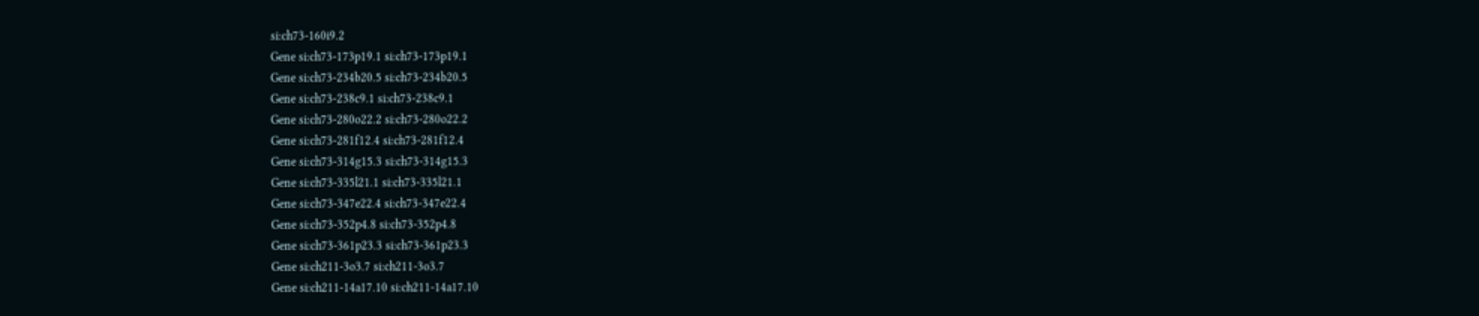si:ch73-160i9.2
Gene si:ch73-173p19.1 si:ch73-173p19.1
Gene si:ch73-234b20.5 si:ch73-234b20.5
Gene si:ch73-238c9.1 si:ch73-238c9.1
Gene si:ch73-280o22.2 si:ch73-280o22.2
Gene si:ch73-281f12.4 si:ch73-281f12.4
Gene si:ch73-314g15.3 si:ch73-314g15.3
Gene si:ch73-335l21.1 si:ch73-335l21.1
Gene si:ch73-347e22.4 si:ch73-347e22.4
Gene si:ch73-352p4.8 si:ch73-352p4.8
Gene si:ch73-361p23.3 si:ch73-361p23.3
Gene si:ch211-3o3.7 si:ch211-3o3.7
Gene si:ch211-14a17.10 si:ch211-14a17.10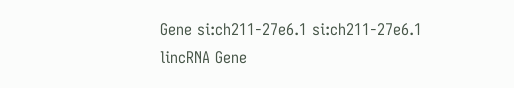Gene si:ch211-27e6.1 si:ch211-27e6.1
lincRNA Gene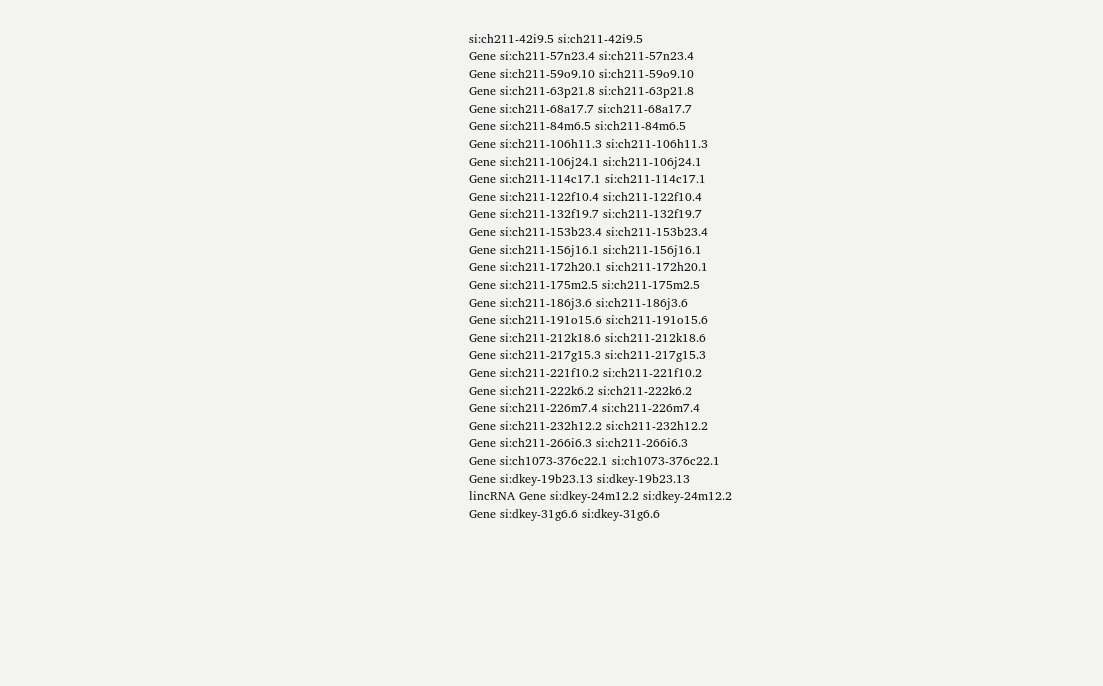si:ch211-42i9.5 si:ch211-42i9.5
Gene si:ch211-57n23.4 si:ch211-57n23.4
Gene si:ch211-59o9.10 si:ch211-59o9.10
Gene si:ch211-63p21.8 si:ch211-63p21.8
Gene si:ch211-68a17.7 si:ch211-68a17.7
Gene si:ch211-84m6.5 si:ch211-84m6.5
Gene si:ch211-106h11.3 si:ch211-106h11.3
Gene si:ch211-106j24.1 si:ch211-106j24.1
Gene si:ch211-114c17.1 si:ch211-114c17.1
Gene si:ch211-122f10.4 si:ch211-122f10.4
Gene si:ch211-132f19.7 si:ch211-132f19.7
Gene si:ch211-153b23.4 si:ch211-153b23.4
Gene si:ch211-156j16.1 si:ch211-156j16.1
Gene si:ch211-172h20.1 si:ch211-172h20.1
Gene si:ch211-175m2.5 si:ch211-175m2.5
Gene si:ch211-186j3.6 si:ch211-186j3.6
Gene si:ch211-191o15.6 si:ch211-191o15.6
Gene si:ch211-212k18.6 si:ch211-212k18.6
Gene si:ch211-217g15.3 si:ch211-217g15.3
Gene si:ch211-221f10.2 si:ch211-221f10.2
Gene si:ch211-222k6.2 si:ch211-222k6.2
Gene si:ch211-226m7.4 si:ch211-226m7.4
Gene si:ch211-232h12.2 si:ch211-232h12.2
Gene si:ch211-266i6.3 si:ch211-266i6.3
Gene si:ch1073-376c22.1 si:ch1073-376c22.1
Gene si:dkey-19b23.13 si:dkey-19b23.13
lincRNA Gene si:dkey-24m12.2 si:dkey-24m12.2
Gene si:dkey-31g6.6 si:dkey-31g6.6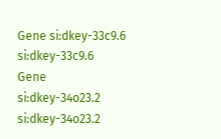Gene si:dkey-33c9.6 si:dkey-33c9.6
Gene si:dkey-34o23.2 si:dkey-34o23.2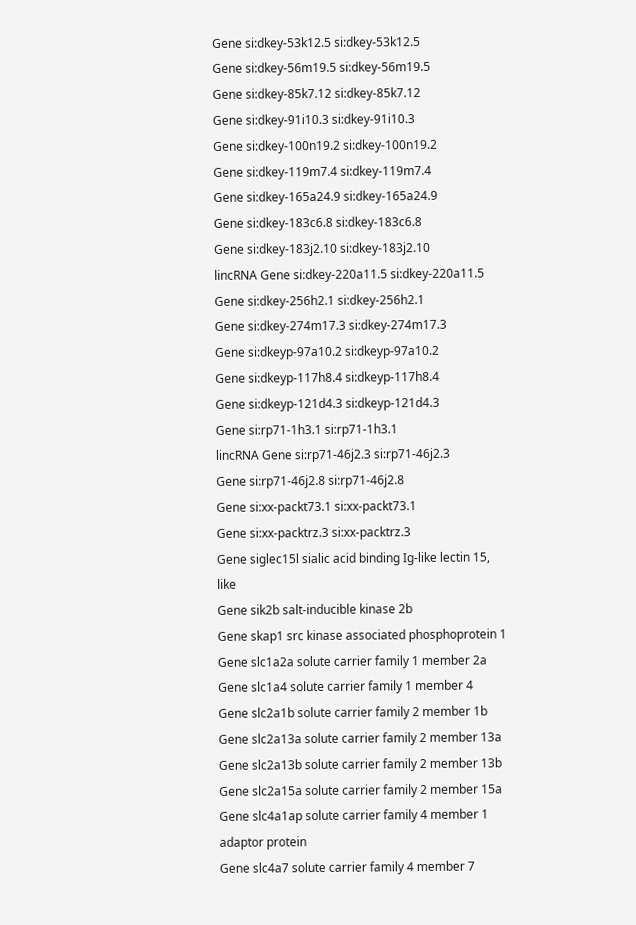Gene si:dkey-53k12.5 si:dkey-53k12.5
Gene si:dkey-56m19.5 si:dkey-56m19.5
Gene si:dkey-85k7.12 si:dkey-85k7.12
Gene si:dkey-91i10.3 si:dkey-91i10.3
Gene si:dkey-100n19.2 si:dkey-100n19.2
Gene si:dkey-119m7.4 si:dkey-119m7.4
Gene si:dkey-165a24.9 si:dkey-165a24.9
Gene si:dkey-183c6.8 si:dkey-183c6.8
Gene si:dkey-183j2.10 si:dkey-183j2.10
lincRNA Gene si:dkey-220a11.5 si:dkey-220a11.5
Gene si:dkey-256h2.1 si:dkey-256h2.1
Gene si:dkey-274m17.3 si:dkey-274m17.3
Gene si:dkeyp-97a10.2 si:dkeyp-97a10.2
Gene si:dkeyp-117h8.4 si:dkeyp-117h8.4
Gene si:dkeyp-121d4.3 si:dkeyp-121d4.3
Gene si:rp71-1h3.1 si:rp71-1h3.1
lincRNA Gene si:rp71-46j2.3 si:rp71-46j2.3
Gene si:rp71-46j2.8 si:rp71-46j2.8
Gene si:xx-packt73.1 si:xx-packt73.1
Gene si:xx-packtrz.3 si:xx-packtrz.3
Gene siglec15l sialic acid binding Ig-like lectin 15, like
Gene sik2b salt-inducible kinase 2b
Gene skap1 src kinase associated phosphoprotein 1
Gene slc1a2a solute carrier family 1 member 2a
Gene slc1a4 solute carrier family 1 member 4
Gene slc2a1b solute carrier family 2 member 1b
Gene slc2a13a solute carrier family 2 member 13a
Gene slc2a13b solute carrier family 2 member 13b
Gene slc2a15a solute carrier family 2 member 15a
Gene slc4a1ap solute carrier family 4 member 1 adaptor protein
Gene slc4a7 solute carrier family 4 member 7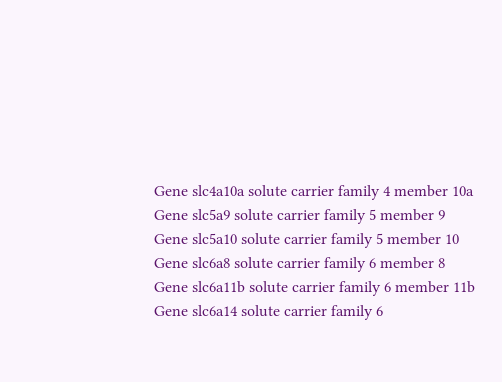Gene slc4a10a solute carrier family 4 member 10a
Gene slc5a9 solute carrier family 5 member 9
Gene slc5a10 solute carrier family 5 member 10
Gene slc6a8 solute carrier family 6 member 8
Gene slc6a11b solute carrier family 6 member 11b
Gene slc6a14 solute carrier family 6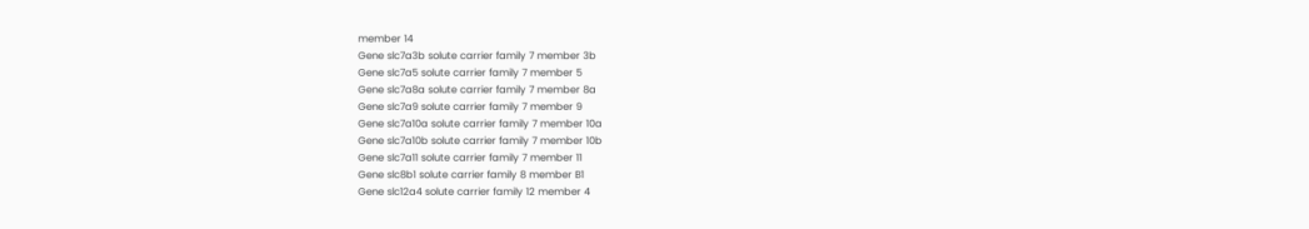member 14
Gene slc7a3b solute carrier family 7 member 3b
Gene slc7a5 solute carrier family 7 member 5
Gene slc7a8a solute carrier family 7 member 8a
Gene slc7a9 solute carrier family 7 member 9
Gene slc7a10a solute carrier family 7 member 10a
Gene slc7a10b solute carrier family 7 member 10b
Gene slc7a11 solute carrier family 7 member 11
Gene slc8b1 solute carrier family 8 member B1
Gene slc12a4 solute carrier family 12 member 4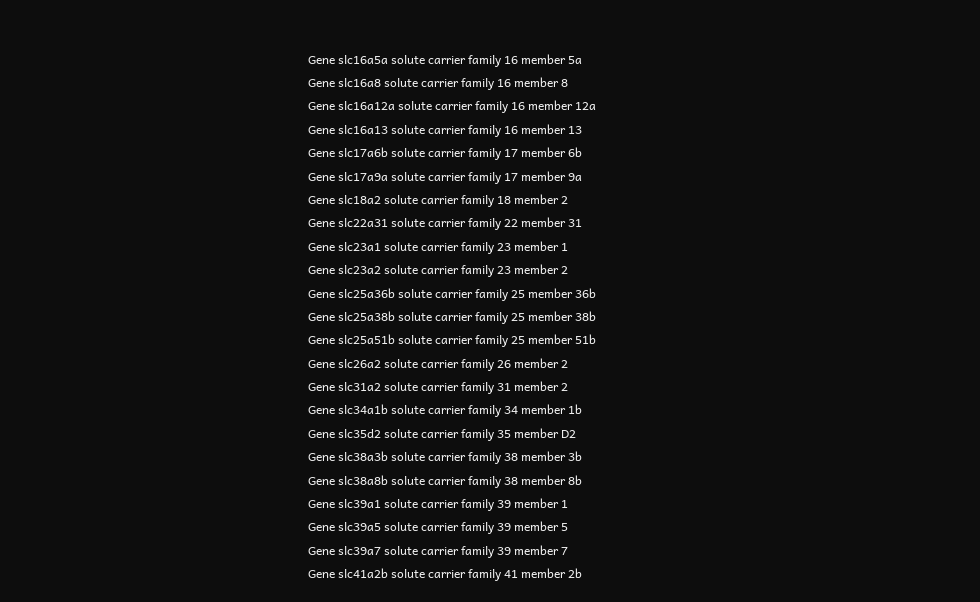Gene slc16a5a solute carrier family 16 member 5a
Gene slc16a8 solute carrier family 16 member 8
Gene slc16a12a solute carrier family 16 member 12a
Gene slc16a13 solute carrier family 16 member 13
Gene slc17a6b solute carrier family 17 member 6b
Gene slc17a9a solute carrier family 17 member 9a
Gene slc18a2 solute carrier family 18 member 2
Gene slc22a31 solute carrier family 22 member 31
Gene slc23a1 solute carrier family 23 member 1
Gene slc23a2 solute carrier family 23 member 2
Gene slc25a36b solute carrier family 25 member 36b
Gene slc25a38b solute carrier family 25 member 38b
Gene slc25a51b solute carrier family 25 member 51b
Gene slc26a2 solute carrier family 26 member 2
Gene slc31a2 solute carrier family 31 member 2
Gene slc34a1b solute carrier family 34 member 1b
Gene slc35d2 solute carrier family 35 member D2
Gene slc38a3b solute carrier family 38 member 3b
Gene slc38a8b solute carrier family 38 member 8b
Gene slc39a1 solute carrier family 39 member 1
Gene slc39a5 solute carrier family 39 member 5
Gene slc39a7 solute carrier family 39 member 7
Gene slc41a2b solute carrier family 41 member 2b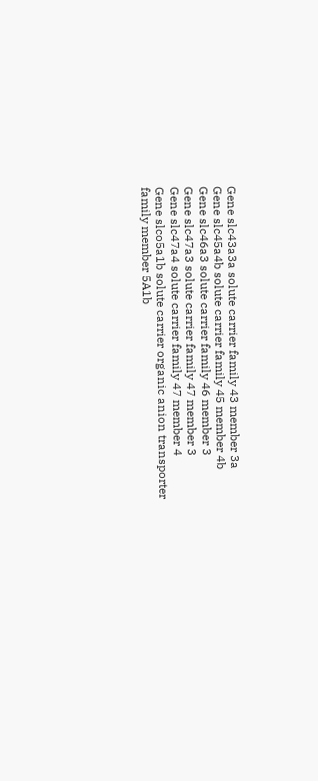Gene slc43a3a solute carrier family 43 member 3a
Gene slc45a4b solute carrier family 45 member 4b
Gene slc46a3 solute carrier family 46 member 3
Gene slc47a3 solute carrier family 47 member 3
Gene slc47a4 solute carrier family 47 member 4
Gene slco5a1b solute carrier organic anion transporter family member 5A1b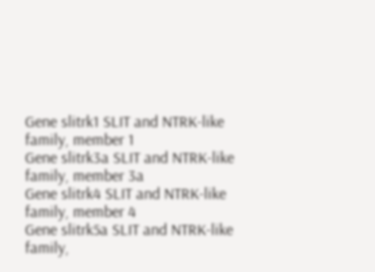Gene slitrk1 SLIT and NTRK-like family, member 1
Gene slitrk3a SLIT and NTRK-like family, member 3a
Gene slitrk4 SLIT and NTRK-like family, member 4
Gene slitrk5a SLIT and NTRK-like family,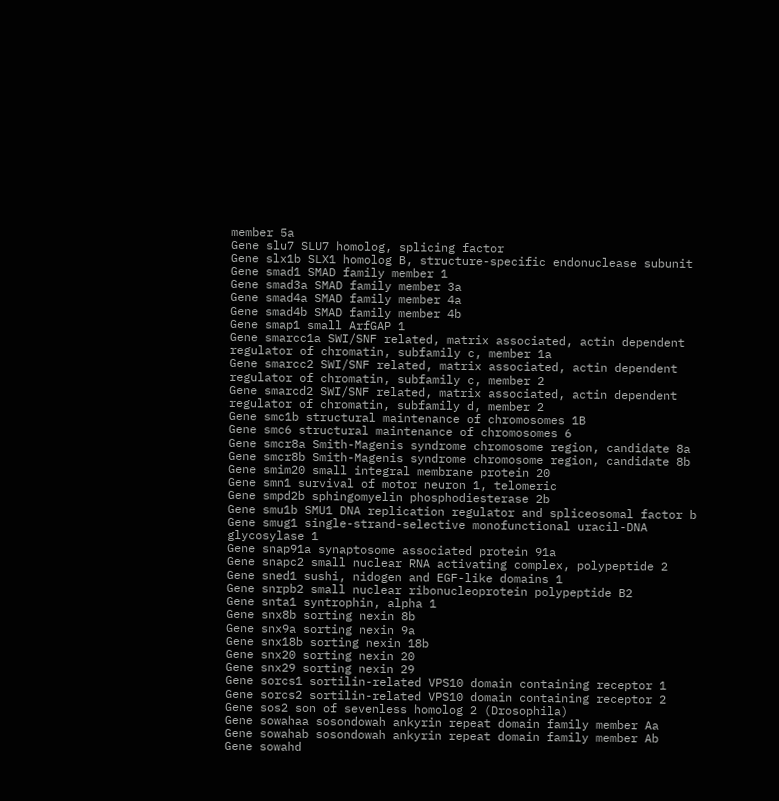member 5a
Gene slu7 SLU7 homolog, splicing factor
Gene slx1b SLX1 homolog B, structure-specific endonuclease subunit
Gene smad1 SMAD family member 1
Gene smad3a SMAD family member 3a
Gene smad4a SMAD family member 4a
Gene smad4b SMAD family member 4b
Gene smap1 small ArfGAP 1
Gene smarcc1a SWI/SNF related, matrix associated, actin dependent regulator of chromatin, subfamily c, member 1a
Gene smarcc2 SWI/SNF related, matrix associated, actin dependent regulator of chromatin, subfamily c, member 2
Gene smarcd2 SWI/SNF related, matrix associated, actin dependent regulator of chromatin, subfamily d, member 2
Gene smc1b structural maintenance of chromosomes 1B
Gene smc6 structural maintenance of chromosomes 6
Gene smcr8a Smith-Magenis syndrome chromosome region, candidate 8a
Gene smcr8b Smith-Magenis syndrome chromosome region, candidate 8b
Gene smim20 small integral membrane protein 20
Gene smn1 survival of motor neuron 1, telomeric
Gene smpd2b sphingomyelin phosphodiesterase 2b
Gene smu1b SMU1 DNA replication regulator and spliceosomal factor b
Gene smug1 single-strand-selective monofunctional uracil-DNA glycosylase 1
Gene snap91a synaptosome associated protein 91a
Gene snapc2 small nuclear RNA activating complex, polypeptide 2
Gene sned1 sushi, nidogen and EGF-like domains 1
Gene snrpb2 small nuclear ribonucleoprotein polypeptide B2
Gene snta1 syntrophin, alpha 1
Gene snx8b sorting nexin 8b
Gene snx9a sorting nexin 9a
Gene snx18b sorting nexin 18b
Gene snx20 sorting nexin 20
Gene snx29 sorting nexin 29
Gene sorcs1 sortilin-related VPS10 domain containing receptor 1
Gene sorcs2 sortilin-related VPS10 domain containing receptor 2
Gene sos2 son of sevenless homolog 2 (Drosophila)
Gene sowahaa sosondowah ankyrin repeat domain family member Aa
Gene sowahab sosondowah ankyrin repeat domain family member Ab
Gene sowahd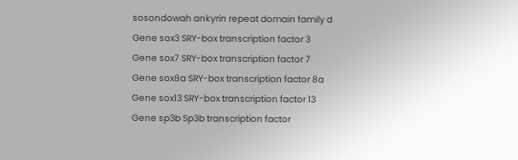sosondowah ankyrin repeat domain family d
Gene sox3 SRY-box transcription factor 3
Gene sox7 SRY-box transcription factor 7
Gene sox8a SRY-box transcription factor 8a
Gene sox13 SRY-box transcription factor 13
Gene sp3b Sp3b transcription factor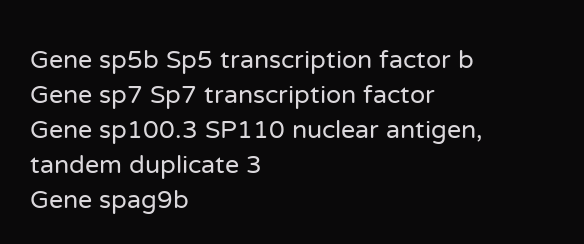Gene sp5b Sp5 transcription factor b
Gene sp7 Sp7 transcription factor
Gene sp100.3 SP110 nuclear antigen, tandem duplicate 3
Gene spag9b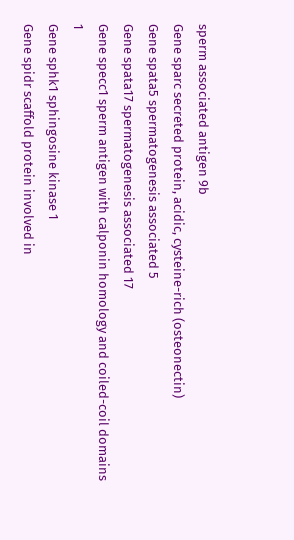sperm associated antigen 9b
Gene sparc secreted protein, acidic, cysteine-rich (osteonectin)
Gene spata5 spermatogenesis associated 5
Gene spata17 spermatogenesis associated 17
Gene specc1 sperm antigen with calponin homology and coiled-coil domains 1
Gene sphk1 sphingosine kinase 1
Gene spidr scaffold protein involved in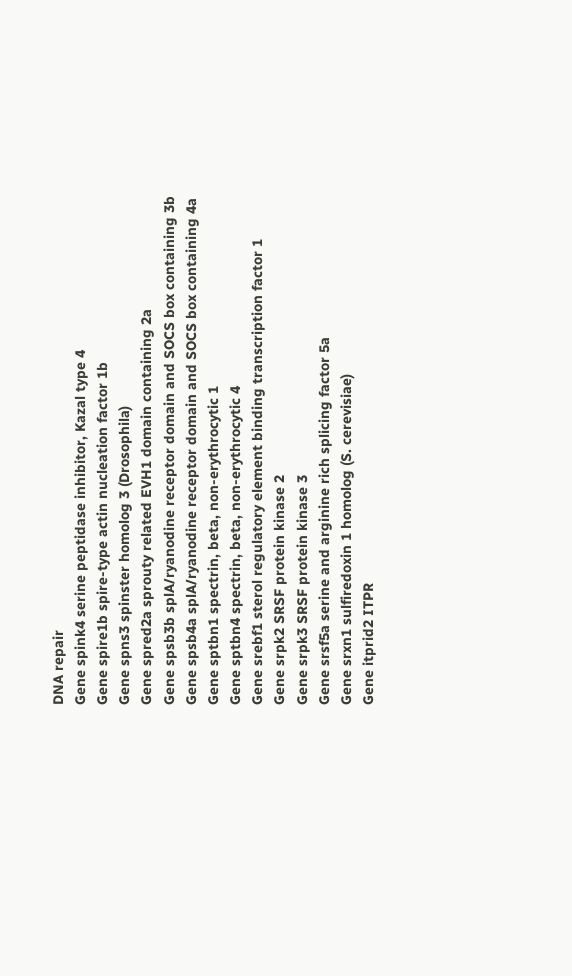DNA repair
Gene spink4 serine peptidase inhibitor, Kazal type 4
Gene spire1b spire-type actin nucleation factor 1b
Gene spns3 spinster homolog 3 (Drosophila)
Gene spred2a sprouty related EVH1 domain containing 2a
Gene spsb3b splA/ryanodine receptor domain and SOCS box containing 3b
Gene spsb4a splA/ryanodine receptor domain and SOCS box containing 4a
Gene sptbn1 spectrin, beta, non-erythrocytic 1
Gene sptbn4 spectrin, beta, non-erythrocytic 4
Gene srebf1 sterol regulatory element binding transcription factor 1
Gene srpk2 SRSF protein kinase 2
Gene srpk3 SRSF protein kinase 3
Gene srsf5a serine and arginine rich splicing factor 5a
Gene srxn1 sulfiredoxin 1 homolog (S. cerevisiae)
Gene itprid2 ITPR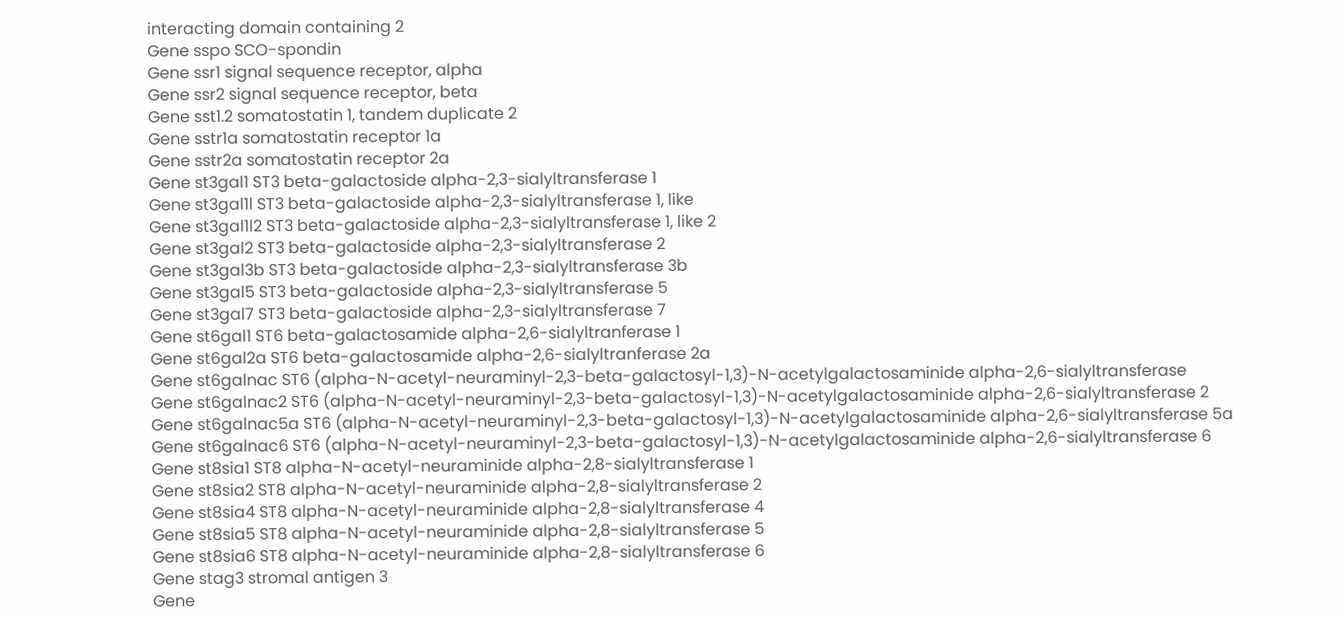interacting domain containing 2
Gene sspo SCO-spondin
Gene ssr1 signal sequence receptor, alpha
Gene ssr2 signal sequence receptor, beta
Gene sst1.2 somatostatin 1, tandem duplicate 2
Gene sstr1a somatostatin receptor 1a
Gene sstr2a somatostatin receptor 2a
Gene st3gal1 ST3 beta-galactoside alpha-2,3-sialyltransferase 1
Gene st3gal1l ST3 beta-galactoside alpha-2,3-sialyltransferase 1, like
Gene st3gal1l2 ST3 beta-galactoside alpha-2,3-sialyltransferase 1, like 2
Gene st3gal2 ST3 beta-galactoside alpha-2,3-sialyltransferase 2
Gene st3gal3b ST3 beta-galactoside alpha-2,3-sialyltransferase 3b
Gene st3gal5 ST3 beta-galactoside alpha-2,3-sialyltransferase 5
Gene st3gal7 ST3 beta-galactoside alpha-2,3-sialyltransferase 7
Gene st6gal1 ST6 beta-galactosamide alpha-2,6-sialyltranferase 1
Gene st6gal2a ST6 beta-galactosamide alpha-2,6-sialyltranferase 2a
Gene st6galnac ST6 (alpha-N-acetyl-neuraminyl-2,3-beta-galactosyl-1,3)-N-acetylgalactosaminide alpha-2,6-sialyltransferase
Gene st6galnac2 ST6 (alpha-N-acetyl-neuraminyl-2,3-beta-galactosyl-1,3)-N-acetylgalactosaminide alpha-2,6-sialyltransferase 2
Gene st6galnac5a ST6 (alpha-N-acetyl-neuraminyl-2,3-beta-galactosyl-1,3)-N-acetylgalactosaminide alpha-2,6-sialyltransferase 5a
Gene st6galnac6 ST6 (alpha-N-acetyl-neuraminyl-2,3-beta-galactosyl-1,3)-N-acetylgalactosaminide alpha-2,6-sialyltransferase 6
Gene st8sia1 ST8 alpha-N-acetyl-neuraminide alpha-2,8-sialyltransferase 1
Gene st8sia2 ST8 alpha-N-acetyl-neuraminide alpha-2,8-sialyltransferase 2
Gene st8sia4 ST8 alpha-N-acetyl-neuraminide alpha-2,8-sialyltransferase 4
Gene st8sia5 ST8 alpha-N-acetyl-neuraminide alpha-2,8-sialyltransferase 5
Gene st8sia6 ST8 alpha-N-acetyl-neuraminide alpha-2,8-sialyltransferase 6
Gene stag3 stromal antigen 3
Gene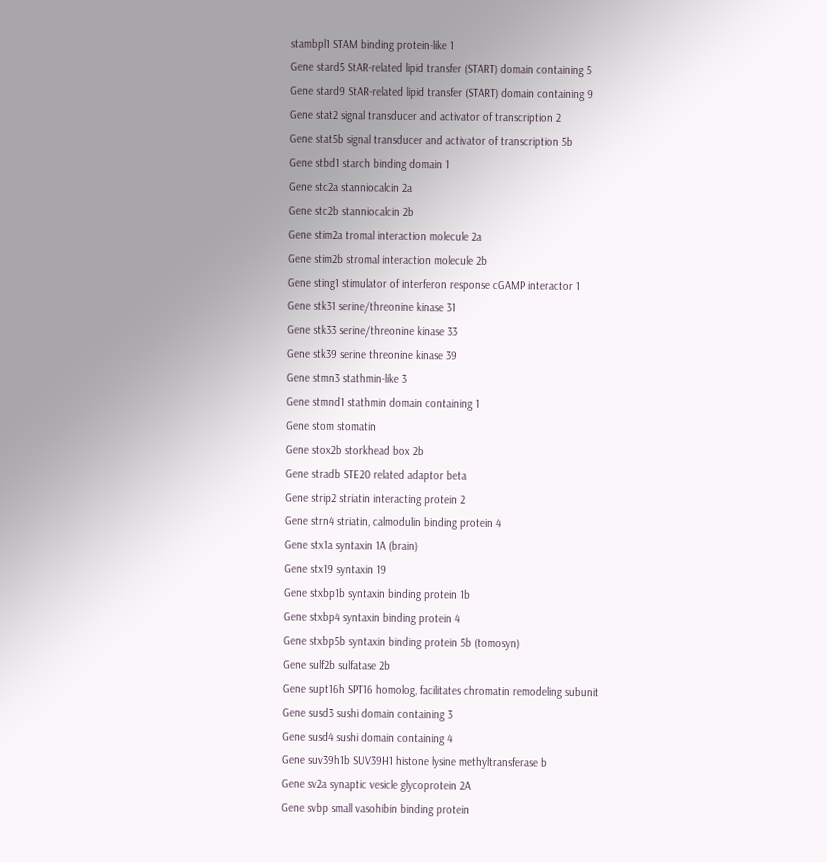stambpl1 STAM binding protein-like 1
Gene stard5 StAR-related lipid transfer (START) domain containing 5
Gene stard9 StAR-related lipid transfer (START) domain containing 9
Gene stat2 signal transducer and activator of transcription 2
Gene stat5b signal transducer and activator of transcription 5b
Gene stbd1 starch binding domain 1
Gene stc2a stanniocalcin 2a
Gene stc2b stanniocalcin 2b
Gene stim2a tromal interaction molecule 2a
Gene stim2b stromal interaction molecule 2b
Gene sting1 stimulator of interferon response cGAMP interactor 1
Gene stk31 serine/threonine kinase 31
Gene stk33 serine/threonine kinase 33
Gene stk39 serine threonine kinase 39
Gene stmn3 stathmin-like 3
Gene stmnd1 stathmin domain containing 1
Gene stom stomatin
Gene stox2b storkhead box 2b
Gene stradb STE20 related adaptor beta
Gene strip2 striatin interacting protein 2
Gene strn4 striatin, calmodulin binding protein 4
Gene stx1a syntaxin 1A (brain)
Gene stx19 syntaxin 19
Gene stxbp1b syntaxin binding protein 1b
Gene stxbp4 syntaxin binding protein 4
Gene stxbp5b syntaxin binding protein 5b (tomosyn)
Gene sulf2b sulfatase 2b
Gene supt16h SPT16 homolog, facilitates chromatin remodeling subunit
Gene susd3 sushi domain containing 3
Gene susd4 sushi domain containing 4
Gene suv39h1b SUV39H1 histone lysine methyltransferase b
Gene sv2a synaptic vesicle glycoprotein 2A
Gene svbp small vasohibin binding protein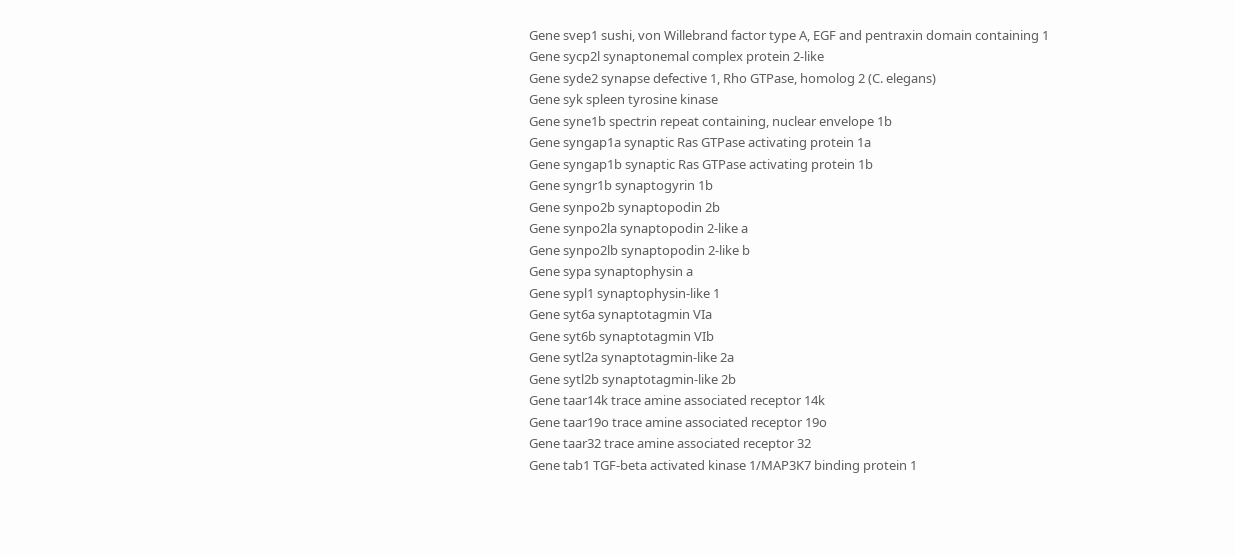Gene svep1 sushi, von Willebrand factor type A, EGF and pentraxin domain containing 1
Gene sycp2l synaptonemal complex protein 2-like
Gene syde2 synapse defective 1, Rho GTPase, homolog 2 (C. elegans)
Gene syk spleen tyrosine kinase
Gene syne1b spectrin repeat containing, nuclear envelope 1b
Gene syngap1a synaptic Ras GTPase activating protein 1a
Gene syngap1b synaptic Ras GTPase activating protein 1b
Gene syngr1b synaptogyrin 1b
Gene synpo2b synaptopodin 2b
Gene synpo2la synaptopodin 2-like a
Gene synpo2lb synaptopodin 2-like b
Gene sypa synaptophysin a
Gene sypl1 synaptophysin-like 1
Gene syt6a synaptotagmin VIa
Gene syt6b synaptotagmin VIb
Gene sytl2a synaptotagmin-like 2a
Gene sytl2b synaptotagmin-like 2b
Gene taar14k trace amine associated receptor 14k
Gene taar19o trace amine associated receptor 19o
Gene taar32 trace amine associated receptor 32
Gene tab1 TGF-beta activated kinase 1/MAP3K7 binding protein 1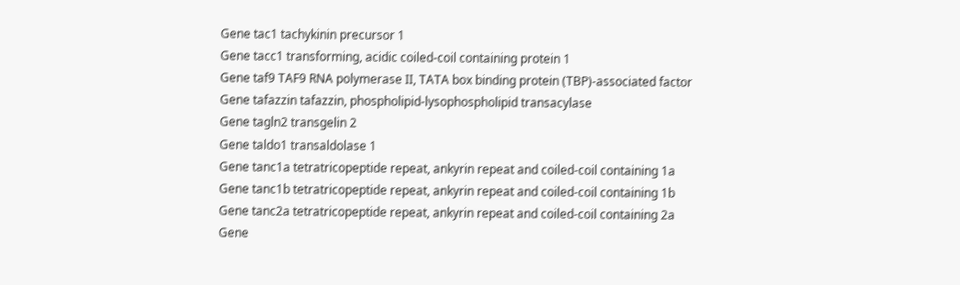Gene tac1 tachykinin precursor 1
Gene tacc1 transforming, acidic coiled-coil containing protein 1
Gene taf9 TAF9 RNA polymerase II, TATA box binding protein (TBP)-associated factor
Gene tafazzin tafazzin, phospholipid-lysophospholipid transacylase
Gene tagln2 transgelin 2
Gene taldo1 transaldolase 1
Gene tanc1a tetratricopeptide repeat, ankyrin repeat and coiled-coil containing 1a
Gene tanc1b tetratricopeptide repeat, ankyrin repeat and coiled-coil containing 1b
Gene tanc2a tetratricopeptide repeat, ankyrin repeat and coiled-coil containing 2a
Gene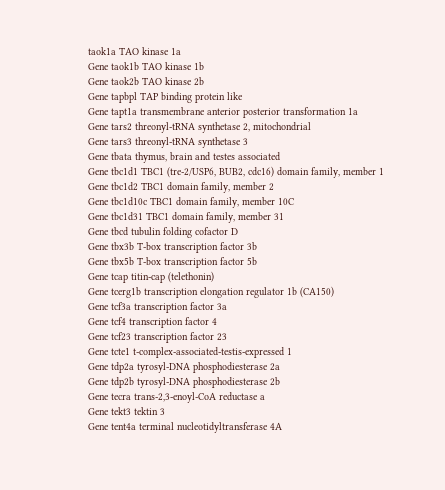taok1a TAO kinase 1a
Gene taok1b TAO kinase 1b
Gene taok2b TAO kinase 2b
Gene tapbpl TAP binding protein like
Gene tapt1a transmembrane anterior posterior transformation 1a
Gene tars2 threonyl-tRNA synthetase 2, mitochondrial
Gene tars3 threonyl-tRNA synthetase 3
Gene tbata thymus, brain and testes associated
Gene tbc1d1 TBC1 (tre-2/USP6, BUB2, cdc16) domain family, member 1
Gene tbc1d2 TBC1 domain family, member 2
Gene tbc1d10c TBC1 domain family, member 10C
Gene tbc1d31 TBC1 domain family, member 31
Gene tbcd tubulin folding cofactor D
Gene tbx3b T-box transcription factor 3b
Gene tbx5b T-box transcription factor 5b
Gene tcap titin-cap (telethonin)
Gene tcerg1b transcription elongation regulator 1b (CA150)
Gene tcf3a transcription factor 3a
Gene tcf4 transcription factor 4
Gene tcf23 transcription factor 23
Gene tcte1 t-complex-associated-testis-expressed 1
Gene tdp2a tyrosyl-DNA phosphodiesterase 2a
Gene tdp2b tyrosyl-DNA phosphodiesterase 2b
Gene tecra trans-2,3-enoyl-CoA reductase a
Gene tekt3 tektin 3
Gene tent4a terminal nucleotidyltransferase 4A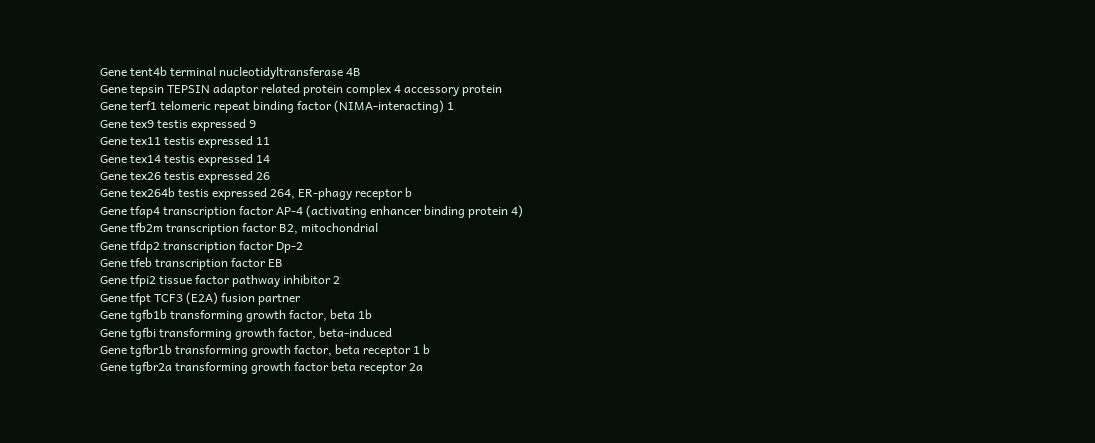Gene tent4b terminal nucleotidyltransferase 4B
Gene tepsin TEPSIN adaptor related protein complex 4 accessory protein
Gene terf1 telomeric repeat binding factor (NIMA-interacting) 1
Gene tex9 testis expressed 9
Gene tex11 testis expressed 11
Gene tex14 testis expressed 14
Gene tex26 testis expressed 26
Gene tex264b testis expressed 264, ER-phagy receptor b
Gene tfap4 transcription factor AP-4 (activating enhancer binding protein 4)
Gene tfb2m transcription factor B2, mitochondrial
Gene tfdp2 transcription factor Dp-2
Gene tfeb transcription factor EB
Gene tfpi2 tissue factor pathway inhibitor 2
Gene tfpt TCF3 (E2A) fusion partner
Gene tgfb1b transforming growth factor, beta 1b
Gene tgfbi transforming growth factor, beta-induced
Gene tgfbr1b transforming growth factor, beta receptor 1 b
Gene tgfbr2a transforming growth factor beta receptor 2a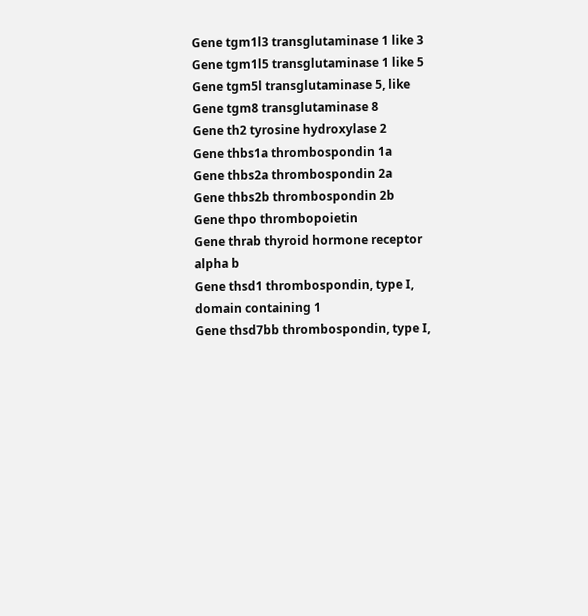Gene tgm1l3 transglutaminase 1 like 3
Gene tgm1l5 transglutaminase 1 like 5
Gene tgm5l transglutaminase 5, like
Gene tgm8 transglutaminase 8
Gene th2 tyrosine hydroxylase 2
Gene thbs1a thrombospondin 1a
Gene thbs2a thrombospondin 2a
Gene thbs2b thrombospondin 2b
Gene thpo thrombopoietin
Gene thrab thyroid hormone receptor alpha b
Gene thsd1 thrombospondin, type I, domain containing 1
Gene thsd7bb thrombospondin, type I,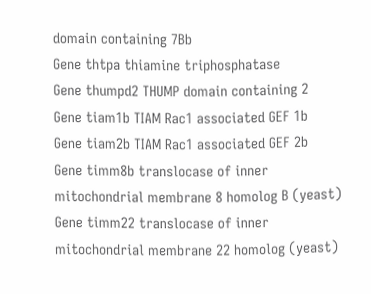domain containing 7Bb
Gene thtpa thiamine triphosphatase
Gene thumpd2 THUMP domain containing 2
Gene tiam1b TIAM Rac1 associated GEF 1b
Gene tiam2b TIAM Rac1 associated GEF 2b
Gene timm8b translocase of inner mitochondrial membrane 8 homolog B (yeast)
Gene timm22 translocase of inner mitochondrial membrane 22 homolog (yeast)